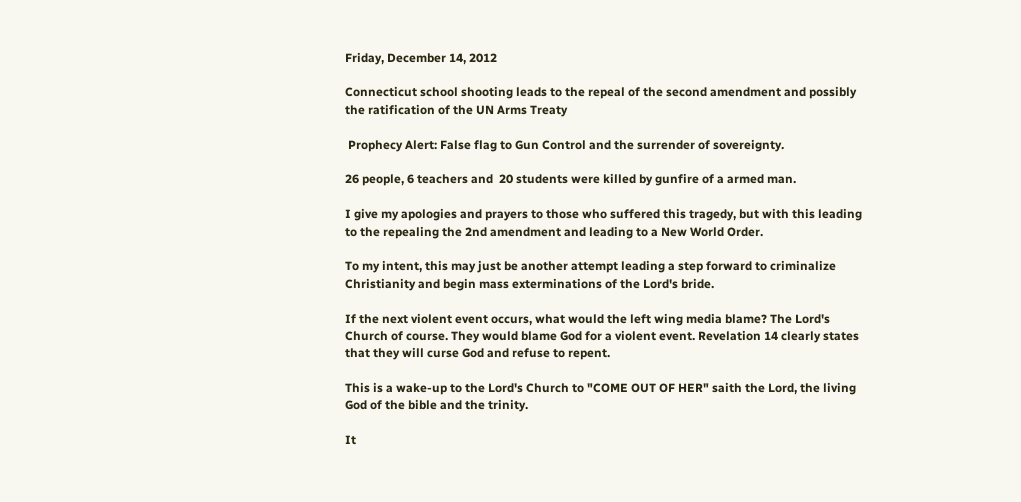Friday, December 14, 2012

Connecticut school shooting leads to the repeal of the second amendment and possibly the ratification of the UN Arms Treaty

 Prophecy Alert: False flag to Gun Control and the surrender of sovereignty.

26 people, 6 teachers and  20 students were killed by gunfire of a armed man.

I give my apologies and prayers to those who suffered this tragedy, but with this leading to the repealing the 2nd amendment and leading to a New World Order.

To my intent, this may just be another attempt leading a step forward to criminalize Christianity and begin mass exterminations of the Lord's bride.

If the next violent event occurs, what would the left wing media blame? The Lord's Church of course. They would blame God for a violent event. Revelation 14 clearly states that they will curse God and refuse to repent.

This is a wake-up to the Lord's Church to "COME OUT OF HER" saith the Lord, the living God of the bible and the trinity.

It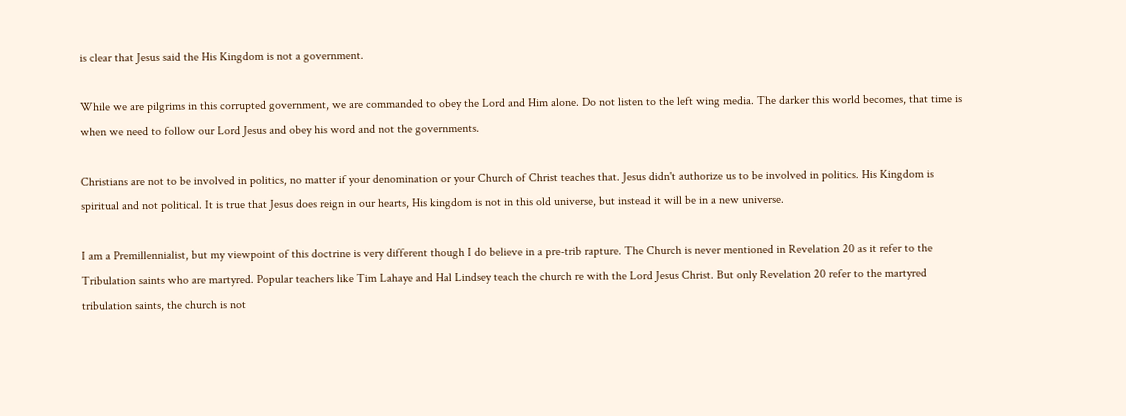is clear that Jesus said the His Kingdom is not a government.

While we are pilgrims in this corrupted government, we are commanded to obey the Lord and Him alone. Do not listen to the left wing media. The darker this world becomes, that time is when we need to follow our Lord Jesus and obey his word and not the governments.

Christians are not to be involved in politics, no matter if your denomination or your Church of Christ teaches that. Jesus didn't authorize us to be involved in politics. His Kingdom is spiritual and not political. It is true that Jesus does reign in our hearts, His kingdom is not in this old universe, but instead it will be in a new universe.

I am a Premillennialist, but my viewpoint of this doctrine is very different though I do believe in a pre-trib rapture. The Church is never mentioned in Revelation 20 as it refer to the Tribulation saints who are martyred. Popular teachers like Tim Lahaye and Hal Lindsey teach the church re with the Lord Jesus Christ. But only Revelation 20 refer to the martyred tribulation saints, the church is not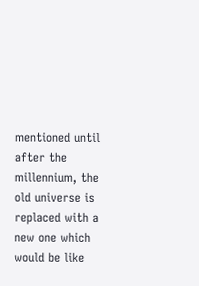mentioned until after the millennium, the old universe is replaced with a new one which would be like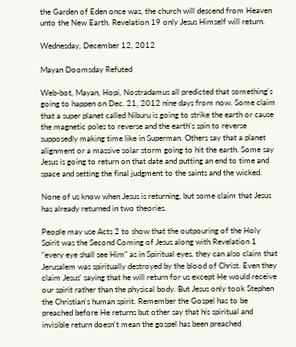the Garden of Eden once was, the church will descend from Heaven unto the New Earth. Revelation 19 only Jesus Himself will return.

Wednesday, December 12, 2012

Mayan Doomsday Refuted

Web-bot, Mayan, Hopi, Nostradamus all predicted that something's going to happen on Dec. 21, 2012 nine days from now. Some claim that a super planet called Niburu is going to strike the earth or cause the magnetic poles to reverse and the earth's spin to reverse supposedly making time like in Superman. Others say that a planet alignment or a massive solar storm going to hit the earth. Some say Jesus is going to return on that date and putting an end to time and space and setting the final judgment to the saints and the wicked.

None of us know when Jesus is returning, but some claim that Jesus has already returned in two theories.

People may use Acts 2 to show that the outpouring of the Holy Spirit was the Second Coming of Jesus along with Revelation 1 "every eye shall see Him" as in Spiritual eyes, they can also claim that Jerusalem was spiritually destroyed by the blood of Christ. Even they claim Jesus' saying that he will return for us except He would receive our spirit rather than the physical body. But Jesus only took Stephen the Christian's human spirit. Remember the Gospel has to be preached before He returns but other say that his spiritual and invisible return doesn't mean the gospel has been preached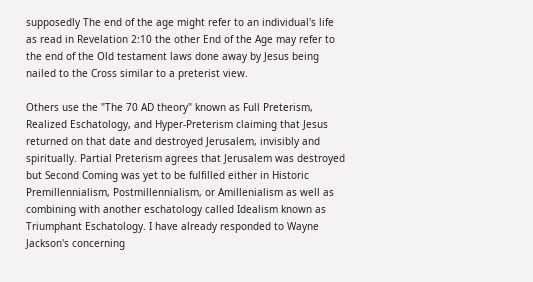supposedly The end of the age might refer to an individual's life as read in Revelation 2:10 the other End of the Age may refer to the end of the Old testament laws done away by Jesus being nailed to the Cross similar to a preterist view.

Others use the "The 70 AD theory" known as Full Preterism, Realized Eschatology, and Hyper-Preterism claiming that Jesus returned on that date and destroyed Jerusalem, invisibly and spiritually. Partial Preterism agrees that Jerusalem was destroyed but Second Coming was yet to be fulfilled either in Historic Premillennialism, Postmillennialism, or Amillenialism as well as combining with another eschatology called Idealism known as Triumphant Eschatology. I have already responded to Wayne Jackson's concerning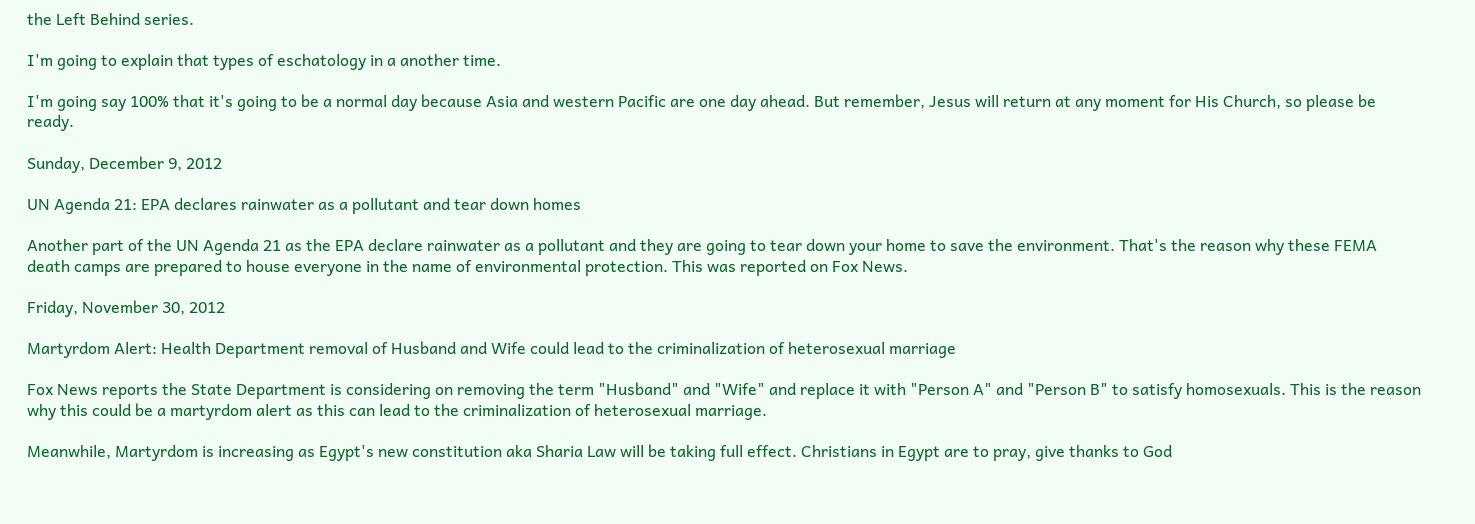the Left Behind series.

I'm going to explain that types of eschatology in a another time.

I'm going say 100% that it's going to be a normal day because Asia and western Pacific are one day ahead. But remember, Jesus will return at any moment for His Church, so please be ready.

Sunday, December 9, 2012

UN Agenda 21: EPA declares rainwater as a pollutant and tear down homes

Another part of the UN Agenda 21 as the EPA declare rainwater as a pollutant and they are going to tear down your home to save the environment. That's the reason why these FEMA death camps are prepared to house everyone in the name of environmental protection. This was reported on Fox News.

Friday, November 30, 2012

Martyrdom Alert: Health Department removal of Husband and Wife could lead to the criminalization of heterosexual marriage

Fox News reports the State Department is considering on removing the term "Husband" and "Wife" and replace it with "Person A" and "Person B" to satisfy homosexuals. This is the reason why this could be a martyrdom alert as this can lead to the criminalization of heterosexual marriage.

Meanwhile, Martyrdom is increasing as Egypt's new constitution aka Sharia Law will be taking full effect. Christians in Egypt are to pray, give thanks to God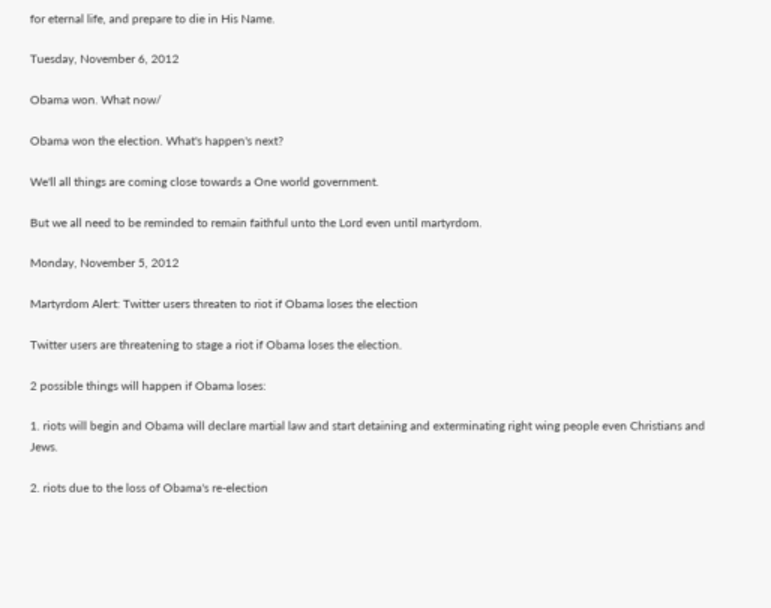for eternal life, and prepare to die in His Name.

Tuesday, November 6, 2012

Obama won. What now/

Obama won the election. What's happen's next?

We'll all things are coming close towards a One world government.

But we all need to be reminded to remain faithful unto the Lord even until martyrdom.

Monday, November 5, 2012

Martyrdom Alert: Twitter users threaten to riot if Obama loses the election

Twitter users are threatening to stage a riot if Obama loses the election.

2 possible things will happen if Obama loses:

1. riots will begin and Obama will declare martial law and start detaining and exterminating right wing people even Christians and Jews.

2. riots due to the loss of Obama's re-election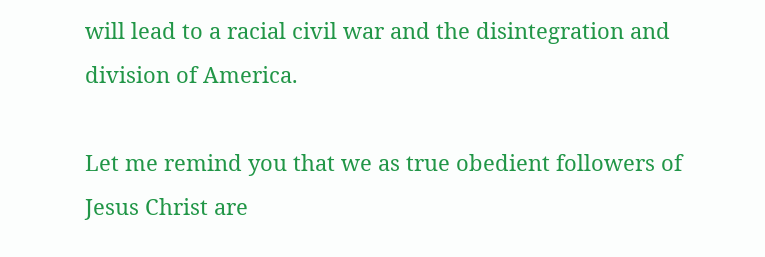will lead to a racial civil war and the disintegration and division of America.

Let me remind you that we as true obedient followers of Jesus Christ are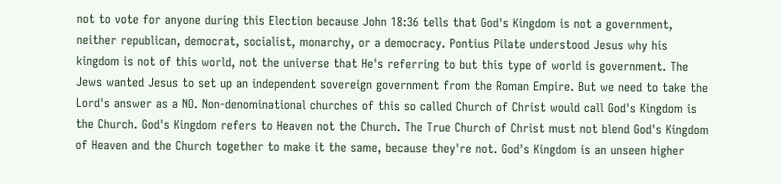not to vote for anyone during this Election because John 18:36 tells that God's Kingdom is not a government, neither republican, democrat, socialist, monarchy, or a democracy. Pontius Pilate understood Jesus why his kingdom is not of this world, not the universe that He's referring to but this type of world is government. The Jews wanted Jesus to set up an independent sovereign government from the Roman Empire. But we need to take the Lord's answer as a NO. Non-denominational churches of this so called Church of Christ would call God's Kingdom is the Church. God's Kingdom refers to Heaven not the Church. The True Church of Christ must not blend God's Kingdom of Heaven and the Church together to make it the same, because they're not. God's Kingdom is an unseen higher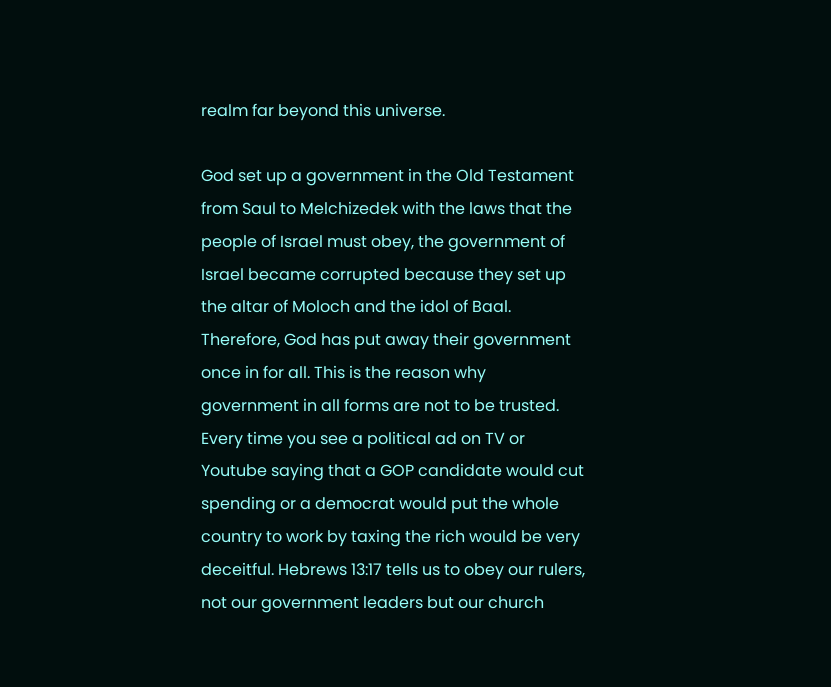realm far beyond this universe.

God set up a government in the Old Testament from Saul to Melchizedek with the laws that the people of Israel must obey, the government of Israel became corrupted because they set up the altar of Moloch and the idol of Baal. Therefore, God has put away their government once in for all. This is the reason why government in all forms are not to be trusted. Every time you see a political ad on TV or Youtube saying that a GOP candidate would cut spending or a democrat would put the whole country to work by taxing the rich would be very deceitful. Hebrews 13:17 tells us to obey our rulers, not our government leaders but our church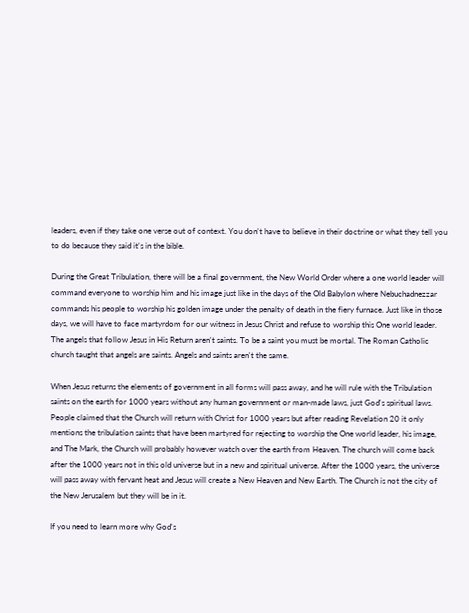leaders, even if they take one verse out of context. You don't have to believe in their doctrine or what they tell you to do because they said it's in the bible.

During the Great Tribulation, there will be a final government, the New World Order where a one world leader will command everyone to worship him and his image just like in the days of the Old Babylon where Nebuchadnezzar commands his people to worship his golden image under the penalty of death in the fiery furnace. Just like in those days, we will have to face martyrdom for our witness in Jesus Christ and refuse to worship this One world leader.  The angels that follow Jesus in His Return aren't saints. To be a saint you must be mortal. The Roman Catholic church taught that angels are saints. Angels and saints aren't the same.

When Jesus returns the elements of government in all forms will pass away, and he will rule with the Tribulation saints on the earth for 1000 years without any human government or man-made laws, just God's spiritual laws. People claimed that the Church will return with Christ for 1000 years but after reading Revelation 20 it only mentions the tribulation saints that have been martyred for rejecting to worship the One world leader, his image, and The Mark, the Church will probably however watch over the earth from Heaven. The church will come back after the 1000 years not in this old universe but in a new and spiritual universe. After the 1000 years, the universe will pass away with fervant heat and Jesus will create a New Heaven and New Earth. The Church is not the city of the New Jerusalem but they will be in it.

If you need to learn more why God's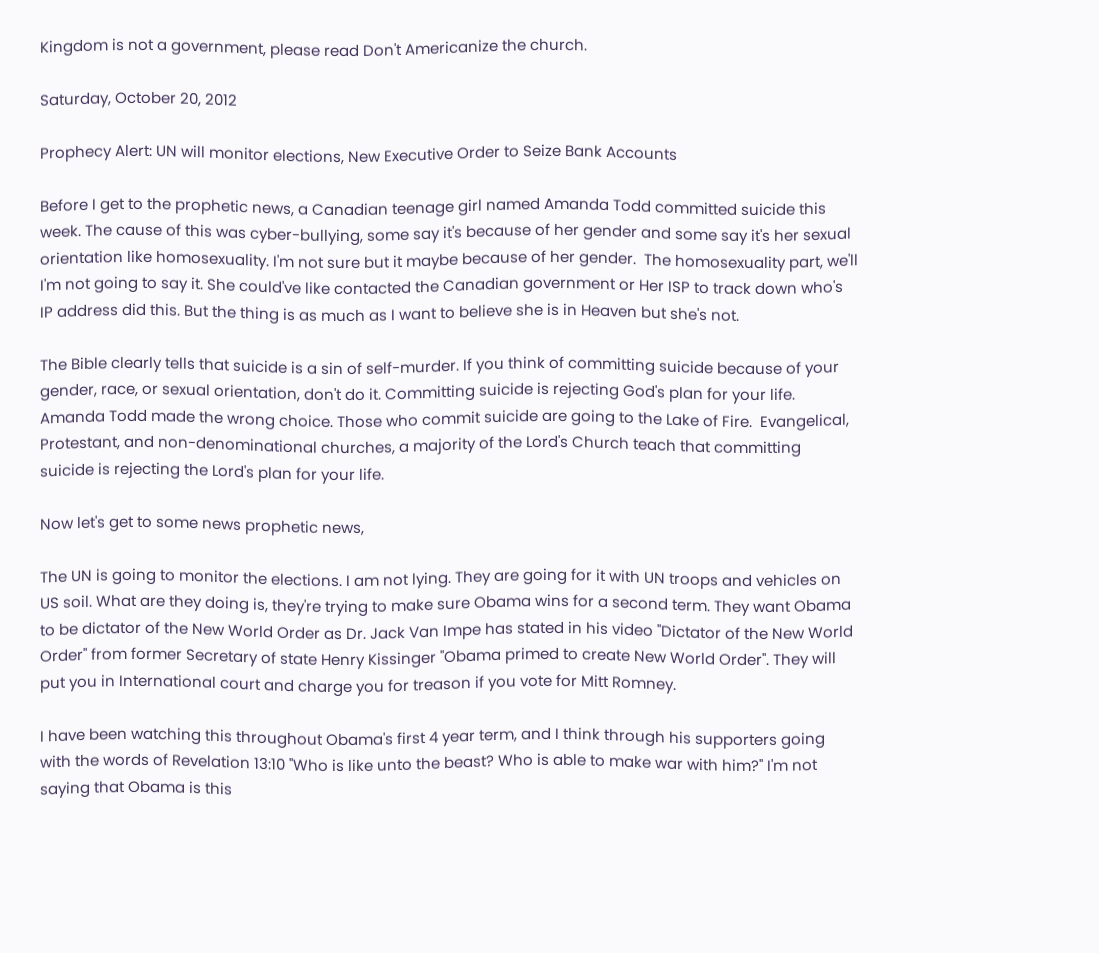Kingdom is not a government, please read Don't Americanize the church.

Saturday, October 20, 2012

Prophecy Alert: UN will monitor elections, New Executive Order to Seize Bank Accounts

Before I get to the prophetic news, a Canadian teenage girl named Amanda Todd committed suicide this week. The cause of this was cyber-bullying, some say it's because of her gender and some say it's her sexual orientation like homosexuality. I'm not sure but it maybe because of her gender.  The homosexuality part, we'll I'm not going to say it. She could've like contacted the Canadian government or Her ISP to track down who's IP address did this. But the thing is as much as I want to believe she is in Heaven but she's not.

The Bible clearly tells that suicide is a sin of self-murder. If you think of committing suicide because of your gender, race, or sexual orientation, don't do it. Committing suicide is rejecting God's plan for your life. Amanda Todd made the wrong choice. Those who commit suicide are going to the Lake of Fire.  Evangelical, Protestant, and non-denominational churches, a majority of the Lord's Church teach that committing suicide is rejecting the Lord's plan for your life.

Now let's get to some news prophetic news,

The UN is going to monitor the elections. I am not lying. They are going for it with UN troops and vehicles on US soil. What are they doing is, they're trying to make sure Obama wins for a second term. They want Obama to be dictator of the New World Order as Dr. Jack Van Impe has stated in his video "Dictator of the New World Order" from former Secretary of state Henry Kissinger "Obama primed to create New World Order". They will put you in International court and charge you for treason if you vote for Mitt Romney.

I have been watching this throughout Obama's first 4 year term, and I think through his supporters going with the words of Revelation 13:10 "Who is like unto the beast? Who is able to make war with him?" I'm not saying that Obama is this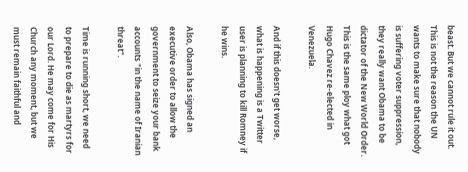beast. But we cannot rule it out. This is not the reason the UN wants to make sure that nobody is suffering voter suppression, they really want Obama to be dictator of the New World Order. This is the same ploy what got Hugo Chavez re-elected in Venezuela.

And if this doesn't get worse, what is happening is a Twitter user is planning to kill Romney if he wins.

Also, Obama has signed an executive order to allow the government to seize your bank accounts "in the name of Iranian threat".

Time is running short, we need to prepare to die as martyrs for our Lord. He may come for His Church any moment, but we must remain faithful and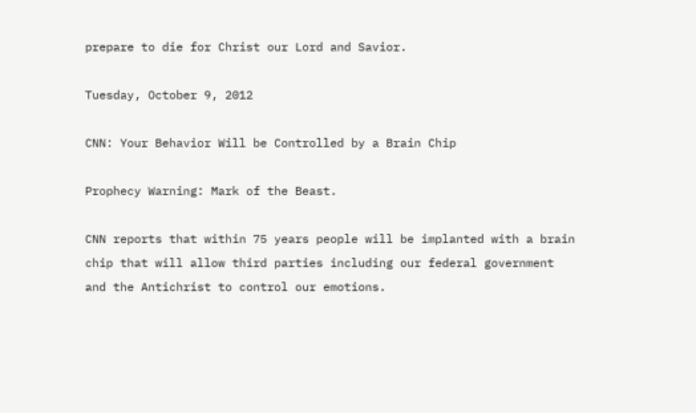prepare to die for Christ our Lord and Savior.

Tuesday, October 9, 2012

CNN: Your Behavior Will be Controlled by a Brain Chip

Prophecy Warning: Mark of the Beast.

CNN reports that within 75 years people will be implanted with a brain chip that will allow third parties including our federal government and the Antichrist to control our emotions.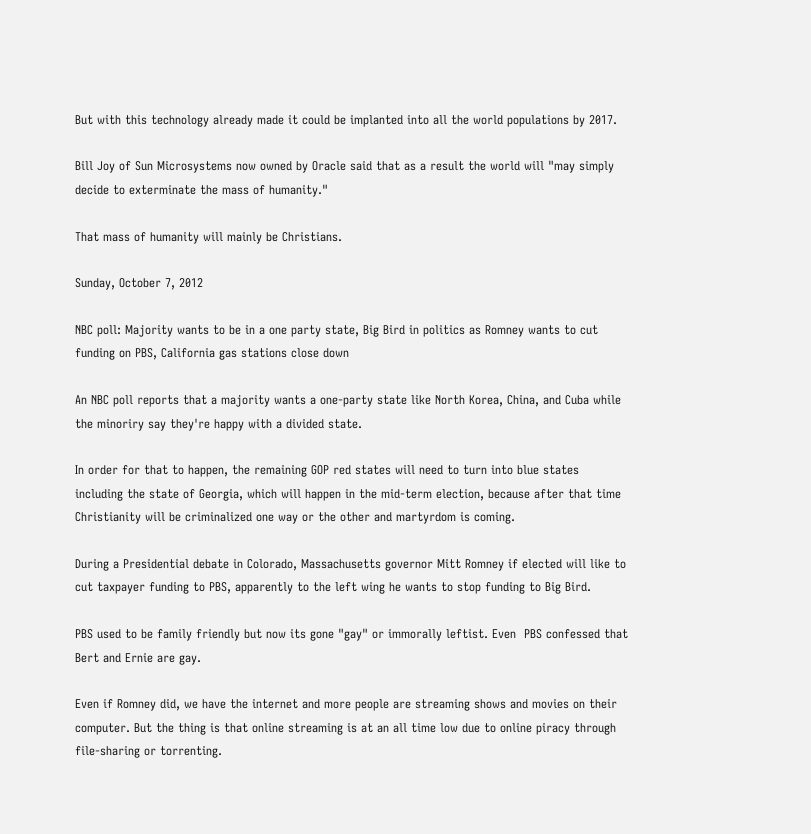But with this technology already made it could be implanted into all the world populations by 2017.

Bill Joy of Sun Microsystems now owned by Oracle said that as a result the world will "may simply decide to exterminate the mass of humanity."

That mass of humanity will mainly be Christians.

Sunday, October 7, 2012

NBC poll: Majority wants to be in a one party state, Big Bird in politics as Romney wants to cut funding on PBS, California gas stations close down

An NBC poll reports that a majority wants a one-party state like North Korea, China, and Cuba while the minoriry say they're happy with a divided state.

In order for that to happen, the remaining GOP red states will need to turn into blue states including the state of Georgia, which will happen in the mid-term election, because after that time Christianity will be criminalized one way or the other and martyrdom is coming.

During a Presidential debate in Colorado, Massachusetts governor Mitt Romney if elected will like to cut taxpayer funding to PBS, apparently to the left wing he wants to stop funding to Big Bird.

PBS used to be family friendly but now its gone "gay" or immorally leftist. Even  PBS confessed that Bert and Ernie are gay.

Even if Romney did, we have the internet and more people are streaming shows and movies on their computer. But the thing is that online streaming is at an all time low due to online piracy through file-sharing or torrenting.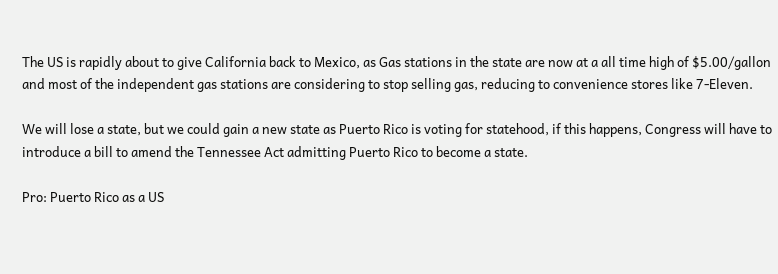The US is rapidly about to give California back to Mexico, as Gas stations in the state are now at a all time high of $5.00/gallon and most of the independent gas stations are considering to stop selling gas, reducing to convenience stores like 7-Eleven.

We will lose a state, but we could gain a new state as Puerto Rico is voting for statehood, if this happens, Congress will have to introduce a bill to amend the Tennessee Act admitting Puerto Rico to become a state.

Pro: Puerto Rico as a US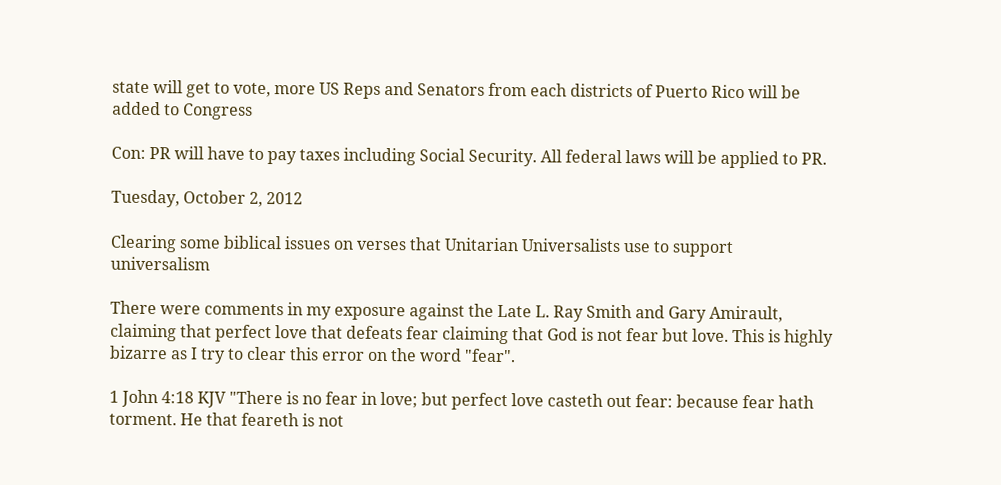state will get to vote, more US Reps and Senators from each districts of Puerto Rico will be added to Congress

Con: PR will have to pay taxes including Social Security. All federal laws will be applied to PR.

Tuesday, October 2, 2012

Clearing some biblical issues on verses that Unitarian Universalists use to support universalism

There were comments in my exposure against the Late L. Ray Smith and Gary Amirault, claiming that perfect love that defeats fear claiming that God is not fear but love. This is highly bizarre as I try to clear this error on the word "fear".

1 John 4:18 KJV "There is no fear in love; but perfect love casteth out fear: because fear hath torment. He that feareth is not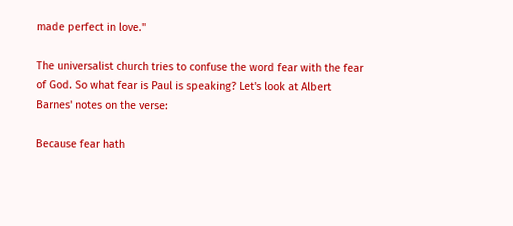made perfect in love."

The universalist church tries to confuse the word fear with the fear of God. So what fear is Paul is speaking? Let's look at Albert Barnes' notes on the verse:

Because fear hath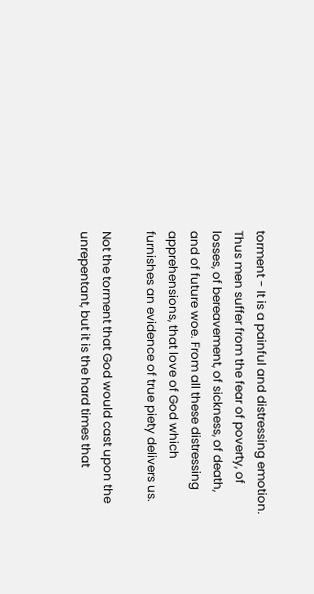torment - It is a painful and distressing emotion. Thus men suffer from the fear of poverty, of losses, of bereavement, of sickness, of death, and of future woe. From all these distressing apprehensions, that love of God which furnishes an evidence of true piety delivers us.

Not the torment that God would cast upon the unrepentant, but it is the hard times that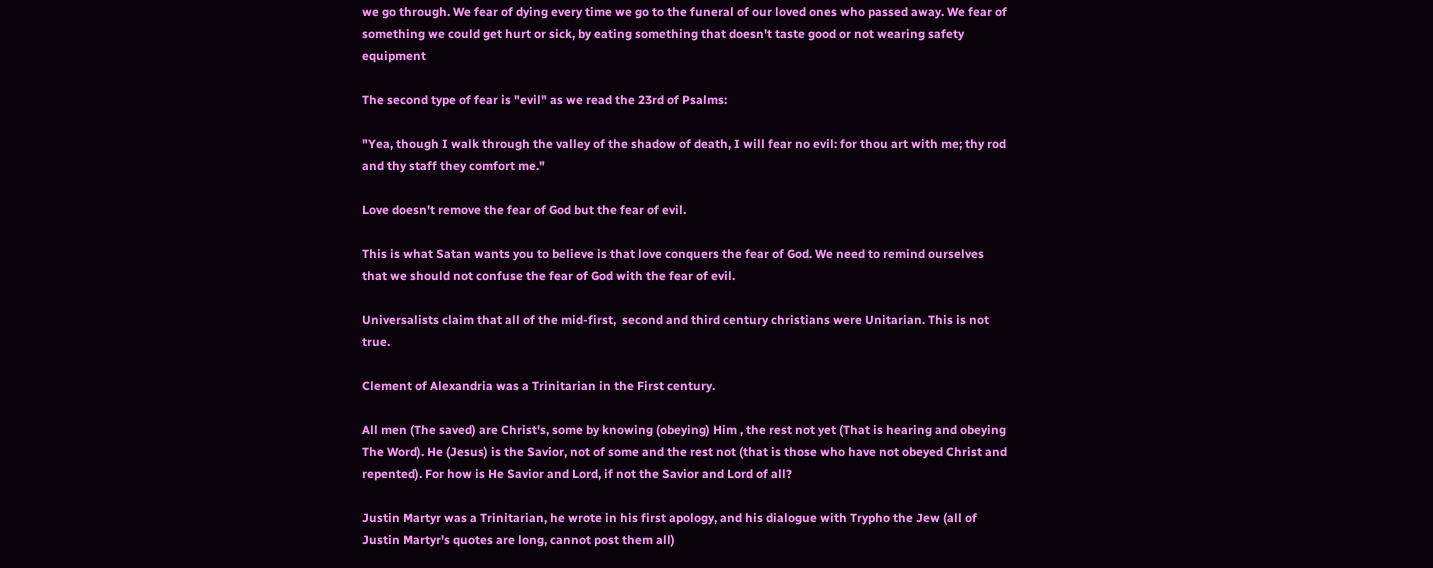we go through. We fear of dying every time we go to the funeral of our loved ones who passed away. We fear of something we could get hurt or sick, by eating something that doesn't taste good or not wearing safety equipment

The second type of fear is "evil" as we read the 23rd of Psalms:

"Yea, though I walk through the valley of the shadow of death, I will fear no evil: for thou art with me; thy rod and thy staff they comfort me."

Love doesn't remove the fear of God but the fear of evil.

This is what Satan wants you to believe is that love conquers the fear of God. We need to remind ourselves that we should not confuse the fear of God with the fear of evil.

Universalists claim that all of the mid-first,  second and third century christians were Unitarian. This is not true.

Clement of Alexandria was a Trinitarian in the First century.

All men (The saved) are Christ's, some by knowing (obeying) Him , the rest not yet (That is hearing and obeying The Word). He (Jesus) is the Savior, not of some and the rest not (that is those who have not obeyed Christ and repented). For how is He Savior and Lord, if not the Savior and Lord of all?

Justin Martyr was a Trinitarian, he wrote in his first apology, and his dialogue with Trypho the Jew (all of Justin Martyr's quotes are long, cannot post them all)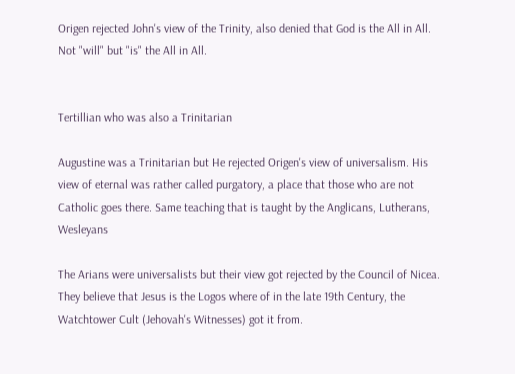Origen rejected John's view of the Trinity, also denied that God is the All in All. Not "will" but "is" the All in All.


Tertillian who was also a Trinitarian

Augustine was a Trinitarian but He rejected Origen's view of universalism. His view of eternal was rather called purgatory, a place that those who are not Catholic goes there. Same teaching that is taught by the Anglicans, Lutherans, Wesleyans

The Arians were universalists but their view got rejected by the Council of Nicea. They believe that Jesus is the Logos where of in the late 19th Century, the Watchtower Cult (Jehovah's Witnesses) got it from.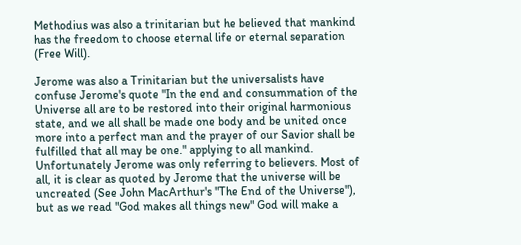Methodius was also a trinitarian but he believed that mankind has the freedom to choose eternal life or eternal separation (Free Will).

Jerome was also a Trinitarian but the universalists have confuse Jerome's quote "In the end and consummation of the Universe all are to be restored into their original harmonious state, and we all shall be made one body and be united once more into a perfect man and the prayer of our Savior shall be fulfilled that all may be one." applying to all mankind. Unfortunately Jerome was only referring to believers. Most of all, it is clear as quoted by Jerome that the universe will be uncreated (See John MacArthur's "The End of the Universe"), but as we read "God makes all things new" God will make a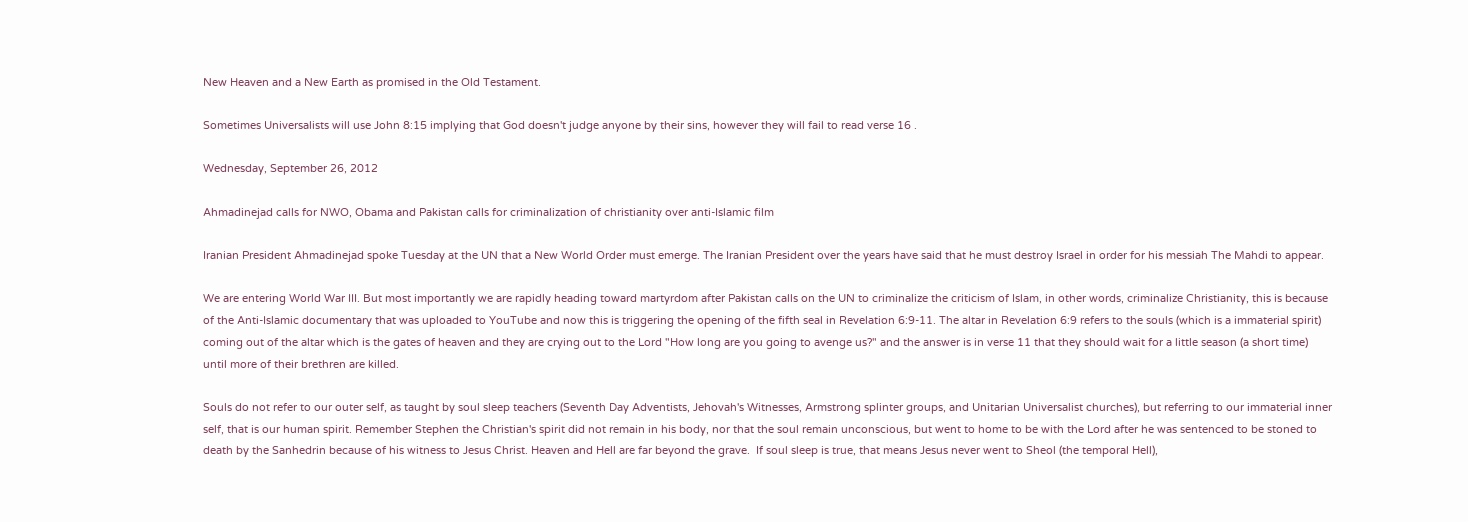New Heaven and a New Earth as promised in the Old Testament.

Sometimes Universalists will use John 8:15 implying that God doesn't judge anyone by their sins, however they will fail to read verse 16 .

Wednesday, September 26, 2012

Ahmadinejad calls for NWO, Obama and Pakistan calls for criminalization of christianity over anti-Islamic film

Iranian President Ahmadinejad spoke Tuesday at the UN that a New World Order must emerge. The Iranian President over the years have said that he must destroy Israel in order for his messiah The Mahdi to appear.

We are entering World War III. But most importantly we are rapidly heading toward martyrdom after Pakistan calls on the UN to criminalize the criticism of Islam, in other words, criminalize Christianity, this is because of the Anti-Islamic documentary that was uploaded to YouTube and now this is triggering the opening of the fifth seal in Revelation 6:9-11. The altar in Revelation 6:9 refers to the souls (which is a immaterial spirit) coming out of the altar which is the gates of heaven and they are crying out to the Lord "How long are you going to avenge us?" and the answer is in verse 11 that they should wait for a little season (a short time) until more of their brethren are killed.

Souls do not refer to our outer self, as taught by soul sleep teachers (Seventh Day Adventists, Jehovah's Witnesses, Armstrong splinter groups, and Unitarian Universalist churches), but referring to our immaterial inner self, that is our human spirit. Remember Stephen the Christian's spirit did not remain in his body, nor that the soul remain unconscious, but went to home to be with the Lord after he was sentenced to be stoned to death by the Sanhedrin because of his witness to Jesus Christ. Heaven and Hell are far beyond the grave.  If soul sleep is true, that means Jesus never went to Sheol (the temporal Hell),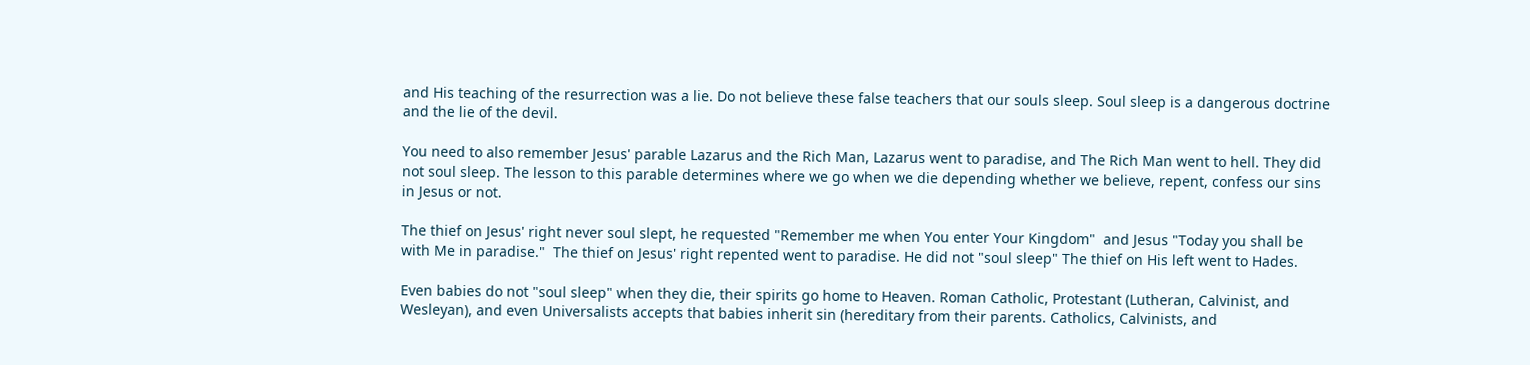and His teaching of the resurrection was a lie. Do not believe these false teachers that our souls sleep. Soul sleep is a dangerous doctrine and the lie of the devil.

You need to also remember Jesus' parable Lazarus and the Rich Man, Lazarus went to paradise, and The Rich Man went to hell. They did not soul sleep. The lesson to this parable determines where we go when we die depending whether we believe, repent, confess our sins in Jesus or not.

The thief on Jesus' right never soul slept, he requested "Remember me when You enter Your Kingdom"  and Jesus "Today you shall be with Me in paradise."  The thief on Jesus' right repented went to paradise. He did not "soul sleep" The thief on His left went to Hades.

Even babies do not "soul sleep" when they die, their spirits go home to Heaven. Roman Catholic, Protestant (Lutheran, Calvinist, and Wesleyan), and even Universalists accepts that babies inherit sin (hereditary from their parents. Catholics, Calvinists, and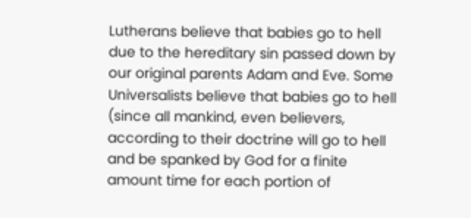Lutherans believe that babies go to hell due to the hereditary sin passed down by our original parents Adam and Eve. Some Universalists believe that babies go to hell (since all mankind, even believers, according to their doctrine will go to hell and be spanked by God for a finite amount time for each portion of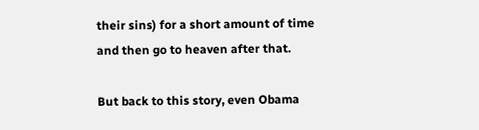their sins) for a short amount of time and then go to heaven after that.

But back to this story, even Obama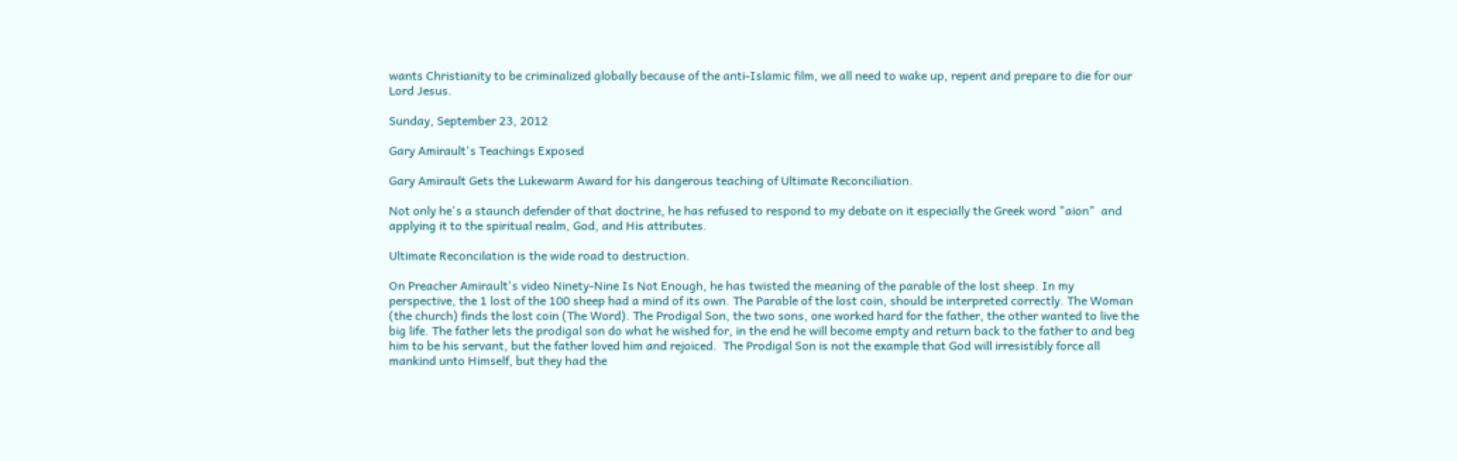wants Christianity to be criminalized globally because of the anti-Islamic film, we all need to wake up, repent and prepare to die for our Lord Jesus.

Sunday, September 23, 2012

Gary Amirault's Teachings Exposed

Gary Amirault Gets the Lukewarm Award for his dangerous teaching of Ultimate Reconciliation.

Not only he's a staunch defender of that doctrine, he has refused to respond to my debate on it especially the Greek word "aion"  and applying it to the spiritual realm, God, and His attributes.

Ultimate Reconcilation is the wide road to destruction.

On Preacher Amirault's video Ninety-Nine Is Not Enough, he has twisted the meaning of the parable of the lost sheep. In my perspective, the 1 lost of the 100 sheep had a mind of its own. The Parable of the lost coin, should be interpreted correctly. The Woman (the church) finds the lost coin (The Word). The Prodigal Son, the two sons, one worked hard for the father, the other wanted to live the big life. The father lets the prodigal son do what he wished for, in the end he will become empty and return back to the father to and beg him to be his servant, but the father loved him and rejoiced.  The Prodigal Son is not the example that God will irresistibly force all mankind unto Himself, but they had the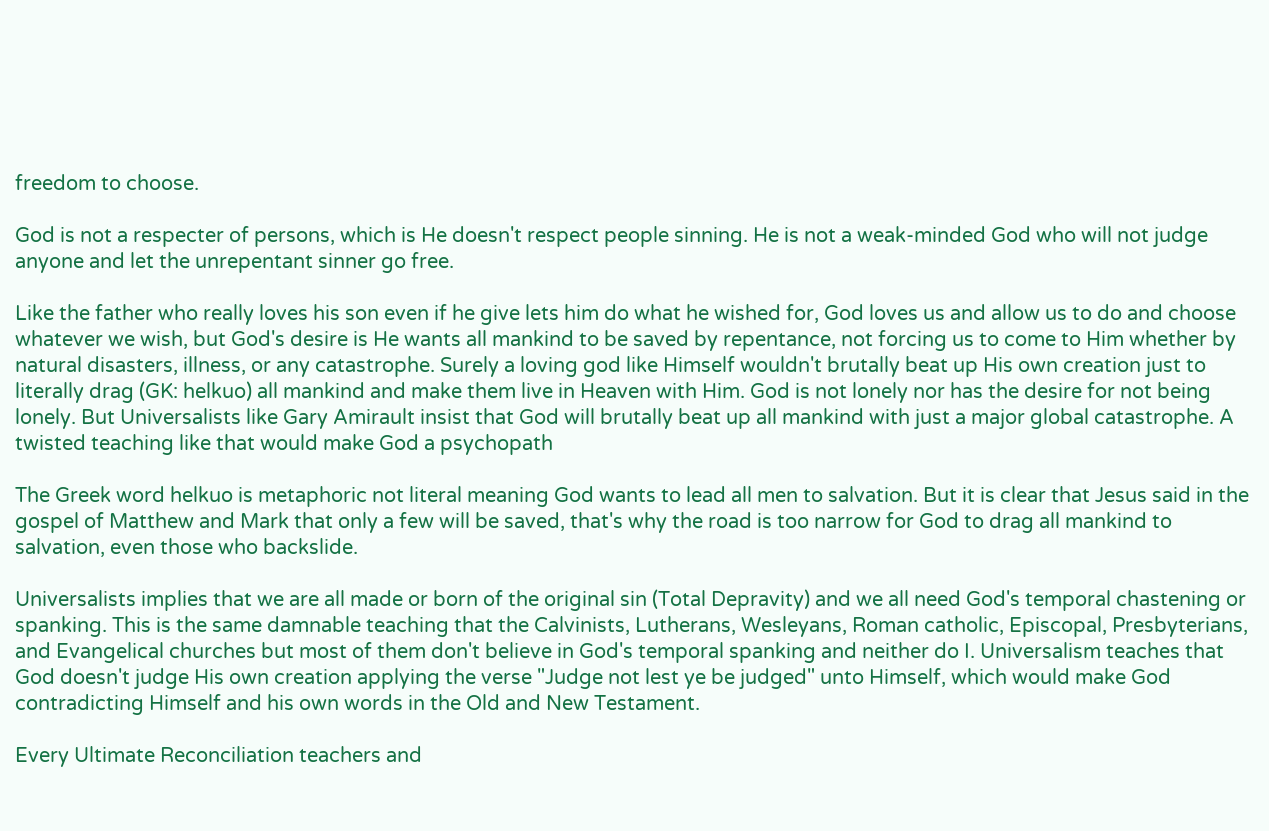freedom to choose.

God is not a respecter of persons, which is He doesn't respect people sinning. He is not a weak-minded God who will not judge anyone and let the unrepentant sinner go free.

Like the father who really loves his son even if he give lets him do what he wished for, God loves us and allow us to do and choose whatever we wish, but God's desire is He wants all mankind to be saved by repentance, not forcing us to come to Him whether by natural disasters, illness, or any catastrophe. Surely a loving god like Himself wouldn't brutally beat up His own creation just to literally drag (GK: helkuo) all mankind and make them live in Heaven with Him. God is not lonely nor has the desire for not being lonely. But Universalists like Gary Amirault insist that God will brutally beat up all mankind with just a major global catastrophe. A twisted teaching like that would make God a psychopath

The Greek word helkuo is metaphoric not literal meaning God wants to lead all men to salvation. But it is clear that Jesus said in the gospel of Matthew and Mark that only a few will be saved, that's why the road is too narrow for God to drag all mankind to salvation, even those who backslide.

Universalists implies that we are all made or born of the original sin (Total Depravity) and we all need God's temporal chastening or spanking. This is the same damnable teaching that the Calvinists, Lutherans, Wesleyans, Roman catholic, Episcopal, Presbyterians, and Evangelical churches but most of them don't believe in God's temporal spanking and neither do I. Universalism teaches that God doesn't judge His own creation applying the verse "Judge not lest ye be judged" unto Himself, which would make God contradicting Himself and his own words in the Old and New Testament.

Every Ultimate Reconciliation teachers and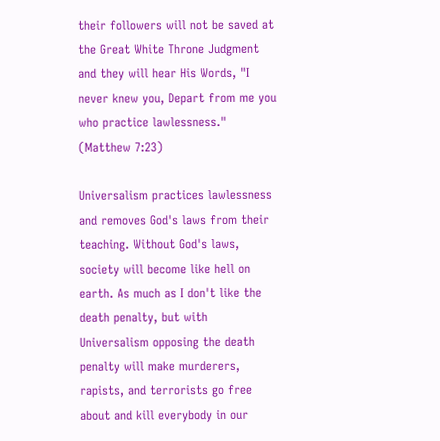their followers will not be saved at the Great White Throne Judgment and they will hear His Words, "I never knew you, Depart from me you who practice lawlessness." (Matthew 7:23)

Universalism practices lawlessness and removes God's laws from their teaching. Without God's laws, society will become like hell on earth. As much as I don't like the death penalty, but with Universalism opposing the death penalty will make murderers, rapists, and terrorists go free about and kill everybody in our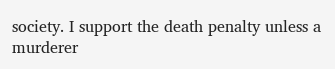society. I support the death penalty unless a murderer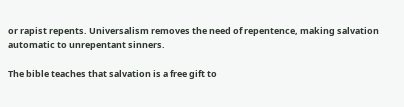or rapist repents. Universalism removes the need of repentence, making salvation automatic to unrepentant sinners.

The bible teaches that salvation is a free gift to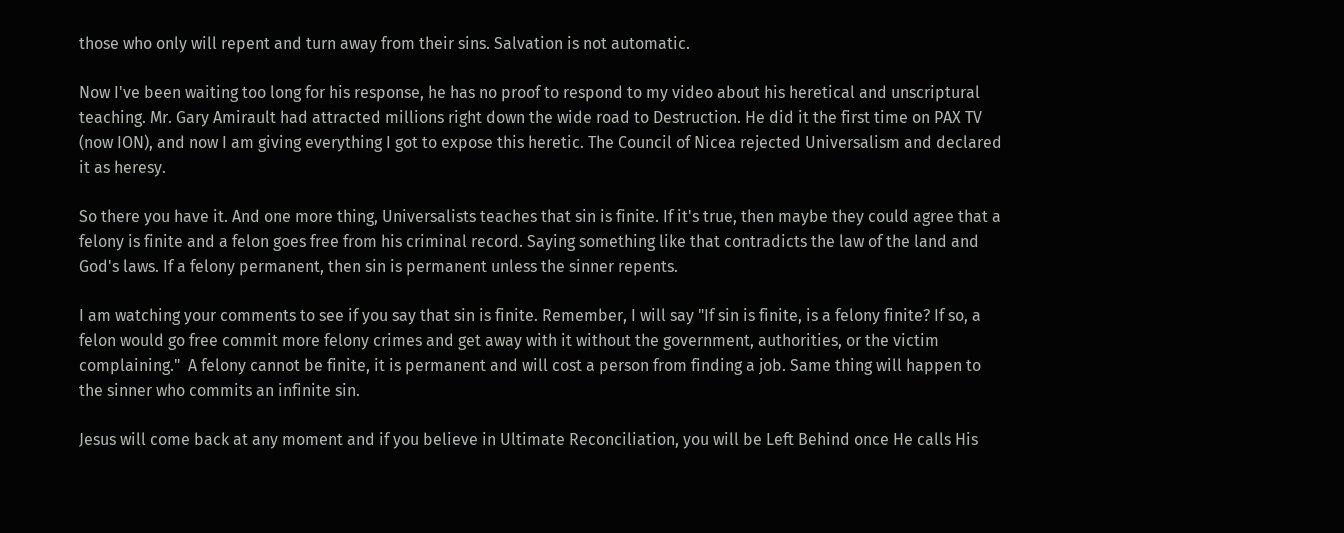those who only will repent and turn away from their sins. Salvation is not automatic.

Now I've been waiting too long for his response, he has no proof to respond to my video about his heretical and unscriptural teaching. Mr. Gary Amirault had attracted millions right down the wide road to Destruction. He did it the first time on PAX TV (now ION), and now I am giving everything I got to expose this heretic. The Council of Nicea rejected Universalism and declared it as heresy.

So there you have it. And one more thing, Universalists teaches that sin is finite. If it's true, then maybe they could agree that a felony is finite and a felon goes free from his criminal record. Saying something like that contradicts the law of the land and God's laws. If a felony permanent, then sin is permanent unless the sinner repents.

I am watching your comments to see if you say that sin is finite. Remember, I will say "If sin is finite, is a felony finite? If so, a felon would go free commit more felony crimes and get away with it without the government, authorities, or the victim complaining."  A felony cannot be finite, it is permanent and will cost a person from finding a job. Same thing will happen to the sinner who commits an infinite sin.

Jesus will come back at any moment and if you believe in Ultimate Reconciliation, you will be Left Behind once He calls His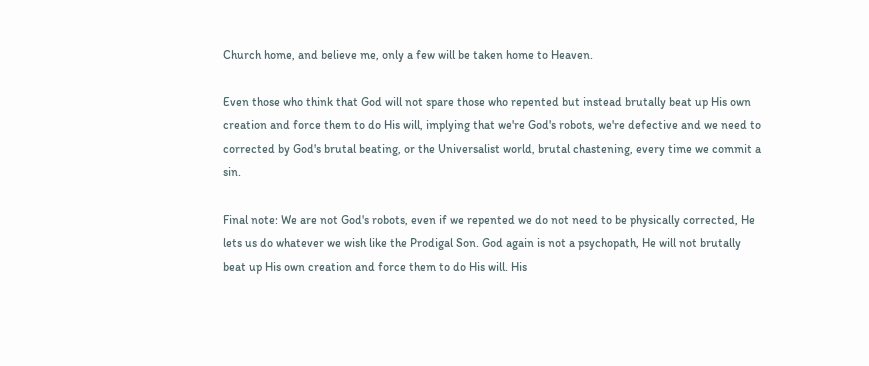Church home, and believe me, only a few will be taken home to Heaven.

Even those who think that God will not spare those who repented but instead brutally beat up His own creation and force them to do His will, implying that we're God's robots, we're defective and we need to corrected by God's brutal beating, or the Universalist world, brutal chastening, every time we commit a sin.

Final note: We are not God's robots, even if we repented we do not need to be physically corrected, He lets us do whatever we wish like the Prodigal Son. God again is not a psychopath, He will not brutally beat up His own creation and force them to do His will. His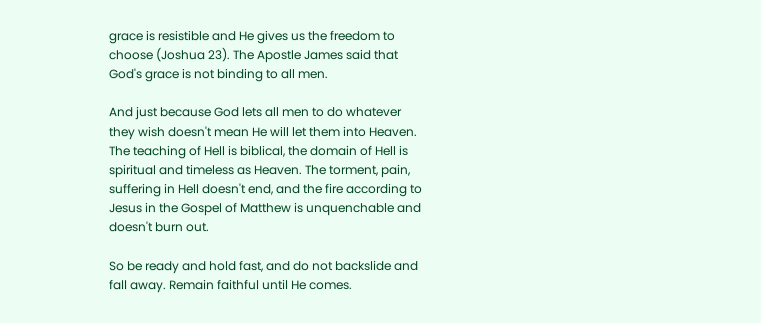grace is resistible and He gives us the freedom to choose (Joshua 23). The Apostle James said that God's grace is not binding to all men.

And just because God lets all men to do whatever they wish doesn't mean He will let them into Heaven. The teaching of Hell is biblical, the domain of Hell is spiritual and timeless as Heaven. The torment, pain, suffering in Hell doesn't end, and the fire according to Jesus in the Gospel of Matthew is unquenchable and doesn't burn out.

So be ready and hold fast, and do not backslide and fall away. Remain faithful until He comes.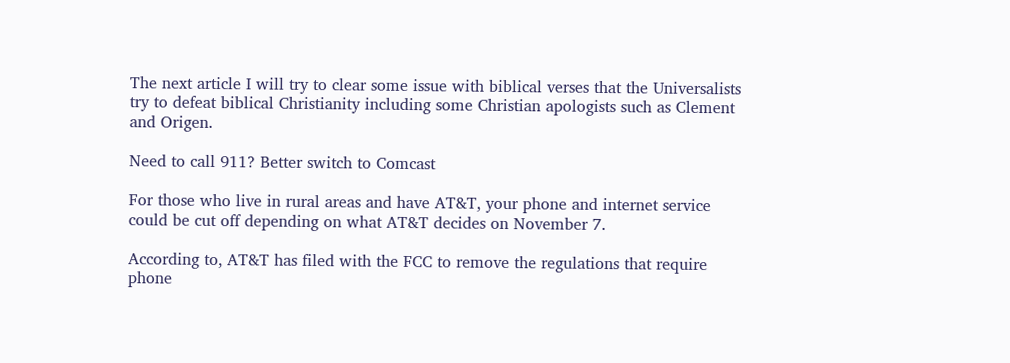The next article I will try to clear some issue with biblical verses that the Universalists try to defeat biblical Christianity including some Christian apologists such as Clement and Origen.

Need to call 911? Better switch to Comcast

For those who live in rural areas and have AT&T, your phone and internet service could be cut off depending on what AT&T decides on November 7.

According to, AT&T has filed with the FCC to remove the regulations that require phone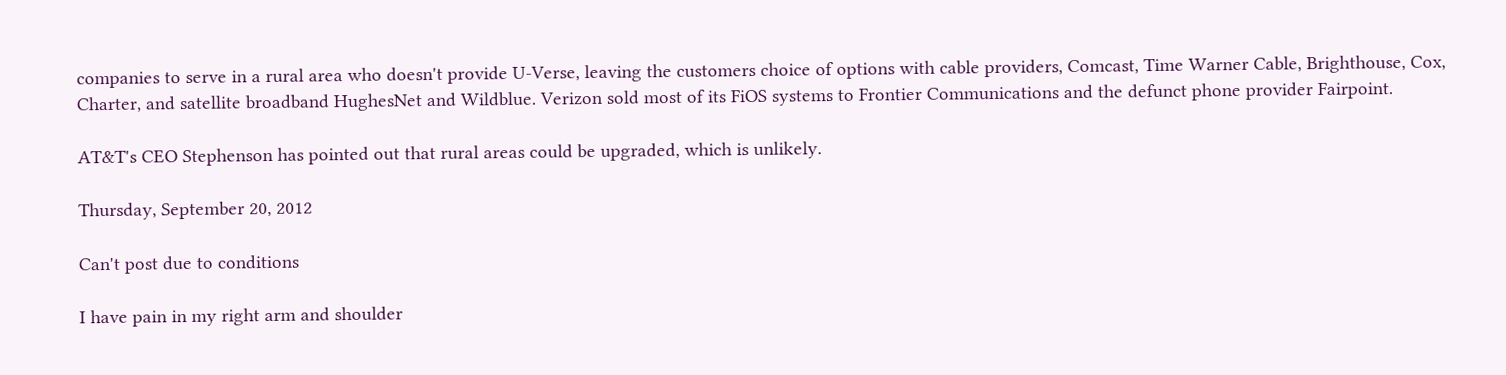companies to serve in a rural area who doesn't provide U-Verse, leaving the customers choice of options with cable providers, Comcast, Time Warner Cable, Brighthouse, Cox, Charter, and satellite broadband HughesNet and Wildblue. Verizon sold most of its FiOS systems to Frontier Communications and the defunct phone provider Fairpoint.

AT&T's CEO Stephenson has pointed out that rural areas could be upgraded, which is unlikely.

Thursday, September 20, 2012

Can't post due to conditions

I have pain in my right arm and shoulder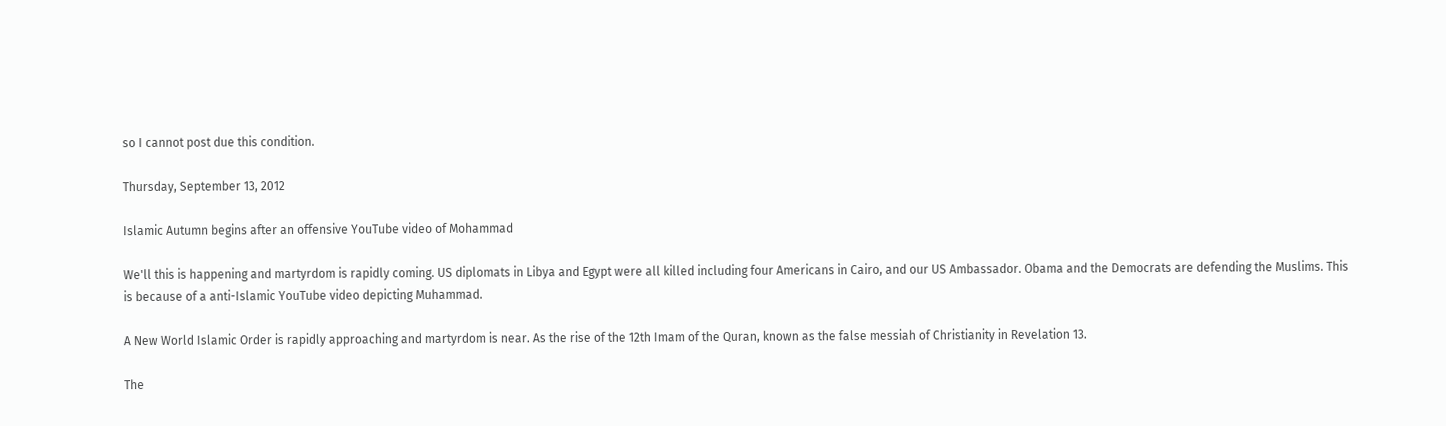so I cannot post due this condition.

Thursday, September 13, 2012

Islamic Autumn begins after an offensive YouTube video of Mohammad

We'll this is happening and martyrdom is rapidly coming. US diplomats in Libya and Egypt were all killed including four Americans in Cairo, and our US Ambassador. Obama and the Democrats are defending the Muslims. This is because of a anti-Islamic YouTube video depicting Muhammad.

A New World Islamic Order is rapidly approaching and martyrdom is near. As the rise of the 12th Imam of the Quran, known as the false messiah of Christianity in Revelation 13.

The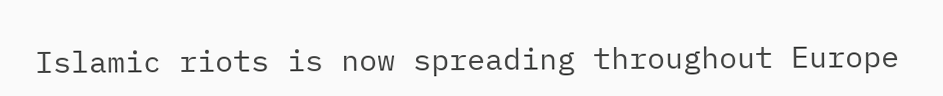Islamic riots is now spreading throughout Europe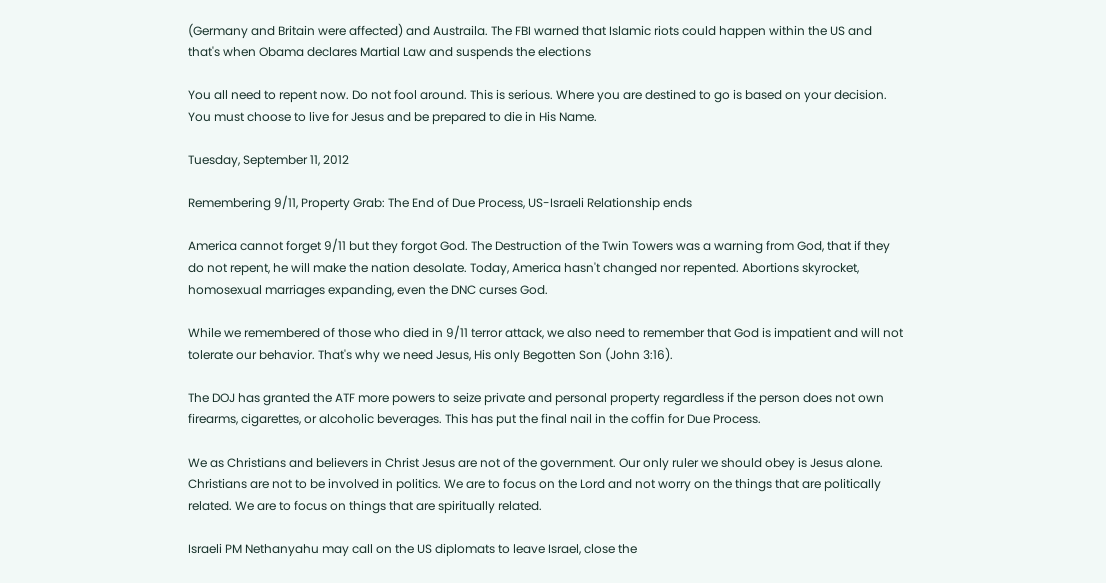(Germany and Britain were affected) and Austraila. The FBI warned that Islamic riots could happen within the US and that's when Obama declares Martial Law and suspends the elections

You all need to repent now. Do not fool around. This is serious. Where you are destined to go is based on your decision. You must choose to live for Jesus and be prepared to die in His Name.

Tuesday, September 11, 2012

Remembering 9/11, Property Grab: The End of Due Process, US-Israeli Relationship ends

America cannot forget 9/11 but they forgot God. The Destruction of the Twin Towers was a warning from God, that if they do not repent, he will make the nation desolate. Today, America hasn't changed nor repented. Abortions skyrocket, homosexual marriages expanding, even the DNC curses God.

While we remembered of those who died in 9/11 terror attack, we also need to remember that God is impatient and will not tolerate our behavior. That's why we need Jesus, His only Begotten Son (John 3:16).

The DOJ has granted the ATF more powers to seize private and personal property regardless if the person does not own firearms, cigarettes, or alcoholic beverages. This has put the final nail in the coffin for Due Process.

We as Christians and believers in Christ Jesus are not of the government. Our only ruler we should obey is Jesus alone. Christians are not to be involved in politics. We are to focus on the Lord and not worry on the things that are politically related. We are to focus on things that are spiritually related.

Israeli PM Nethanyahu may call on the US diplomats to leave Israel, close the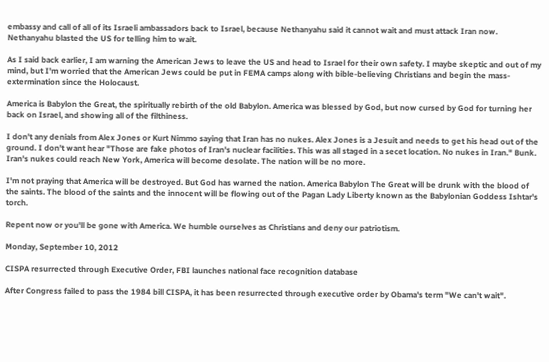embassy and call of all of its Israeli ambassadors back to Israel, because Nethanyahu said it cannot wait and must attack Iran now. Nethanyahu blasted the US for telling him to wait.

As I said back earlier, I am warning the American Jews to leave the US and head to Israel for their own safety. I maybe skeptic and out of my mind, but I'm worried that the American Jews could be put in FEMA camps along with bible-believing Christians and begin the mass-extermination since the Holocaust.

America is Babylon the Great, the spiritually rebirth of the old Babylon. America was blessed by God, but now cursed by God for turning her back on Israel, and showing all of the filthiness.

I don't any denials from Alex Jones or Kurt Nimmo saying that Iran has no nukes. Alex Jones is a Jesuit and needs to get his head out of the ground. I don't want hear "Those are fake photos of Iran's nuclear facilities. This was all staged in a secet location. No nukes in Iran." Bunk. Iran's nukes could reach New York, America will become desolate. The nation will be no more.

I'm not praying that America will be destroyed. But God has warned the nation. America Babylon The Great will be drunk with the blood of the saints. The blood of the saints and the innocent will be flowing out of the Pagan Lady Liberty known as the Babylonian Goddess Ishtar's torch.

Repent now or you'll be gone with America. We humble ourselves as Christians and deny our patriotism.

Monday, September 10, 2012

CISPA resurrected through Executive Order, FBI launches national face recognition database

After Congress failed to pass the 1984 bill CISPA, it has been resurrected through executive order by Obama's term "We can't wait".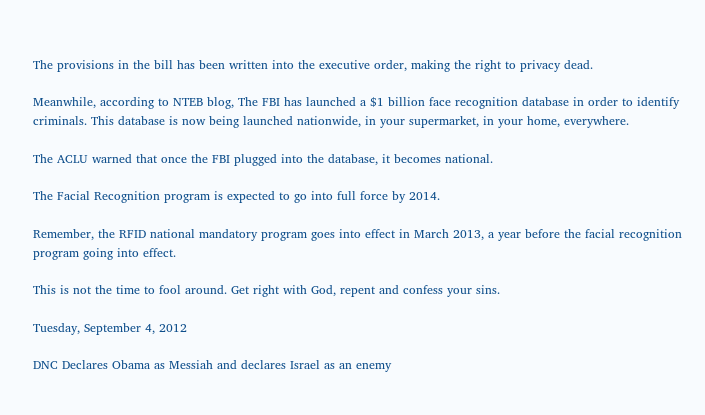The provisions in the bill has been written into the executive order, making the right to privacy dead.

Meanwhile, according to NTEB blog, The FBI has launched a $1 billion face recognition database in order to identify criminals. This database is now being launched nationwide, in your supermarket, in your home, everywhere.

The ACLU warned that once the FBI plugged into the database, it becomes national.

The Facial Recognition program is expected to go into full force by 2014.

Remember, the RFID national mandatory program goes into effect in March 2013, a year before the facial recognition program going into effect.

This is not the time to fool around. Get right with God, repent and confess your sins.

Tuesday, September 4, 2012

DNC Declares Obama as Messiah and declares Israel as an enemy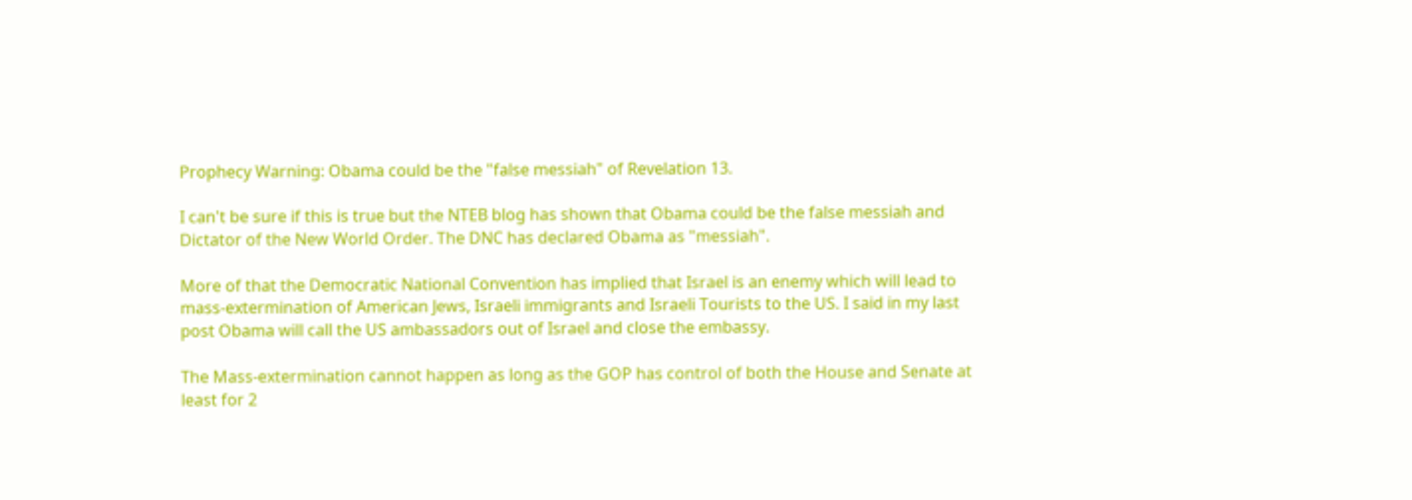Prophecy Warning: Obama could be the "false messiah" of Revelation 13.

I can't be sure if this is true but the NTEB blog has shown that Obama could be the false messiah and Dictator of the New World Order. The DNC has declared Obama as "messiah".

More of that the Democratic National Convention has implied that Israel is an enemy which will lead to mass-extermination of American Jews, Israeli immigrants and Israeli Tourists to the US. I said in my last post Obama will call the US ambassadors out of Israel and close the embassy.

The Mass-extermination cannot happen as long as the GOP has control of both the House and Senate at least for 2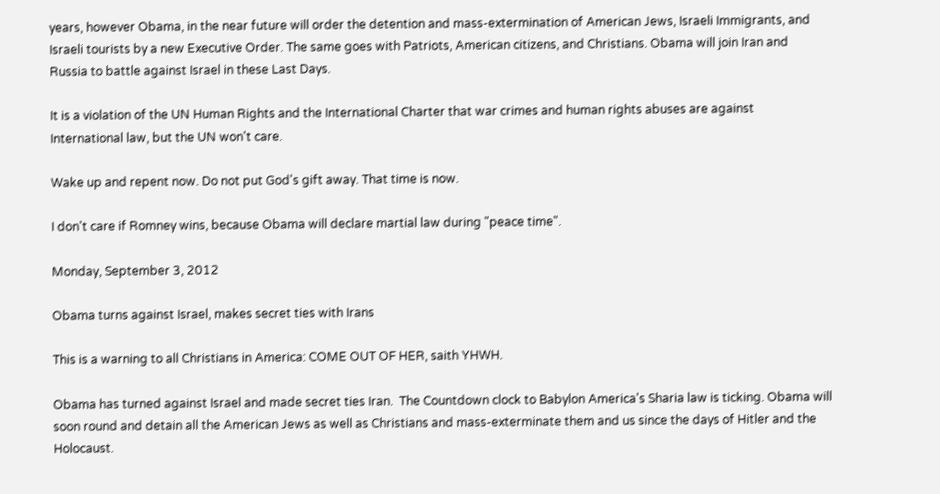years, however Obama, in the near future will order the detention and mass-extermination of American Jews, Israeli Immigrants, and Israeli tourists by a new Executive Order. The same goes with Patriots, American citizens, and Christians. Obama will join Iran and Russia to battle against Israel in these Last Days.

It is a violation of the UN Human Rights and the International Charter that war crimes and human rights abuses are against International law, but the UN won't care.

Wake up and repent now. Do not put God's gift away. That time is now.

I don't care if Romney wins, because Obama will declare martial law during "peace time".

Monday, September 3, 2012

Obama turns against Israel, makes secret ties with Irans

This is a warning to all Christians in America: COME OUT OF HER, saith YHWH.

Obama has turned against Israel and made secret ties Iran.  The Countdown clock to Babylon America's Sharia law is ticking. Obama will soon round and detain all the American Jews as well as Christians and mass-exterminate them and us since the days of Hitler and the Holocaust.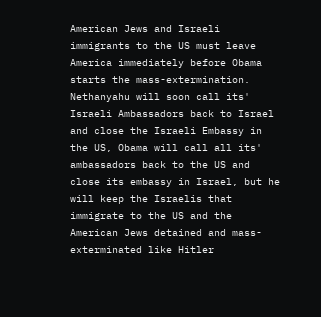American Jews and Israeli immigrants to the US must leave America immediately before Obama starts the mass-extermination.  Nethanyahu will soon call its' Israeli Ambassadors back to Israel and close the Israeli Embassy in the US, Obama will call all its' ambassadors back to the US and close its embassy in Israel, but he will keep the Israelis that immigrate to the US and the American Jews detained and mass-exterminated like Hitler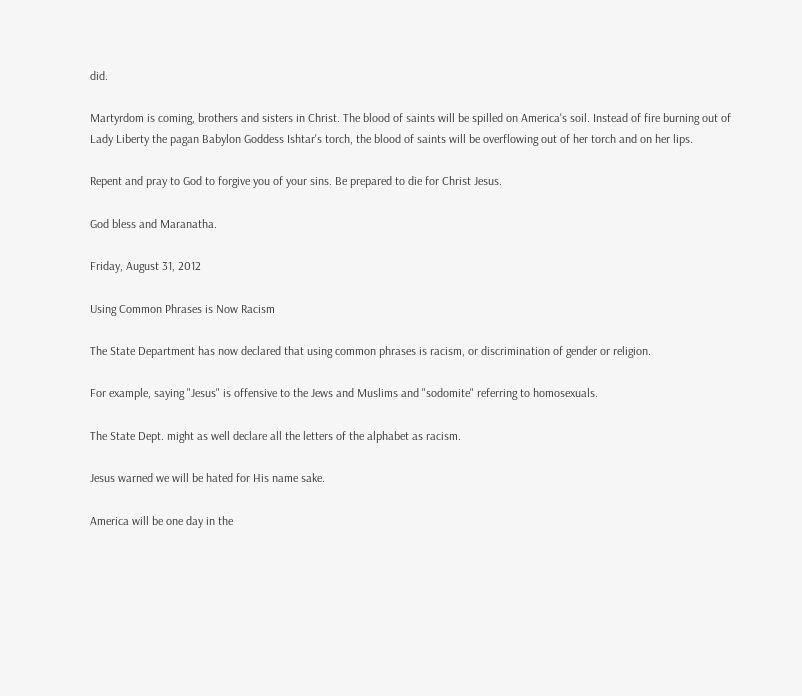did.

Martyrdom is coming, brothers and sisters in Christ. The blood of saints will be spilled on America's soil. Instead of fire burning out of Lady Liberty the pagan Babylon Goddess Ishtar's torch, the blood of saints will be overflowing out of her torch and on her lips.

Repent and pray to God to forgive you of your sins. Be prepared to die for Christ Jesus.

God bless and Maranatha.

Friday, August 31, 2012

Using Common Phrases is Now Racism

The State Department has now declared that using common phrases is racism, or discrimination of gender or religion.

For example, saying "Jesus" is offensive to the Jews and Muslims and "sodomite" referring to homosexuals.

The State Dept. might as well declare all the letters of the alphabet as racism.

Jesus warned we will be hated for His name sake.

America will be one day in the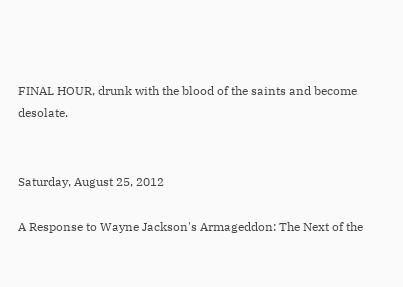FINAL HOUR, drunk with the blood of the saints and become desolate.


Saturday, August 25, 2012

A Response to Wayne Jackson's Armageddon: The Next of the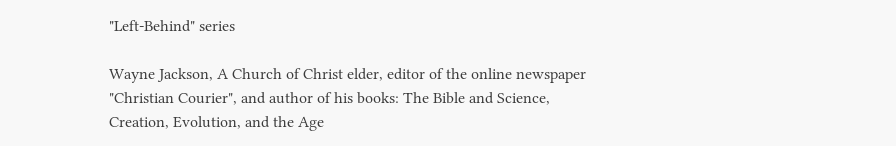"Left-Behind" series

Wayne Jackson, A Church of Christ elder, editor of the online newspaper "Christian Courier", and author of his books: The Bible and Science, Creation, Evolution, and the Age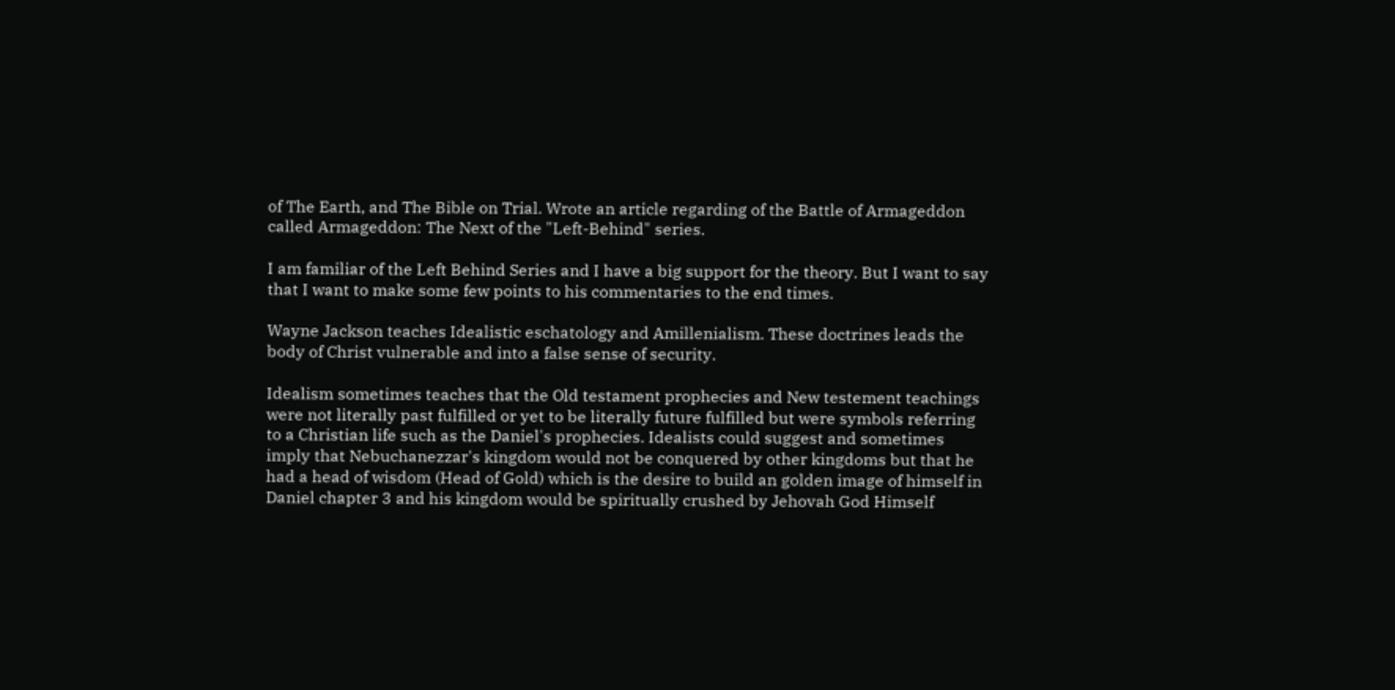of The Earth, and The Bible on Trial. Wrote an article regarding of the Battle of Armageddon called Armageddon: The Next of the "Left-Behind" series.

I am familiar of the Left Behind Series and I have a big support for the theory. But I want to say that I want to make some few points to his commentaries to the end times.

Wayne Jackson teaches Idealistic eschatology and Amillenialism. These doctrines leads the body of Christ vulnerable and into a false sense of security.

Idealism sometimes teaches that the Old testament prophecies and New testement teachings were not literally past fulfilled or yet to be literally future fulfilled but were symbols referring to a Christian life such as the Daniel's prophecies. Idealists could suggest and sometimes imply that Nebuchanezzar's kingdom would not be conquered by other kingdoms but that he had a head of wisdom (Head of Gold) which is the desire to build an golden image of himself in Daniel chapter 3 and his kingdom would be spiritually crushed by Jehovah God Himself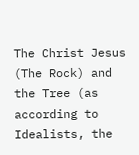The Christ Jesus (The Rock) and the Tree (as according to Idealists, the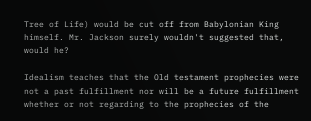Tree of Life) would be cut off from Babylonian King himself. Mr. Jackson surely wouldn't suggested that, would he?

Idealism teaches that the Old testament prophecies were not a past fulfillment nor will be a future fulfillment whether or not regarding to the prophecies of the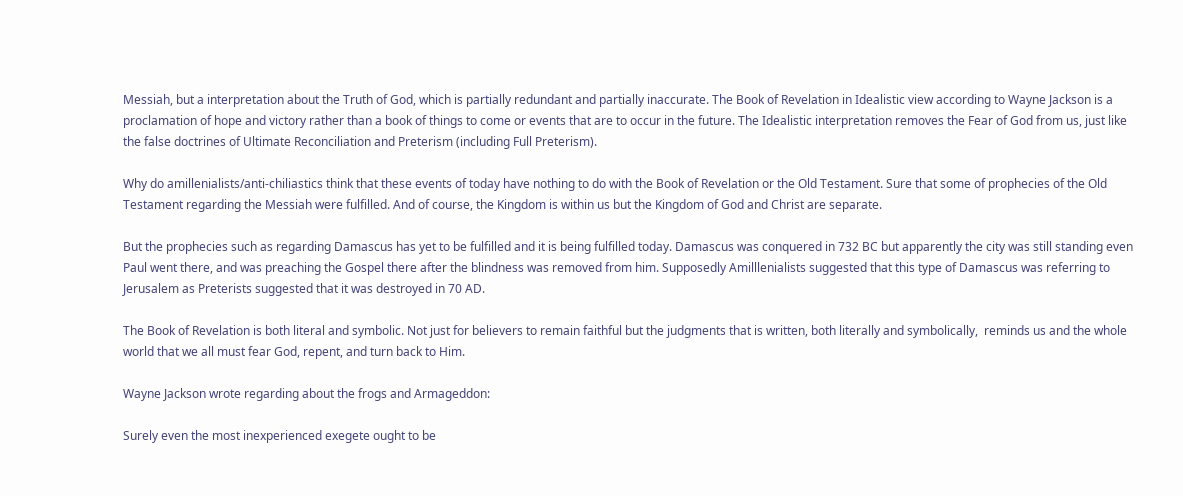Messiah, but a interpretation about the Truth of God, which is partially redundant and partially inaccurate. The Book of Revelation in Idealistic view according to Wayne Jackson is a proclamation of hope and victory rather than a book of things to come or events that are to occur in the future. The Idealistic interpretation removes the Fear of God from us, just like the false doctrines of Ultimate Reconciliation and Preterism (including Full Preterism).

Why do amillenialists/anti-chiliastics think that these events of today have nothing to do with the Book of Revelation or the Old Testament. Sure that some of prophecies of the Old Testament regarding the Messiah were fulfilled. And of course, the Kingdom is within us but the Kingdom of God and Christ are separate.

But the prophecies such as regarding Damascus has yet to be fulfilled and it is being fulfilled today. Damascus was conquered in 732 BC but apparently the city was still standing even Paul went there, and was preaching the Gospel there after the blindness was removed from him. Supposedly Amilllenialists suggested that this type of Damascus was referring to Jerusalem as Preterists suggested that it was destroyed in 70 AD.

The Book of Revelation is both literal and symbolic. Not just for believers to remain faithful but the judgments that is written, both literally and symbolically,  reminds us and the whole world that we all must fear God, repent, and turn back to Him.

Wayne Jackson wrote regarding about the frogs and Armageddon:

Surely even the most inexperienced exegete ought to be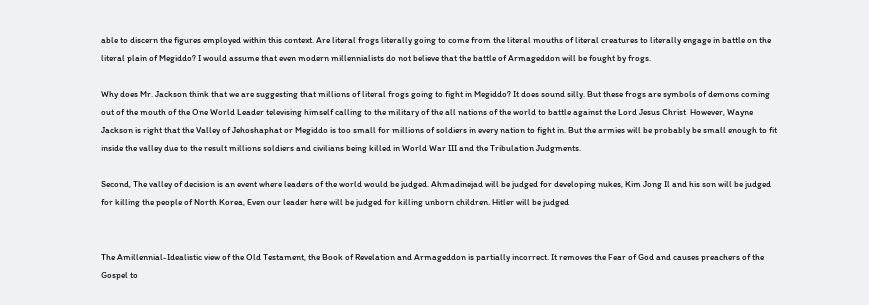able to discern the figures employed within this context. Are literal frogs literally going to come from the literal mouths of literal creatures to literally engage in battle on the literal plain of Megiddo? I would assume that even modern millennialists do not believe that the battle of Armageddon will be fought by frogs.

Why does Mr. Jackson think that we are suggesting that millions of literal frogs going to fight in Megiddo? It does sound silly. But these frogs are symbols of demons coming out of the mouth of the One World Leader televising himself calling to the military of the all nations of the world to battle against the Lord Jesus Christ  However, Wayne Jackson is right that the Valley of Jehoshaphat or Megiddo is too small for millions of soldiers in every nation to fight in. But the armies will be probably be small enough to fit inside the valley due to the result millions soldiers and civilians being killed in World War III and the Tribulation Judgments.

Second, The valley of decision is an event where leaders of the world would be judged. Ahmadinejad will be judged for developing nukes, Kim Jong Il and his son will be judged for killing the people of North Korea, Even our leader here will be judged for killing unborn children. Hitler will be judged


The Amillennial-Idealistic view of the Old Testament, the Book of Revelation and Armageddon is partially incorrect. It removes the Fear of God and causes preachers of the Gospel to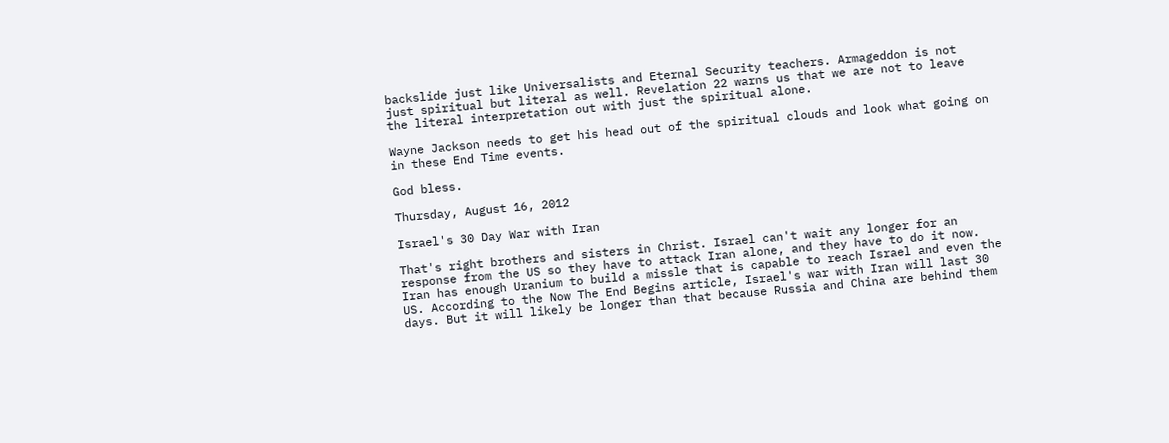backslide just like Universalists and Eternal Security teachers. Armageddon is not just spiritual but literal as well. Revelation 22 warns us that we are not to leave the literal interpretation out with just the spiritual alone.

Wayne Jackson needs to get his head out of the spiritual clouds and look what going on in these End Time events.

God bless.

Thursday, August 16, 2012

Israel's 30 Day War with Iran

That's right brothers and sisters in Christ. Israel can't wait any longer for an response from the US so they have to attack Iran alone, and they have to do it now. Iran has enough Uranium to build a missle that is capable to reach Israel and even the US. According to the Now The End Begins article, Israel's war with Iran will last 30 days. But it will likely be longer than that because Russia and China are behind them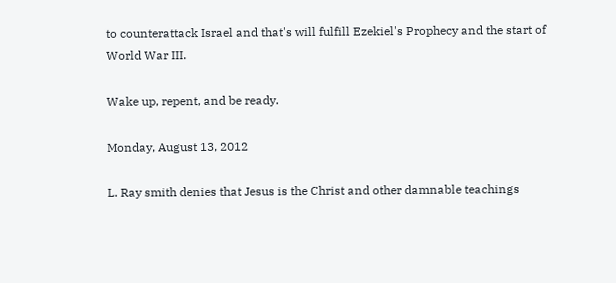to counterattack Israel and that's will fulfill Ezekiel's Prophecy and the start of World War III.

Wake up, repent, and be ready.

Monday, August 13, 2012

L. Ray smith denies that Jesus is the Christ and other damnable teachings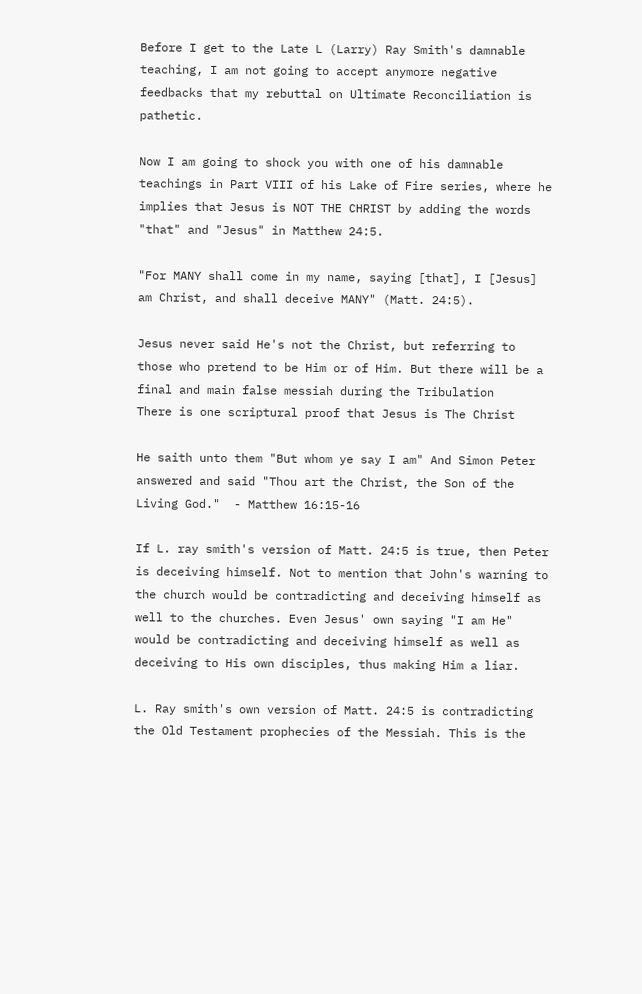Before I get to the Late L (Larry) Ray Smith's damnable teaching, I am not going to accept anymore negative feedbacks that my rebuttal on Ultimate Reconciliation is pathetic.

Now I am going to shock you with one of his damnable teachings in Part VIII of his Lake of Fire series, where he implies that Jesus is NOT THE CHRIST by adding the words "that" and "Jesus" in Matthew 24:5.

"For MANY shall come in my name, saying [that], I [Jesus] am Christ, and shall deceive MANY" (Matt. 24:5).

Jesus never said He's not the Christ, but referring to those who pretend to be Him or of Him. But there will be a final and main false messiah during the Tribulation
There is one scriptural proof that Jesus is The Christ

He saith unto them "But whom ye say I am" And Simon Peter answered and said "Thou art the Christ, the Son of the Living God."  - Matthew 16:15-16

If L. ray smith's version of Matt. 24:5 is true, then Peter is deceiving himself. Not to mention that John's warning to the church would be contradicting and deceiving himself as well to the churches. Even Jesus' own saying "I am He" would be contradicting and deceiving himself as well as deceiving to His own disciples, thus making Him a liar.

L. Ray smith's own version of Matt. 24:5 is contradicting the Old Testament prophecies of the Messiah. This is the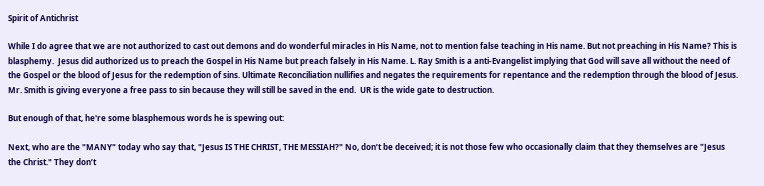Spirit of Antichrist

While I do agree that we are not authorized to cast out demons and do wonderful miracles in His Name, not to mention false teaching in His name. But not preaching in His Name? This is blasphemy.  Jesus did authorized us to preach the Gospel in His Name but preach falsely in His Name. L. Ray Smith is a anti-Evangelist implying that God will save all without the need of the Gospel or the blood of Jesus for the redemption of sins. Ultimate Reconciliation nullifies and negates the requirements for repentance and the redemption through the blood of Jesus. Mr. Smith is giving everyone a free pass to sin because they will still be saved in the end.  UR is the wide gate to destruction.

But enough of that, he're some blasphemous words he is spewing out:

Next, who are the "MANY" today who say that, "Jesus IS THE CHRIST, THE MESSIAH?" No, don’t be deceived; it is not those few who occasionally claim that they themselves are "Jesus the Christ." They don’t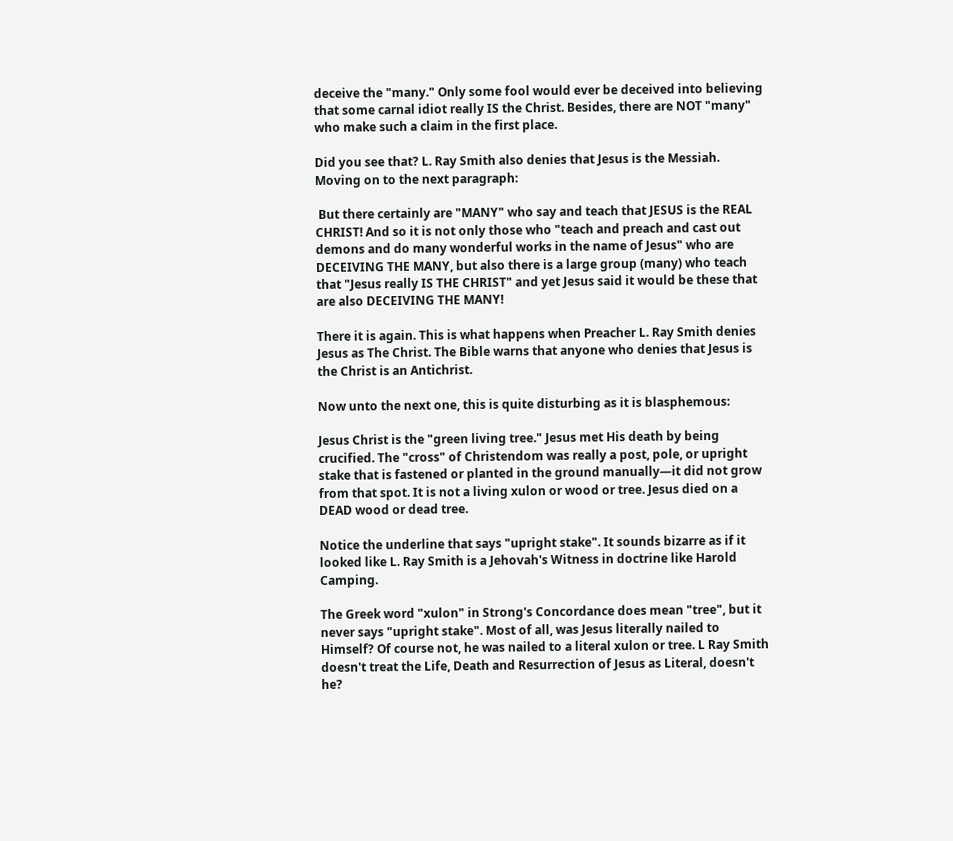deceive the "many." Only some fool would ever be deceived into believing that some carnal idiot really IS the Christ. Besides, there are NOT "many" who make such a claim in the first place.

Did you see that? L. Ray Smith also denies that Jesus is the Messiah.  Moving on to the next paragraph:

 But there certainly are "MANY" who say and teach that JESUS is the REAL CHRIST! And so it is not only those who "teach and preach and cast out demons and do many wonderful works in the name of Jesus" who are DECEIVING THE MANY, but also there is a large group (many) who teach that "Jesus really IS THE CHRIST" and yet Jesus said it would be these that are also DECEIVING THE MANY!

There it is again. This is what happens when Preacher L. Ray Smith denies Jesus as The Christ. The Bible warns that anyone who denies that Jesus is the Christ is an Antichrist.

Now unto the next one, this is quite disturbing as it is blasphemous:

Jesus Christ is the "green living tree." Jesus met His death by being crucified. The "cross" of Christendom was really a post, pole, or upright stake that is fastened or planted in the ground manually—it did not grow from that spot. It is not a living xulon or wood or tree. Jesus died on a DEAD wood or dead tree.

Notice the underline that says "upright stake". It sounds bizarre as if it looked like L. Ray Smith is a Jehovah's Witness in doctrine like Harold Camping.

The Greek word "xulon" in Strong's Concordance does mean "tree", but it never says "upright stake". Most of all, was Jesus literally nailed to Himself? Of course not, he was nailed to a literal xulon or tree. L Ray Smith doesn't treat the Life, Death and Resurrection of Jesus as Literal, doesn't he?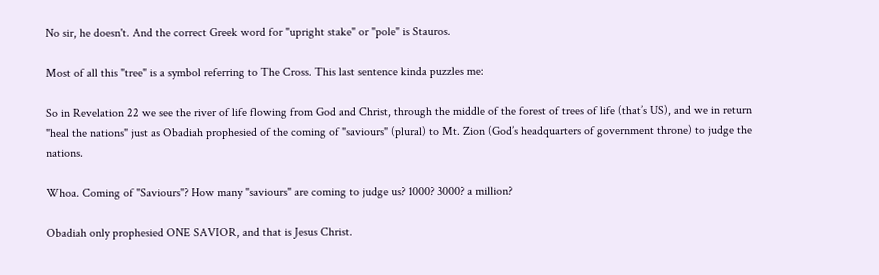No sir, he doesn't. And the correct Greek word for "upright stake" or "pole" is Stauros.

Most of all this "tree" is a symbol referring to The Cross. This last sentence kinda puzzles me:

So in Revelation 22 we see the river of life flowing from God and Christ, through the middle of the forest of trees of life (that’s US), and we in return "heal the nations" just as Obadiah prophesied of the coming of "saviours" (plural) to Mt. Zion (God’s headquarters of government throne) to judge the nations.

Whoa. Coming of "Saviours"? How many "saviours" are coming to judge us? 1000? 3000? a million?

Obadiah only prophesied ONE SAVIOR, and that is Jesus Christ.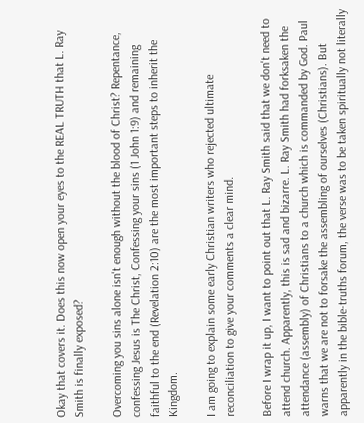Okay that covers it. Does this now open your eyes to the REAL TRUTH that L. Ray Smith is finally exposed?

Overcoming you sins alone isn't enough without the blood of Christ? Repentance, confessing Jesus is The Christ, Confessing your sins (1 John 1:9) and remaining faithful to the end (Revelation 2:10) are the most important steps to inherit the Kingdom.

I am going to explain some early Christian writers who rejected ultimate reconciliation to give your comments a clear mind.

Before I wrap it up, I want to point out that L. Ray Smith said that we don't need to attend church. Apparently, this is sad and bizarre. L. Ray Smith had forksaken the attendance (assembly) of Christians to a church which is commanded by God. Paul warns that we are not to forsake the assembling of ourselves (Christians). But apparently in the bible-truths forum, the verse was to be taken spiritually not literally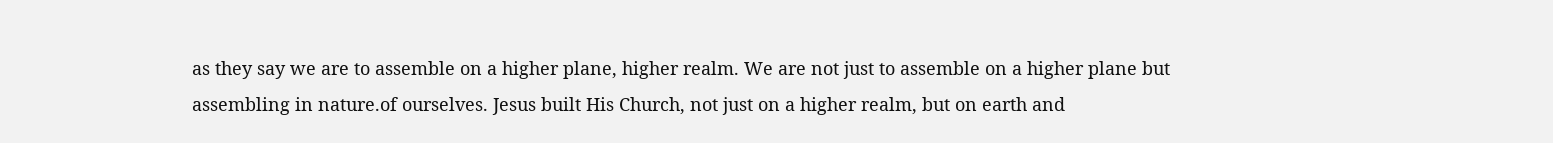as they say we are to assemble on a higher plane, higher realm. We are not just to assemble on a higher plane but assembling in nature.of ourselves. Jesus built His Church, not just on a higher realm, but on earth and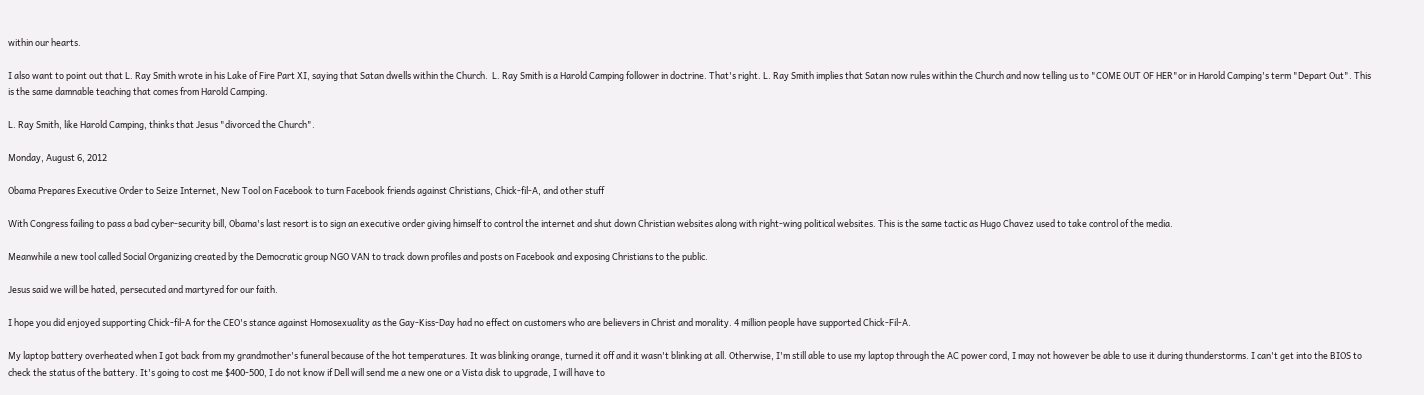within our hearts.

I also want to point out that L. Ray Smith wrote in his Lake of Fire Part XI, saying that Satan dwells within the Church.  L. Ray Smith is a Harold Camping follower in doctrine. That's right. L. Ray Smith implies that Satan now rules within the Church and now telling us to "COME OUT OF HER"or in Harold Camping's term "Depart Out". This is the same damnable teaching that comes from Harold Camping.

L. Ray Smith, like Harold Camping, thinks that Jesus "divorced the Church".

Monday, August 6, 2012

Obama Prepares Executive Order to Seize Internet, New Tool on Facebook to turn Facebook friends against Christians, Chick-fil-A, and other stuff

With Congress failing to pass a bad cyber-security bill, Obama's last resort is to sign an executive order giving himself to control the internet and shut down Christian websites along with right-wing political websites. This is the same tactic as Hugo Chavez used to take control of the media.

Meanwhile a new tool called Social Organizing created by the Democratic group NGO VAN to track down profiles and posts on Facebook and exposing Christians to the public.

Jesus said we will be hated, persecuted and martyred for our faith.

I hope you did enjoyed supporting Chick-fil-A for the CEO's stance against Homosexuality as the Gay-Kiss-Day had no effect on customers who are believers in Christ and morality. 4 million people have supported Chick-Fil-A.

My laptop battery overheated when I got back from my grandmother's funeral because of the hot temperatures. It was blinking orange, turned it off and it wasn't blinking at all. Otherwise, I'm still able to use my laptop through the AC power cord, I may not however be able to use it during thunderstorms. I can't get into the BIOS to check the status of the battery. It's going to cost me $400-500, I do not know if Dell will send me a new one or a Vista disk to upgrade, I will have to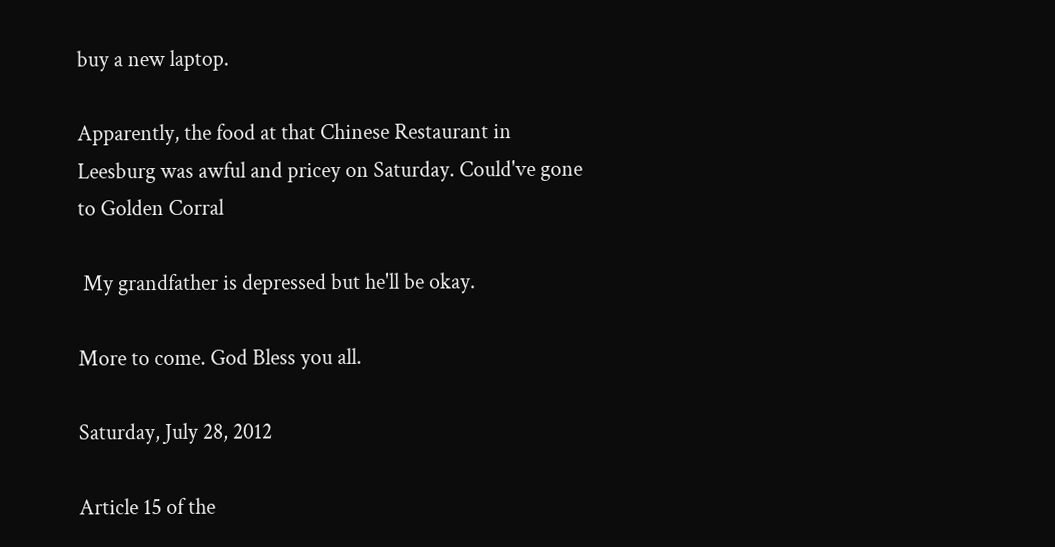buy a new laptop.

Apparently, the food at that Chinese Restaurant in Leesburg was awful and pricey on Saturday. Could've gone to Golden Corral

 My grandfather is depressed but he'll be okay.

More to come. God Bless you all.

Saturday, July 28, 2012

Article 15 of the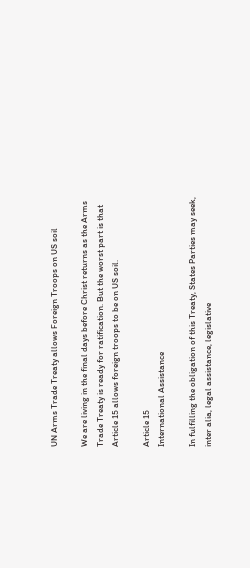UN Arms Trade Treaty allows Foreign Troops on US soil

We are living in the final days before Christ returns as the Arms Trade Treaty is ready for ratification. But the worst part is that Article 15 allows foreign troops to be on US soil.

Article 15
International Assistance

In fulfilling the obligation of this Treaty, States Parties may seek, inter alia, legal assistance, legislative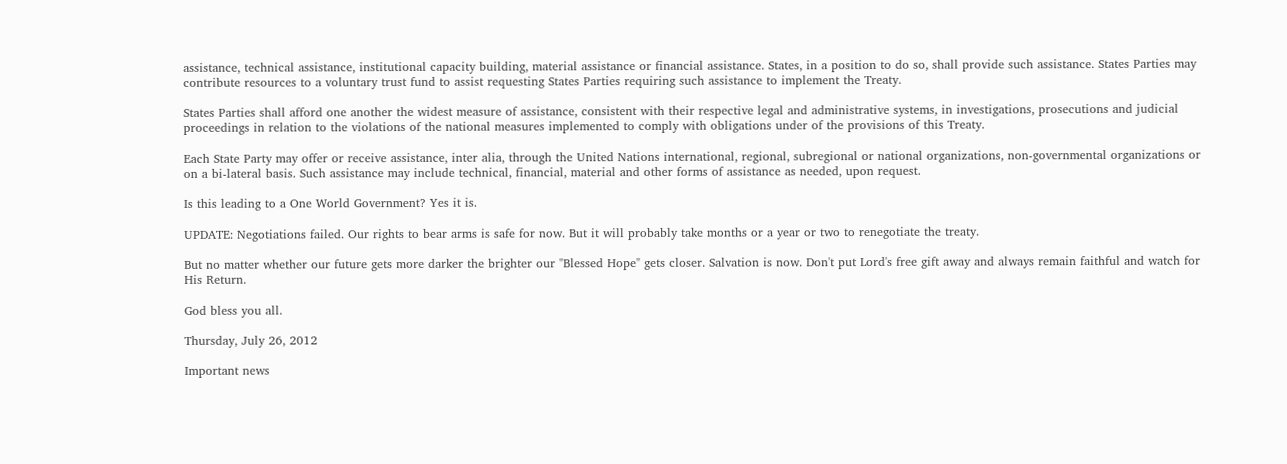assistance, technical assistance, institutional capacity building, material assistance or financial assistance. States, in a position to do so, shall provide such assistance. States Parties may contribute resources to a voluntary trust fund to assist requesting States Parties requiring such assistance to implement the Treaty.

States Parties shall afford one another the widest measure of assistance, consistent with their respective legal and administrative systems, in investigations, prosecutions and judicial proceedings in relation to the violations of the national measures implemented to comply with obligations under of the provisions of this Treaty.

Each State Party may offer or receive assistance, inter alia, through the United Nations international, regional, subregional or national organizations, non-governmental organizations or on a bi-lateral basis. Such assistance may include technical, financial, material and other forms of assistance as needed, upon request.

Is this leading to a One World Government? Yes it is.

UPDATE: Negotiations failed. Our rights to bear arms is safe for now. But it will probably take months or a year or two to renegotiate the treaty.

But no matter whether our future gets more darker the brighter our "Blessed Hope" gets closer. Salvation is now. Don't put Lord's free gift away and always remain faithful and watch for His Return.

God bless you all.

Thursday, July 26, 2012

Important news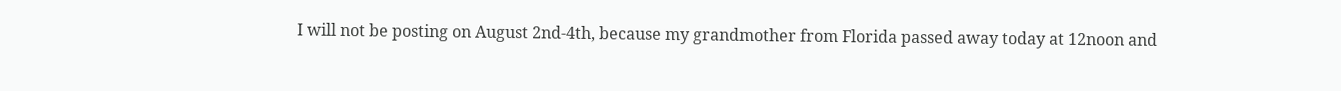I will not be posting on August 2nd-4th, because my grandmother from Florida passed away today at 12noon and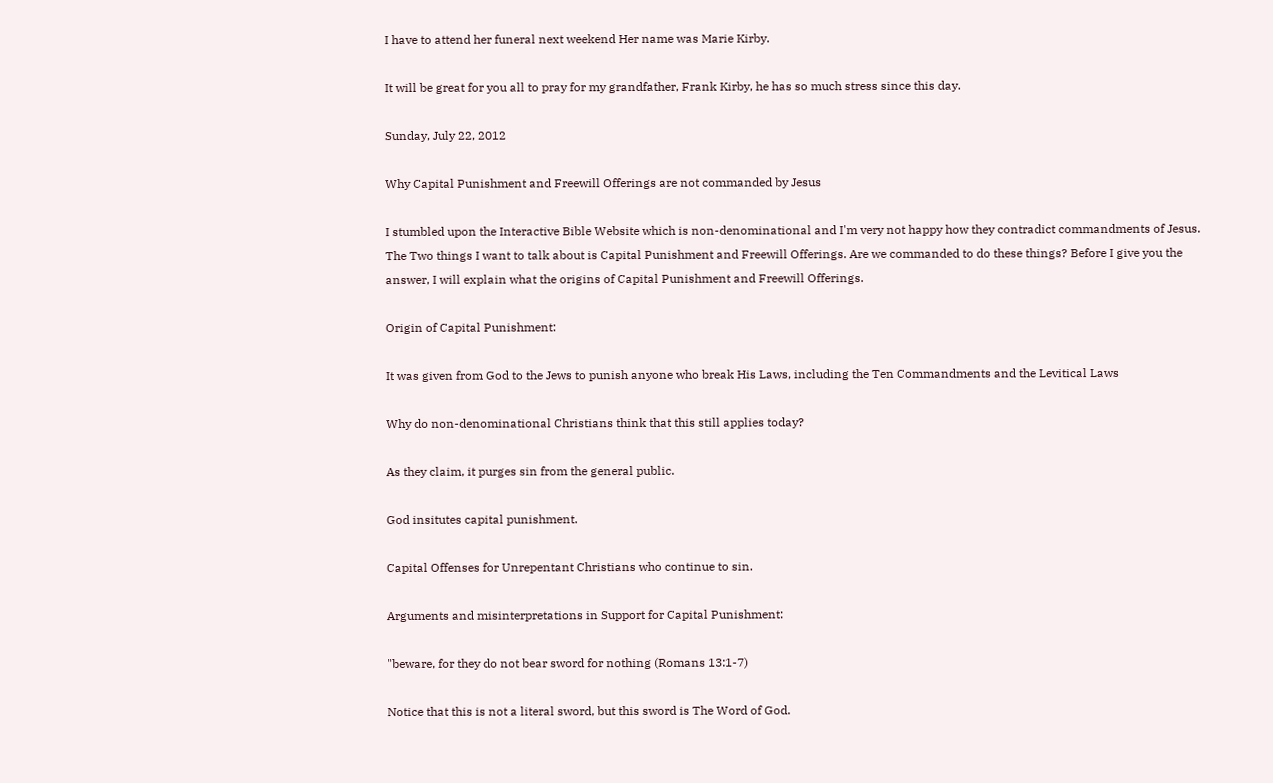I have to attend her funeral next weekend Her name was Marie Kirby.

It will be great for you all to pray for my grandfather, Frank Kirby, he has so much stress since this day.

Sunday, July 22, 2012

Why Capital Punishment and Freewill Offerings are not commanded by Jesus

I stumbled upon the Interactive Bible Website which is non-denominational and I'm very not happy how they contradict commandments of Jesus. The Two things I want to talk about is Capital Punishment and Freewill Offerings. Are we commanded to do these things? Before I give you the answer, I will explain what the origins of Capital Punishment and Freewill Offerings.

Origin of Capital Punishment:

It was given from God to the Jews to punish anyone who break His Laws, including the Ten Commandments and the Levitical Laws

Why do non-denominational Christians think that this still applies today?

As they claim, it purges sin from the general public.

God insitutes capital punishment.

Capital Offenses for Unrepentant Christians who continue to sin.

Arguments and misinterpretations in Support for Capital Punishment:

"beware, for they do not bear sword for nothing (Romans 13:1-7)

Notice that this is not a literal sword, but this sword is The Word of God.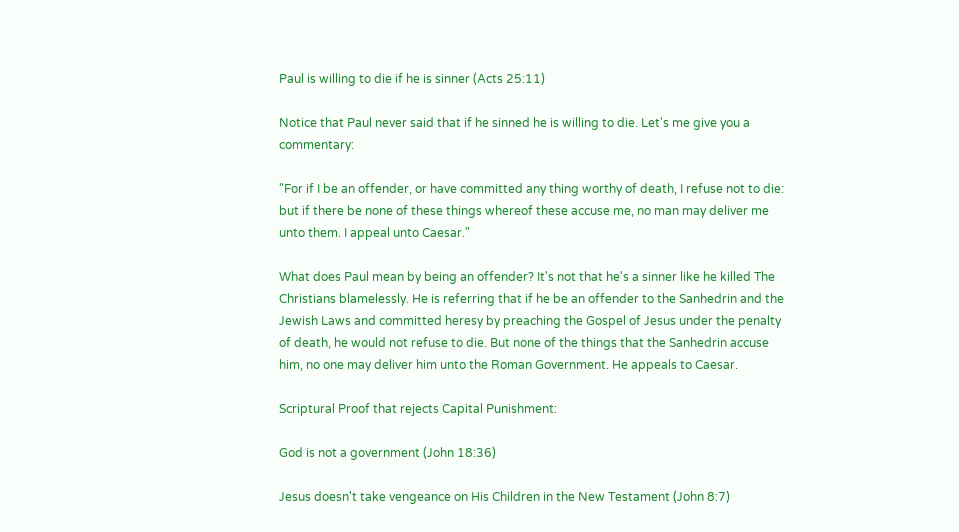Paul is willing to die if he is sinner (Acts 25:11)

Notice that Paul never said that if he sinned he is willing to die. Let's me give you a commentary:

"For if I be an offender, or have committed any thing worthy of death, I refuse not to die: but if there be none of these things whereof these accuse me, no man may deliver me unto them. I appeal unto Caesar."

What does Paul mean by being an offender? It's not that he's a sinner like he killed The Christians blamelessly. He is referring that if he be an offender to the Sanhedrin and the Jewish Laws and committed heresy by preaching the Gospel of Jesus under the penalty of death, he would not refuse to die. But none of the things that the Sanhedrin accuse him, no one may deliver him unto the Roman Government. He appeals to Caesar.

Scriptural Proof that rejects Capital Punishment:

God is not a government (John 18:36)

Jesus doesn't take vengeance on His Children in the New Testament (John 8:7)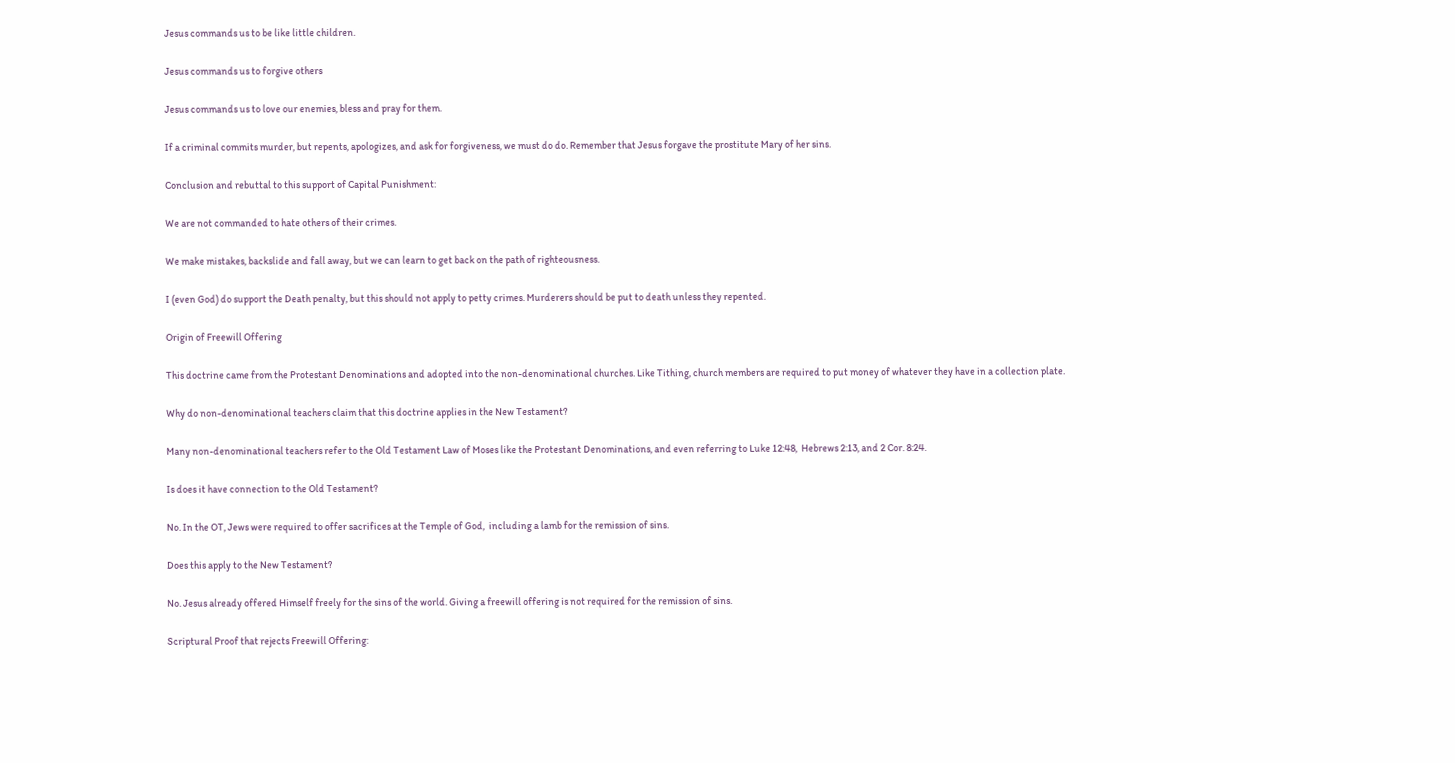Jesus commands us to be like little children.

Jesus commands us to forgive others

Jesus commands us to love our enemies, bless and pray for them.

If a criminal commits murder, but repents, apologizes, and ask for forgiveness, we must do do. Remember that Jesus forgave the prostitute Mary of her sins.

Conclusion and rebuttal to this support of Capital Punishment:

We are not commanded to hate others of their crimes.

We make mistakes, backslide and fall away, but we can learn to get back on the path of righteousness.

I (even God) do support the Death penalty, but this should not apply to petty crimes. Murderers should be put to death unless they repented.

Origin of Freewill Offering

This doctrine came from the Protestant Denominations and adopted into the non-denominational churches. Like Tithing, church members are required to put money of whatever they have in a collection plate.

Why do non-denominational teachers claim that this doctrine applies in the New Testament?

Many non-denominational teachers refer to the Old Testament Law of Moses like the Protestant Denominations, and even referring to Luke 12:48,  Hebrews 2:13, and 2 Cor. 8:24.

Is does it have connection to the Old Testament?

No. In the OT, Jews were required to offer sacrifices at the Temple of God,  including a lamb for the remission of sins.

Does this apply to the New Testament?

No. Jesus already offered Himself freely for the sins of the world. Giving a freewill offering is not required for the remission of sins.

Scriptural Proof that rejects Freewill Offering: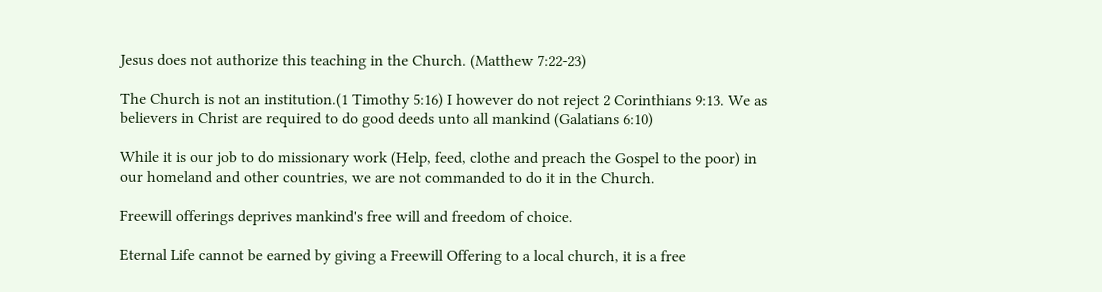Jesus does not authorize this teaching in the Church. (Matthew 7:22-23)

The Church is not an institution.(1 Timothy 5:16) I however do not reject 2 Corinthians 9:13. We as believers in Christ are required to do good deeds unto all mankind (Galatians 6:10)

While it is our job to do missionary work (Help, feed, clothe and preach the Gospel to the poor) in our homeland and other countries, we are not commanded to do it in the Church.

Freewill offerings deprives mankind's free will and freedom of choice.

Eternal Life cannot be earned by giving a Freewill Offering to a local church, it is a free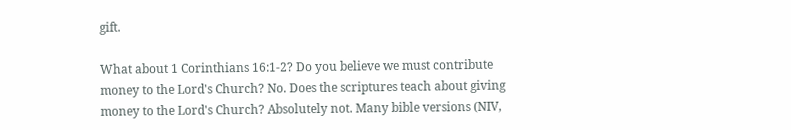gift.

What about 1 Corinthians 16:1-2? Do you believe we must contribute money to the Lord's Church? No. Does the scriptures teach about giving money to the Lord's Church? Absolutely not. Many bible versions (NIV,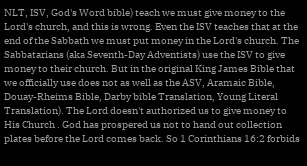NLT, ISV, God's Word bible) teach we must give money to the Lord's church, and this is wrong. Even the ISV teaches that at the end of the Sabbath we must put money in the Lord's church. The Sabbatarians (aka Seventh-Day Adventists) use the ISV to give money to their church. But in the original King James Bible that we officially use does not as well as the ASV, Aramaic Bible, Douay-Rheims Bible, Darby bible Translation, Young Literal Translation). The Lord doesn't authorized us to give money to His Church . God has prospered us not to hand out collection plates before the Lord comes back. So 1 Corinthians 16:2 forbids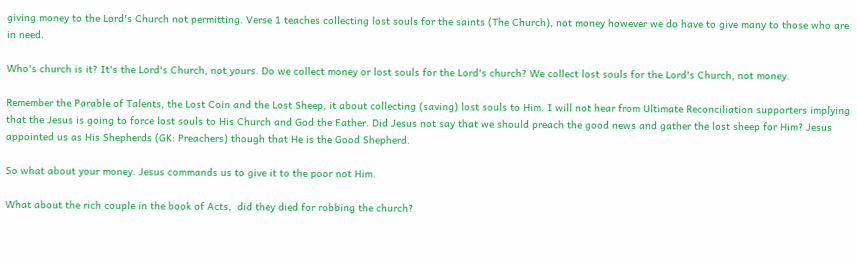giving money to the Lord's Church not permitting. Verse 1 teaches collecting lost souls for the saints (The Church), not money however we do have to give many to those who are in need.

Who's church is it? It's the Lord's Church, not yours. Do we collect money or lost souls for the Lord's church? We collect lost souls for the Lord's Church, not money.

Remember the Parable of Talents, the Lost Coin and the Lost Sheep, it about collecting (saving) lost souls to Him. I will not hear from Ultimate Reconciliation supporters implying that the Jesus is going to force lost souls to His Church and God the Father. Did Jesus not say that we should preach the good news and gather the lost sheep for Him? Jesus appointed us as His Shepherds (GK: Preachers) though that He is the Good Shepherd.

So what about your money. Jesus commands us to give it to the poor not Him.

What about the rich couple in the book of Acts,  did they died for robbing the church?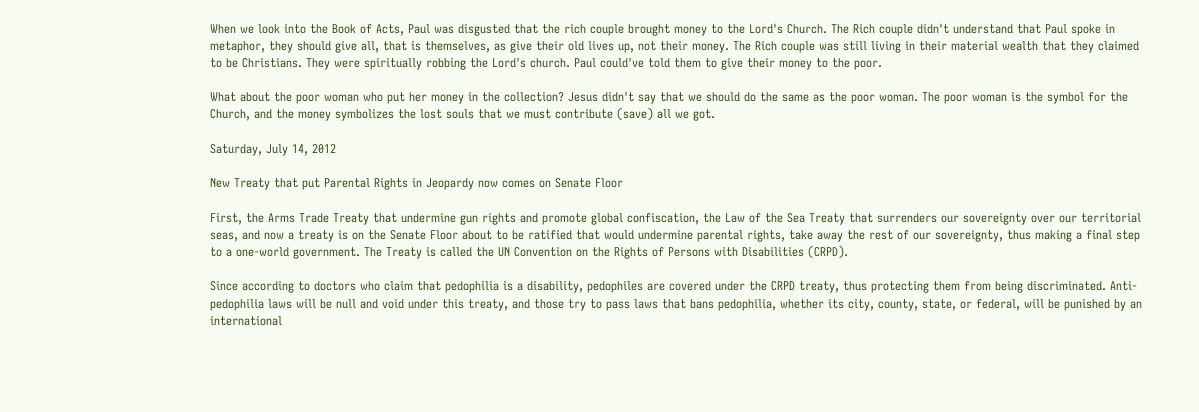When we look into the Book of Acts, Paul was disgusted that the rich couple brought money to the Lord's Church. The Rich couple didn't understand that Paul spoke in metaphor, they should give all, that is themselves, as give their old lives up, not their money. The Rich couple was still living in their material wealth that they claimed to be Christians. They were spiritually robbing the Lord's church. Paul could've told them to give their money to the poor.

What about the poor woman who put her money in the collection? Jesus didn't say that we should do the same as the poor woman. The poor woman is the symbol for the Church, and the money symbolizes the lost souls that we must contribute (save) all we got.

Saturday, July 14, 2012

New Treaty that put Parental Rights in Jeopardy now comes on Senate Floor

First, the Arms Trade Treaty that undermine gun rights and promote global confiscation, the Law of the Sea Treaty that surrenders our sovereignty over our territorial seas, and now a treaty is on the Senate Floor about to be ratified that would undermine parental rights, take away the rest of our sovereignty, thus making a final step to a one-world government. The Treaty is called the UN Convention on the Rights of Persons with Disabilities (CRPD).

Since according to doctors who claim that pedophilia is a disability, pedophiles are covered under the CRPD treaty, thus protecting them from being discriminated. Anti-pedophilia laws will be null and void under this treaty, and those try to pass laws that bans pedophilia, whether its city, county, state, or federal, will be punished by an international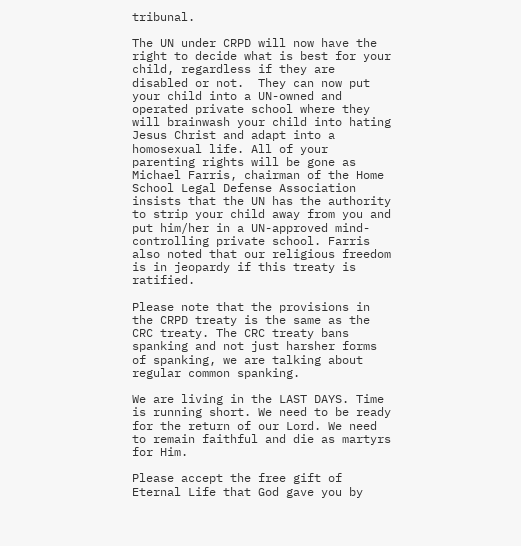tribunal.

The UN under CRPD will now have the right to decide what is best for your child, regardless if they are disabled or not.  They can now put your child into a UN-owned and operated private school where they will brainwash your child into hating Jesus Christ and adapt into a homosexual life. All of your parenting rights will be gone as Michael Farris, chairman of the Home School Legal Defense Association insists that the UN has the authority to strip your child away from you and put him/her in a UN-approved mind-controlling private school. Farris also noted that our religious freedom is in jeopardy if this treaty is ratified.

Please note that the provisions in the CRPD treaty is the same as the CRC treaty. The CRC treaty bans spanking and not just harsher forms of spanking, we are talking about regular common spanking.

We are living in the LAST DAYS. Time is running short. We need to be ready for the return of our Lord. We need to remain faithful and die as martyrs for Him.

Please accept the free gift of Eternal Life that God gave you by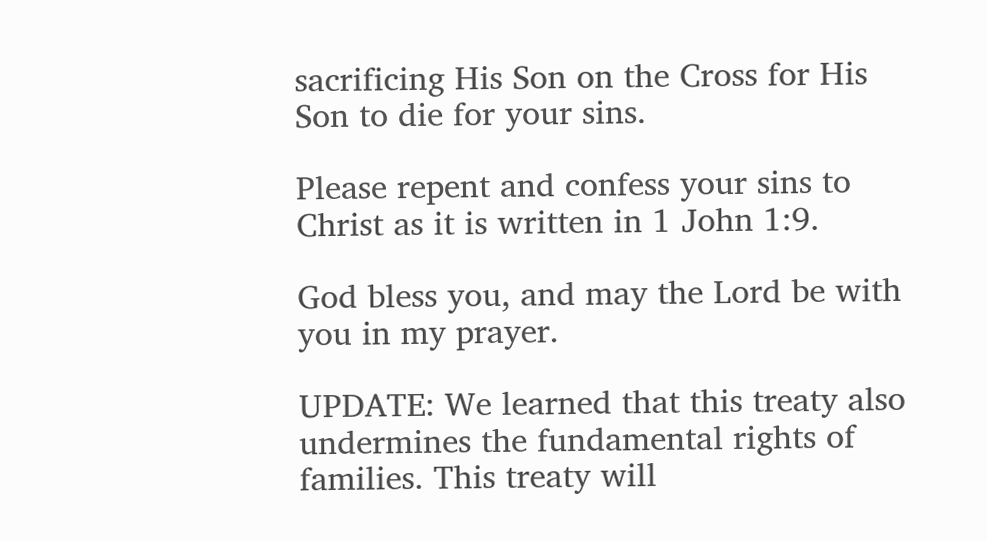sacrificing His Son on the Cross for His Son to die for your sins.

Please repent and confess your sins to Christ as it is written in 1 John 1:9.

God bless you, and may the Lord be with you in my prayer.

UPDATE: We learned that this treaty also undermines the fundamental rights of families. This treaty will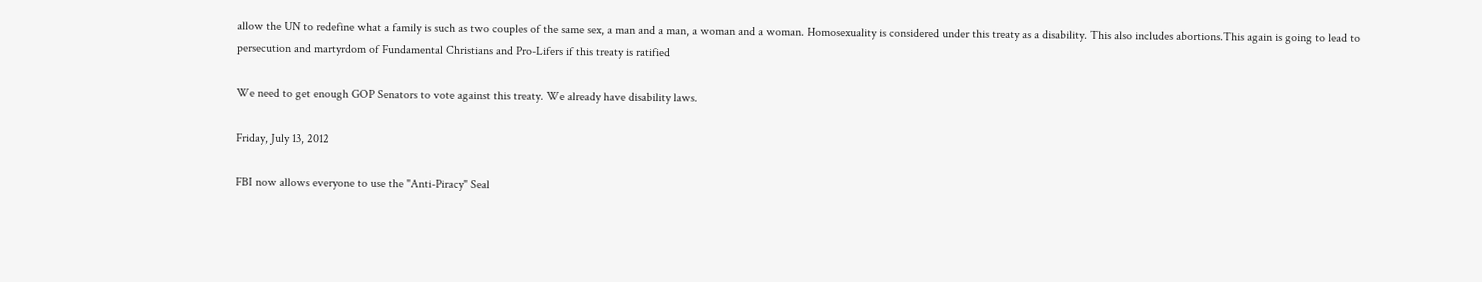allow the UN to redefine what a family is such as two couples of the same sex, a man and a man, a woman and a woman. Homosexuality is considered under this treaty as a disability. This also includes abortions.This again is going to lead to persecution and martyrdom of Fundamental Christians and Pro-Lifers if this treaty is ratified

We need to get enough GOP Senators to vote against this treaty. We already have disability laws.

Friday, July 13, 2012

FBI now allows everyone to use the "Anti-Piracy" Seal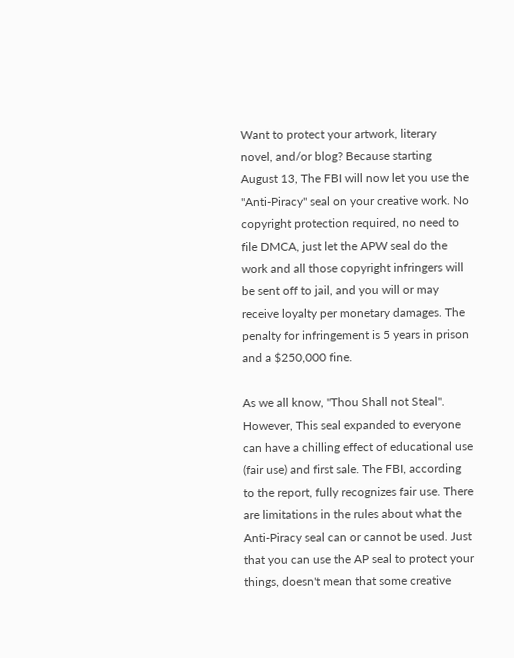Want to protect your artwork, literary novel, and/or blog? Because starting August 13, The FBI will now let you use the "Anti-Piracy" seal on your creative work. No copyright protection required, no need to file DMCA, just let the APW seal do the work and all those copyright infringers will be sent off to jail, and you will or may receive loyalty per monetary damages. The penalty for infringement is 5 years in prison and a $250,000 fine.

As we all know, "Thou Shall not Steal". However, This seal expanded to everyone can have a chilling effect of educational use (fair use) and first sale. The FBI, according to the report, fully recognizes fair use. There are limitations in the rules about what the Anti-Piracy seal can or cannot be used. Just that you can use the AP seal to protect your things, doesn't mean that some creative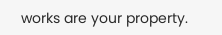works are your property.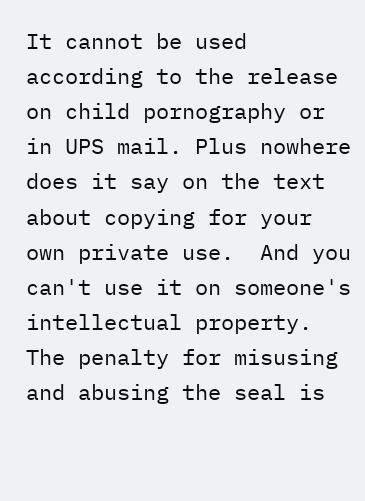It cannot be used according to the release on child pornography or in UPS mail. Plus nowhere does it say on the text about copying for your own private use.  And you can't use it on someone's intellectual property. The penalty for misusing and abusing the seal is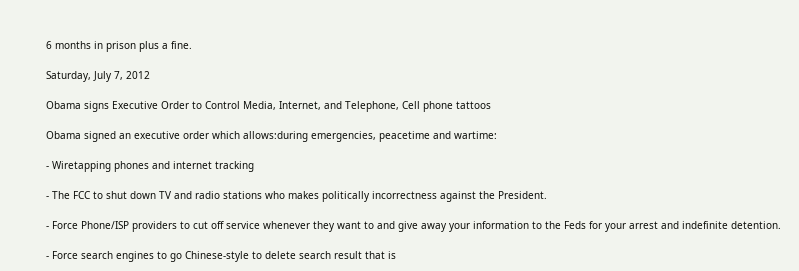6 months in prison plus a fine.

Saturday, July 7, 2012

Obama signs Executive Order to Control Media, Internet, and Telephone, Cell phone tattoos

Obama signed an executive order which allows:during emergencies, peacetime and wartime:

- Wiretapping phones and internet tracking

- The FCC to shut down TV and radio stations who makes politically incorrectness against the President.

- Force Phone/ISP providers to cut off service whenever they want to and give away your information to the Feds for your arrest and indefinite detention.

- Force search engines to go Chinese-style to delete search result that is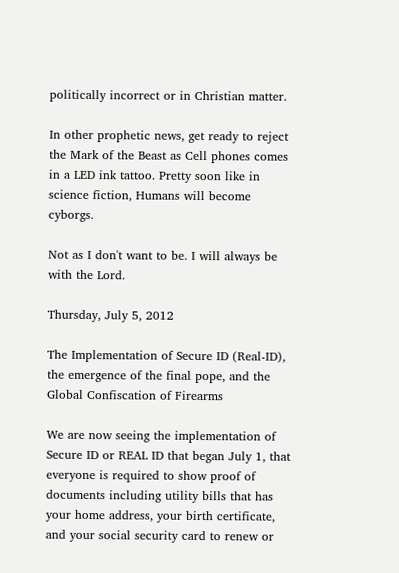politically incorrect or in Christian matter.

In other prophetic news, get ready to reject the Mark of the Beast as Cell phones comes in a LED ink tattoo. Pretty soon like in science fiction, Humans will become cyborgs.

Not as I don't want to be. I will always be with the Lord.

Thursday, July 5, 2012

The Implementation of Secure ID (Real-ID), the emergence of the final pope, and the Global Confiscation of Firearms

We are now seeing the implementation of Secure ID or REAL ID that began July 1, that everyone is required to show proof of documents including utility bills that has your home address, your birth certificate, and your social security card to renew or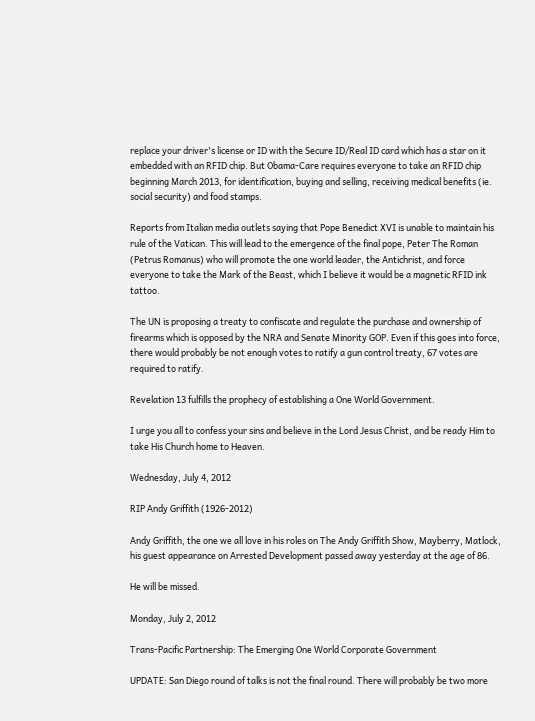replace your driver's license or ID with the Secure ID/Real ID card which has a star on it embedded with an RFID chip. But Obama-Care requires everyone to take an RFID chip beginning March 2013, for identification, buying and selling, receiving medical benefits (ie. social security) and food stamps.

Reports from Italian media outlets saying that Pope Benedict XVI is unable to maintain his rule of the Vatican. This will lead to the emergence of the final pope, Peter The Roman (Petrus Romanus) who will promote the one world leader, the Antichrist, and force everyone to take the Mark of the Beast, which I believe it would be a magnetic RFID ink tattoo.

The UN is proposing a treaty to confiscate and regulate the purchase and ownership of firearms which is opposed by the NRA and Senate Minority GOP. Even if this goes into force, there would probably be not enough votes to ratify a gun control treaty, 67 votes are required to ratify.

Revelation 13 fulfills the prophecy of establishing a One World Government.

I urge you all to confess your sins and believe in the Lord Jesus Christ, and be ready Him to take His Church home to Heaven.

Wednesday, July 4, 2012

RIP Andy Griffith (1926-2012)

Andy Griffith, the one we all love in his roles on The Andy Griffith Show, Mayberry, Matlock, his guest appearance on Arrested Development passed away yesterday at the age of 86.

He will be missed.

Monday, July 2, 2012

Trans-Pacific Partnership: The Emerging One World Corporate Government

UPDATE: San Diego round of talks is not the final round. There will probably be two more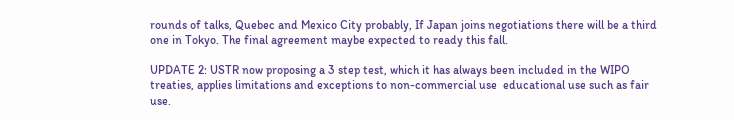rounds of talks, Quebec and Mexico City probably, If Japan joins negotiations there will be a third one in Tokyo. The final agreement maybe expected to ready this fall.

UPDATE 2: USTR now proposing a 3 step test, which it has always been included in the WIPO treaties, applies limitations and exceptions to non-commercial use  educational use such as fair use.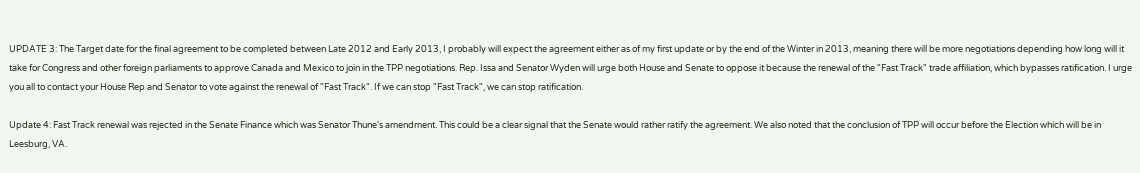UPDATE 3: The Target date for the final agreement to be completed between Late 2012 and Early 2013, I probably will expect the agreement either as of my first update or by the end of the Winter in 2013, meaning there will be more negotiations depending how long will it take for Congress and other foreign parliaments to approve Canada and Mexico to join in the TPP negotiations. Rep. Issa and Senator Wyden will urge both House and Senate to oppose it because the renewal of the "Fast Track" trade affiliation, which bypasses ratification. I urge you all to contact your House Rep and Senator to vote against the renewal of "Fast Track". If we can stop "Fast Track", we can stop ratification.

Update 4: Fast Track renewal was rejected in the Senate Finance which was Senator Thune's amendment. This could be a clear signal that the Senate would rather ratify the agreement. We also noted that the conclusion of TPP will occur before the Election which will be in Leesburg, VA.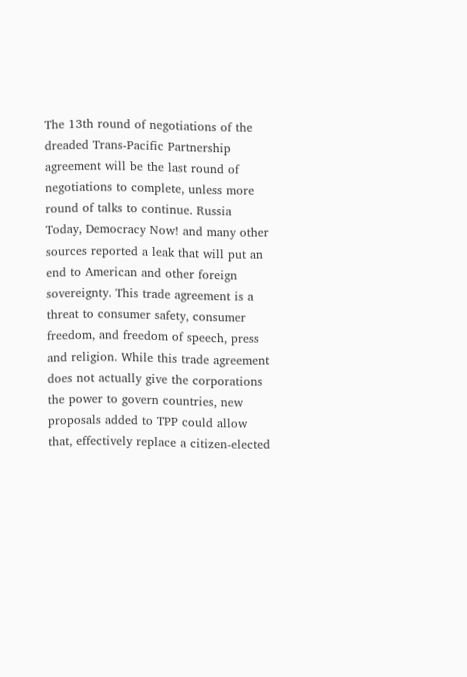The 13th round of negotiations of the dreaded Trans-Pacific Partnership agreement will be the last round of negotiations to complete, unless more round of talks to continue. Russia Today, Democracy Now! and many other sources reported a leak that will put an end to American and other foreign sovereignty. This trade agreement is a threat to consumer safety, consumer freedom, and freedom of speech, press and religion. While this trade agreement does not actually give the corporations the power to govern countries, new proposals added to TPP could allow that, effectively replace a citizen-elected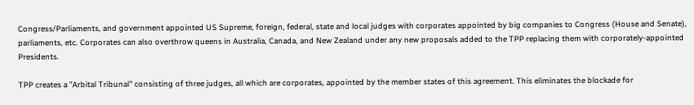Congress/Parliaments, and government appointed US Supreme, foreign, federal, state and local judges with corporates appointed by big companies to Congress (House and Senate), parliaments, etc. Corporates can also overthrow queens in Australia, Canada, and New Zealand under any new proposals added to the TPP replacing them with corporately-appointed Presidents.

TPP creates a "Arbital Tribunal" consisting of three judges, all which are corporates, appointed by the member states of this agreement. This eliminates the blockade for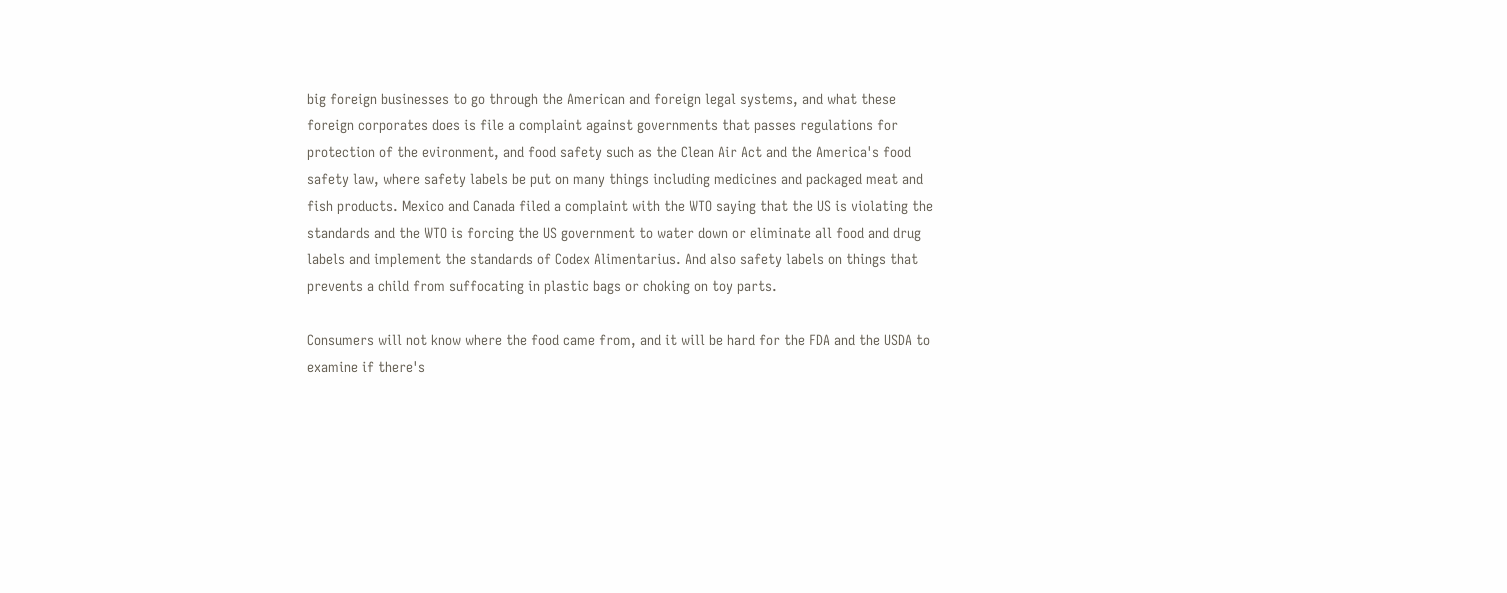big foreign businesses to go through the American and foreign legal systems, and what these foreign corporates does is file a complaint against governments that passes regulations for protection of the evironment, and food safety such as the Clean Air Act and the America's food safety law, where safety labels be put on many things including medicines and packaged meat and fish products. Mexico and Canada filed a complaint with the WTO saying that the US is violating the standards and the WTO is forcing the US government to water down or eliminate all food and drug labels and implement the standards of Codex Alimentarius. And also safety labels on things that prevents a child from suffocating in plastic bags or choking on toy parts.

Consumers will not know where the food came from, and it will be hard for the FDA and the USDA to examine if there's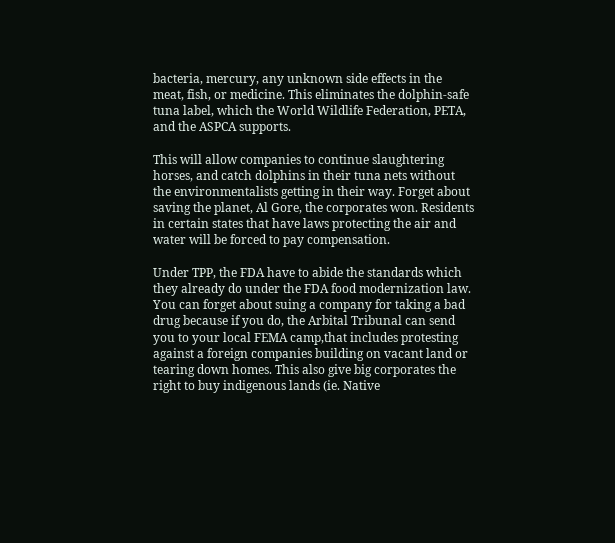bacteria, mercury, any unknown side effects in the meat, fish, or medicine. This eliminates the dolphin-safe tuna label, which the World Wildlife Federation, PETA, and the ASPCA supports.

This will allow companies to continue slaughtering horses, and catch dolphins in their tuna nets without the environmentalists getting in their way. Forget about saving the planet, Al Gore, the corporates won. Residents in certain states that have laws protecting the air and water will be forced to pay compensation.

Under TPP, the FDA have to abide the standards which they already do under the FDA food modernization law. You can forget about suing a company for taking a bad drug because if you do, the Arbital Tribunal can send you to your local FEMA camp,that includes protesting against a foreign companies building on vacant land or tearing down homes. This also give big corporates the right to buy indigenous lands (ie. Native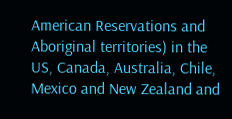American Reservations and Aboriginal territories) in the US, Canada, Australia, Chile, Mexico and New Zealand and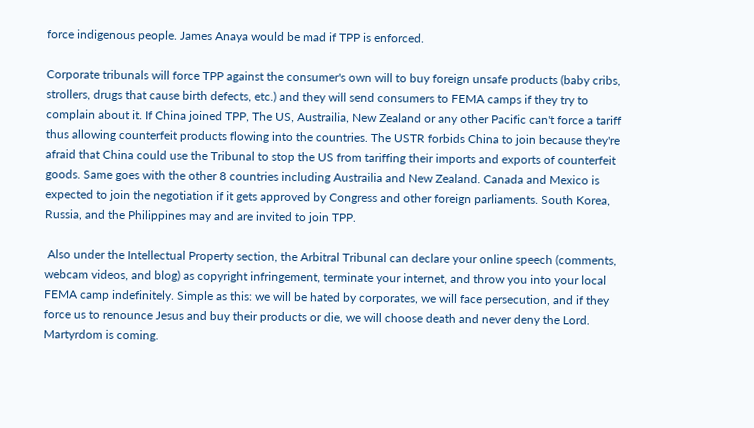force indigenous people. James Anaya would be mad if TPP is enforced.

Corporate tribunals will force TPP against the consumer's own will to buy foreign unsafe products (baby cribs, strollers, drugs that cause birth defects, etc.) and they will send consumers to FEMA camps if they try to complain about it. If China joined TPP, The US, Austrailia, New Zealand or any other Pacific can't force a tariff thus allowing counterfeit products flowing into the countries. The USTR forbids China to join because they're afraid that China could use the Tribunal to stop the US from tariffing their imports and exports of counterfeit goods. Same goes with the other 8 countries including Austrailia and New Zealand. Canada and Mexico is expected to join the negotiation if it gets approved by Congress and other foreign parliaments. South Korea, Russia, and the Philippines may and are invited to join TPP.

 Also under the Intellectual Property section, the Arbitral Tribunal can declare your online speech (comments, webcam videos, and blog) as copyright infringement, terminate your internet, and throw you into your local FEMA camp indefinitely. Simple as this: we will be hated by corporates, we will face persecution, and if they force us to renounce Jesus and buy their products or die, we will choose death and never deny the Lord. Martyrdom is coming.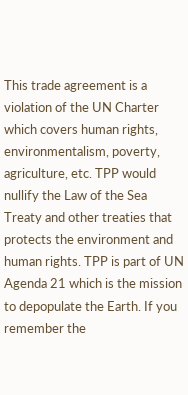This trade agreement is a violation of the UN Charter which covers human rights, environmentalism, poverty, agriculture, etc. TPP would nullify the Law of the Sea Treaty and other treaties that protects the environment and human rights. TPP is part of UN Agenda 21 which is the mission to depopulate the Earth. If you remember the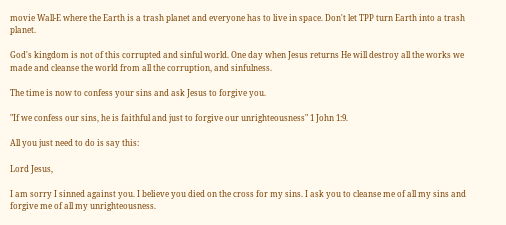movie Wall-E where the Earth is a trash planet and everyone has to live in space. Don't let TPP turn Earth into a trash planet.

God's kingdom is not of this corrupted and sinful world. One day when Jesus returns He will destroy all the works we made and cleanse the world from all the corruption, and sinfulness.

The time is now to confess your sins and ask Jesus to forgive you.

"If we confess our sins, he is faithful and just to forgive our unrighteousness" 1 John 1:9.

All you just need to do is say this:

Lord Jesus,

I am sorry I sinned against you. I believe you died on the cross for my sins. I ask you to cleanse me of all my sins and forgive me of all my unrighteousness.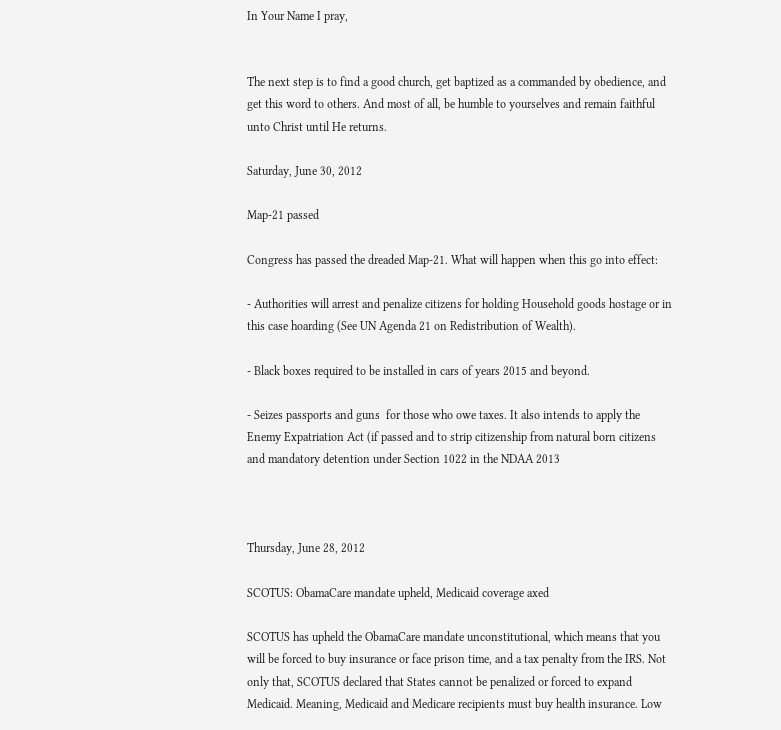In Your Name I pray,


The next step is to find a good church, get baptized as a commanded by obedience, and get this word to others. And most of all, be humble to yourselves and remain faithful unto Christ until He returns.

Saturday, June 30, 2012

Map-21 passed

Congress has passed the dreaded Map-21. What will happen when this go into effect:

- Authorities will arrest and penalize citizens for holding Household goods hostage or in this case hoarding (See UN Agenda 21 on Redistribution of Wealth).

- Black boxes required to be installed in cars of years 2015 and beyond.

- Seizes passports and guns  for those who owe taxes. It also intends to apply the Enemy Expatriation Act (if passed and to strip citizenship from natural born citizens and mandatory detention under Section 1022 in the NDAA 2013



Thursday, June 28, 2012

SCOTUS: ObamaCare mandate upheld, Medicaid coverage axed

SCOTUS has upheld the ObamaCare mandate unconstitutional, which means that you will be forced to buy insurance or face prison time, and a tax penalty from the IRS. Not only that, SCOTUS declared that States cannot be penalized or forced to expand Medicaid. Meaning, Medicaid and Medicare recipients must buy health insurance. Low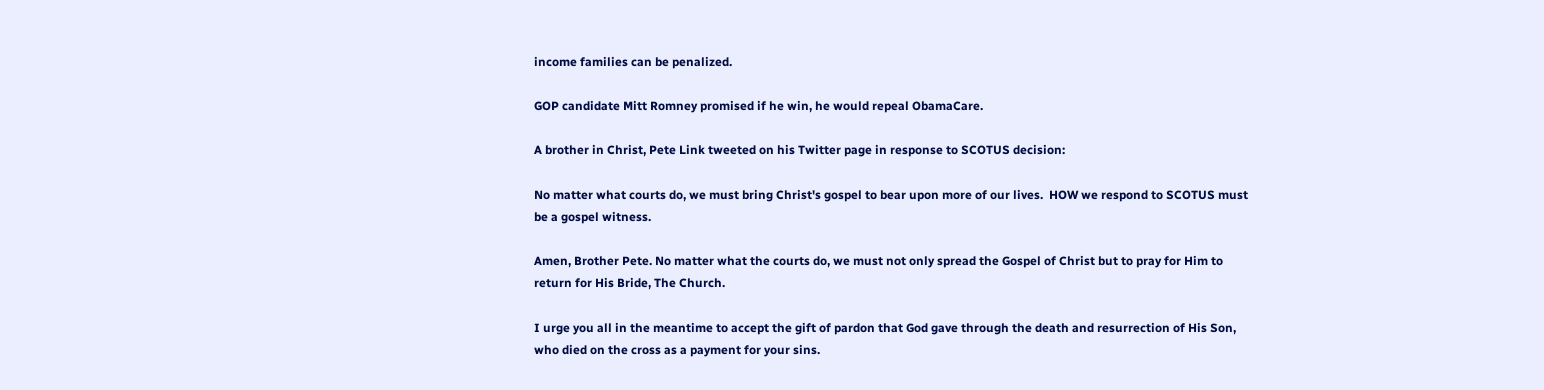income families can be penalized.

GOP candidate Mitt Romney promised if he win, he would repeal ObamaCare.

A brother in Christ, Pete Link tweeted on his Twitter page in response to SCOTUS decision:

No matter what courts do, we must bring Christ's gospel to bear upon more of our lives.  HOW we respond to SCOTUS must be a gospel witness.

Amen, Brother Pete. No matter what the courts do, we must not only spread the Gospel of Christ but to pray for Him to return for His Bride, The Church.

I urge you all in the meantime to accept the gift of pardon that God gave through the death and resurrection of His Son, who died on the cross as a payment for your sins.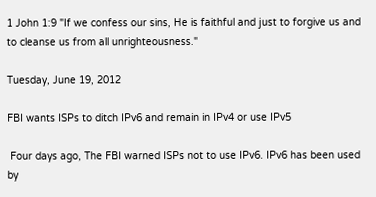1 John 1:9 "If we confess our sins, He is faithful and just to forgive us and to cleanse us from all unrighteousness."

Tuesday, June 19, 2012

FBI wants ISPs to ditch IPv6 and remain in IPv4 or use IPv5

 Four days ago, The FBI warned ISPs not to use IPv6. IPv6 has been used by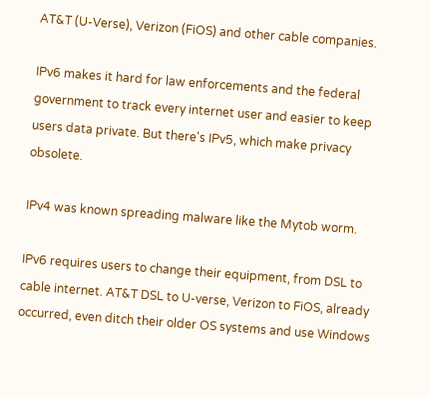AT&T (U-Verse), Verizon (FiOS) and other cable companies.

IPv6 makes it hard for law enforcements and the federal government to track every internet user and easier to keep users data private. But there's IPv5, which make privacy obsolete.

IPv4 was known spreading malware like the Mytob worm.

IPv6 requires users to change their equipment, from DSL to cable internet. AT&T DSL to U-verse, Verizon to FiOS, already occurred, even ditch their older OS systems and use Windows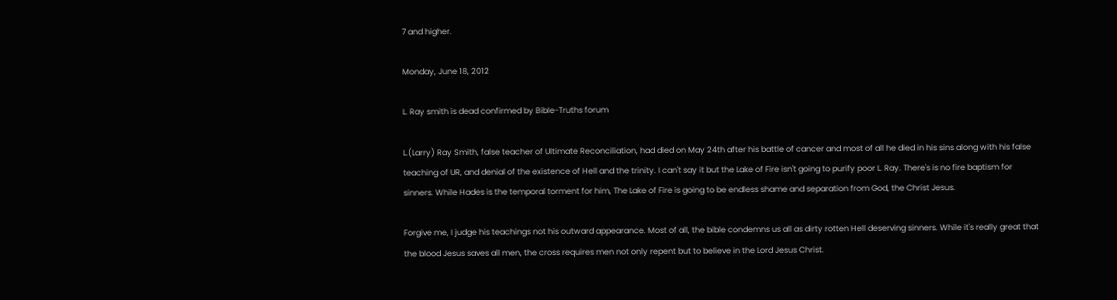7 and higher.

Monday, June 18, 2012

L. Ray smith is dead confirmed by Bible-Truths forum

L.(Larry) Ray Smith, false teacher of Ultimate Reconciliation, had died on May 24th after his battle of cancer and most of all he died in his sins along with his false teaching of UR, and denial of the existence of Hell and the trinity. I can't say it but the Lake of Fire isn't going to purify poor L. Ray. There's is no fire baptism for sinners. While Hades is the temporal torment for him, The Lake of Fire is going to be endless shame and separation from God, the Christ Jesus.

Forgive me, I judge his teachings not his outward appearance. Most of all, the bible condemns us all as dirty rotten Hell deserving sinners. While it's really great that the blood Jesus saves all men, the cross requires men not only repent but to believe in the Lord Jesus Christ.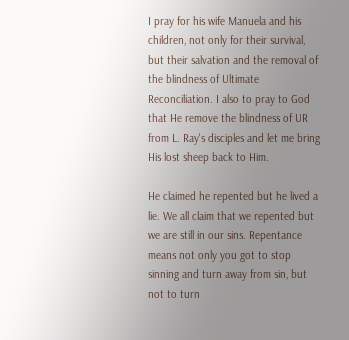I pray for his wife Manuela and his children, not only for their survival, but their salvation and the removal of the blindness of Ultimate Reconciliation. I also to pray to God that He remove the blindness of UR from L. Ray's disciples and let me bring His lost sheep back to Him.

He claimed he repented but he lived a lie. We all claim that we repented but we are still in our sins. Repentance means not only you got to stop sinning and turn away from sin, but not to turn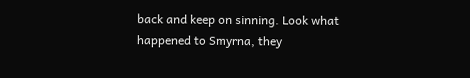back and keep on sinning. Look what happened to Smyrna, they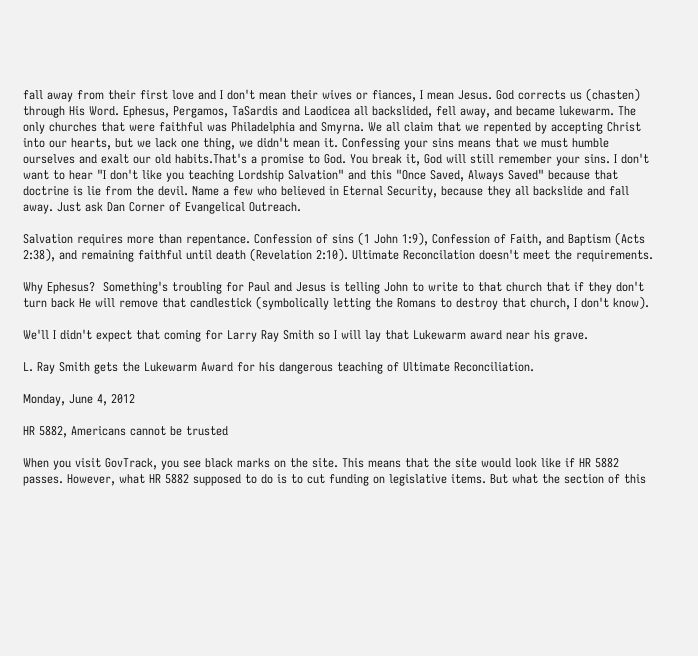fall away from their first love and I don't mean their wives or fiances, I mean Jesus. God corrects us (chasten) through His Word. Ephesus, Pergamos, TaSardis and Laodicea all backslided, fell away, and became lukewarm. The only churches that were faithful was Philadelphia and Smyrna. We all claim that we repented by accepting Christ into our hearts, but we lack one thing, we didn't mean it. Confessing your sins means that we must humble ourselves and exalt our old habits.That's a promise to God. You break it, God will still remember your sins. I don't want to hear "I don't like you teaching Lordship Salvation" and this "Once Saved, Always Saved" because that doctrine is lie from the devil. Name a few who believed in Eternal Security, because they all backslide and fall away. Just ask Dan Corner of Evangelical Outreach.

Salvation requires more than repentance. Confession of sins (1 John 1:9), Confession of Faith, and Baptism (Acts 2:38), and remaining faithful until death (Revelation 2:10). Ultimate Reconcilation doesn't meet the requirements.

Why Ephesus?  Something's troubling for Paul and Jesus is telling John to write to that church that if they don't turn back He will remove that candlestick (symbolically letting the Romans to destroy that church, I don't know).

We'll I didn't expect that coming for Larry Ray Smith so I will lay that Lukewarm award near his grave.

L. Ray Smith gets the Lukewarm Award for his dangerous teaching of Ultimate Reconciliation.

Monday, June 4, 2012

HR 5882, Americans cannot be trusted

When you visit GovTrack, you see black marks on the site. This means that the site would look like if HR 5882 passes. However, what HR 5882 supposed to do is to cut funding on legislative items. But what the section of this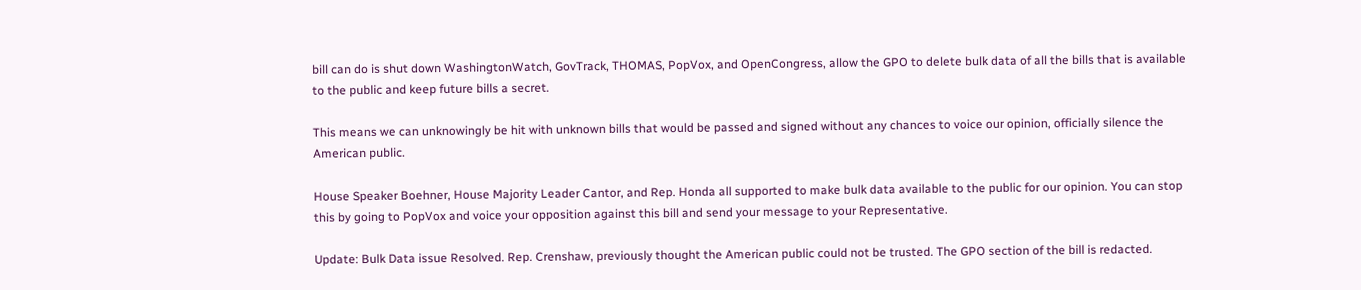bill can do is shut down WashingtonWatch, GovTrack, THOMAS, PopVox, and OpenCongress, allow the GPO to delete bulk data of all the bills that is available to the public and keep future bills a secret.

This means we can unknowingly be hit with unknown bills that would be passed and signed without any chances to voice our opinion, officially silence the American public.

House Speaker Boehner, House Majority Leader Cantor, and Rep. Honda all supported to make bulk data available to the public for our opinion. You can stop this by going to PopVox and voice your opposition against this bill and send your message to your Representative.

Update: Bulk Data issue Resolved. Rep. Crenshaw, previously thought the American public could not be trusted. The GPO section of the bill is redacted.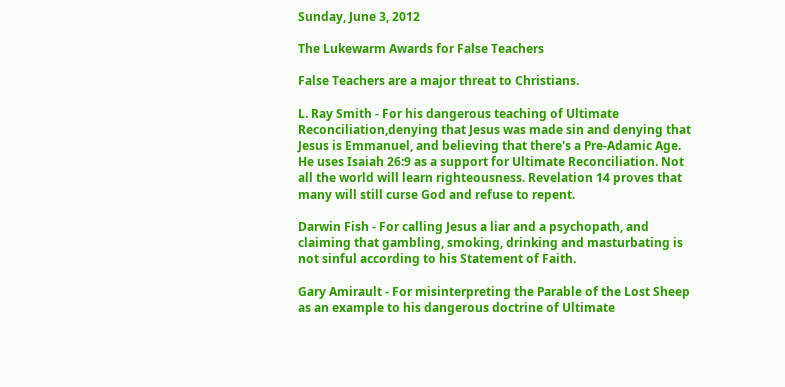Sunday, June 3, 2012

The Lukewarm Awards for False Teachers

False Teachers are a major threat to Christians.

L. Ray Smith - For his dangerous teaching of Ultimate Reconciliation,denying that Jesus was made sin and denying that Jesus is Emmanuel, and believing that there's a Pre-Adamic Age. He uses Isaiah 26:9 as a support for Ultimate Reconciliation. Not all the world will learn righteousness. Revelation 14 proves that many will still curse God and refuse to repent.

Darwin Fish - For calling Jesus a liar and a psychopath, and claiming that gambling, smoking, drinking and masturbating is not sinful according to his Statement of Faith.

Gary Amirault - For misinterpreting the Parable of the Lost Sheep as an example to his dangerous doctrine of Ultimate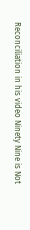Reconciliation in his video Ninety Nine is Not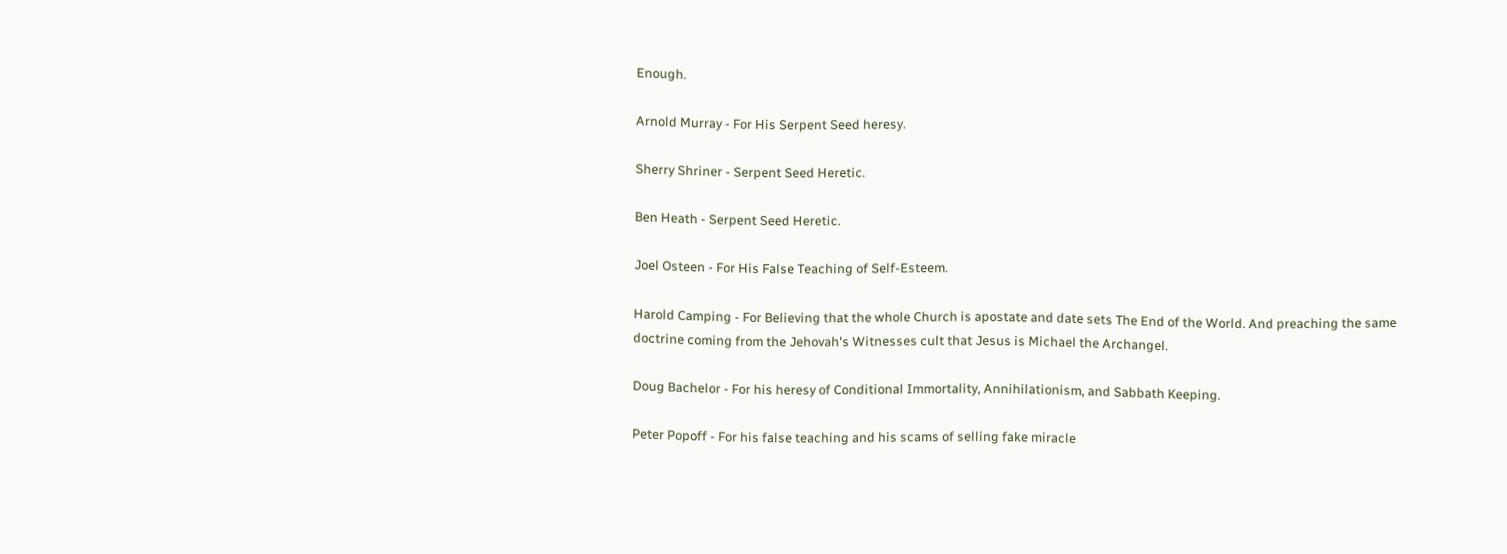Enough.

Arnold Murray - For His Serpent Seed heresy.

Sherry Shriner - Serpent Seed Heretic.

Ben Heath - Serpent Seed Heretic.

Joel Osteen - For His False Teaching of Self-Esteem.

Harold Camping - For Believing that the whole Church is apostate and date sets The End of the World. And preaching the same doctrine coming from the Jehovah's Witnesses cult that Jesus is Michael the Archangel.

Doug Bachelor - For his heresy of Conditional Immortality, Annihilationism, and Sabbath Keeping.

Peter Popoff - For his false teaching and his scams of selling fake miracle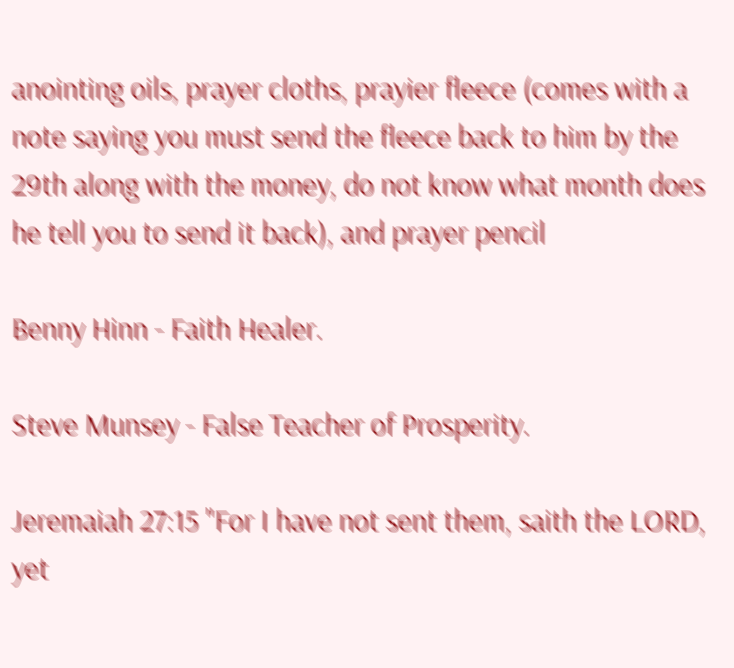anointing oils, prayer cloths, prayier fleece (comes with a note saying you must send the fleece back to him by the 29th along with the money, do not know what month does he tell you to send it back), and prayer pencil

Benny Hinn - Faith Healer.

Steve Munsey - False Teacher of Prosperity.

Jeremaiah 27:15 "For I have not sent them, saith the LORD, yet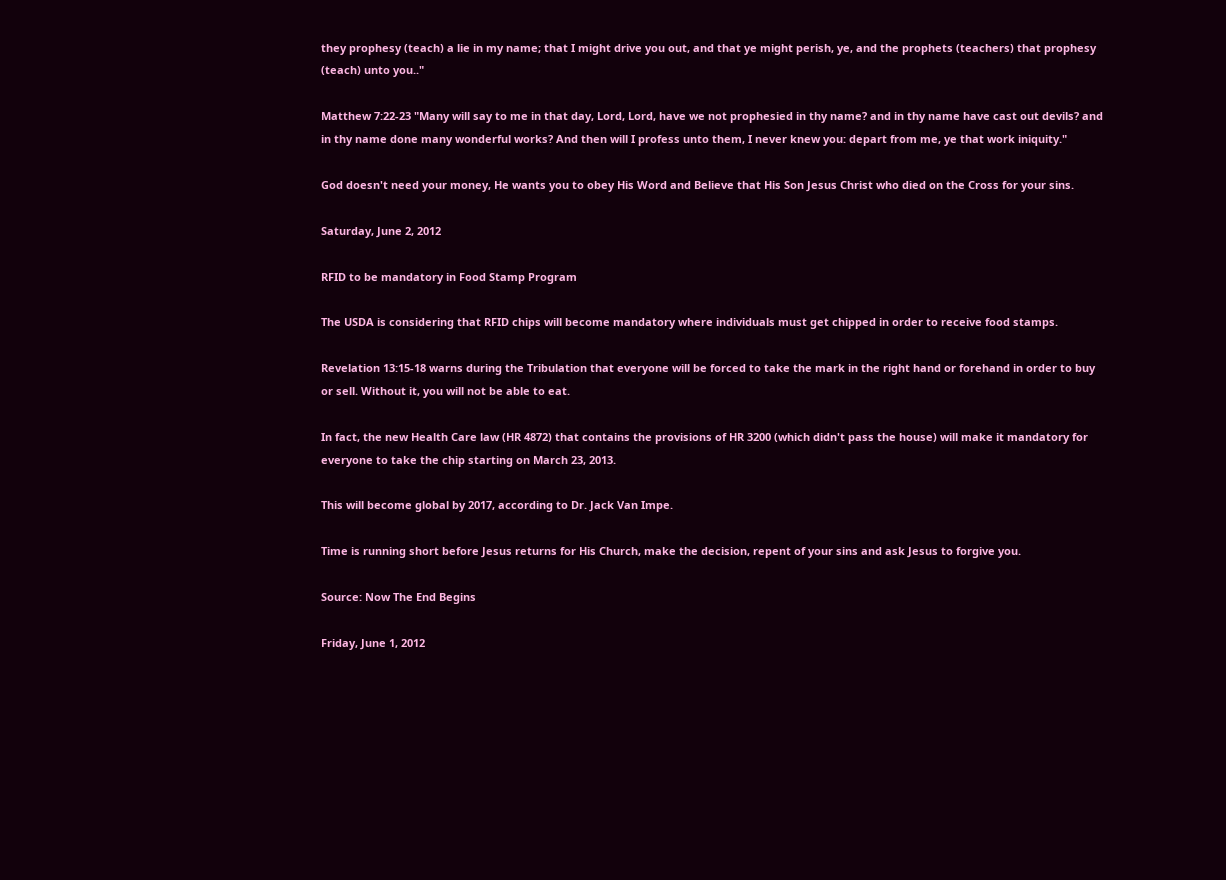they prophesy (teach) a lie in my name; that I might drive you out, and that ye might perish, ye, and the prophets (teachers) that prophesy (teach) unto you.."

Matthew 7:22-23 "Many will say to me in that day, Lord, Lord, have we not prophesied in thy name? and in thy name have cast out devils? and in thy name done many wonderful works? And then will I profess unto them, I never knew you: depart from me, ye that work iniquity."

God doesn't need your money, He wants you to obey His Word and Believe that His Son Jesus Christ who died on the Cross for your sins.

Saturday, June 2, 2012

RFID to be mandatory in Food Stamp Program

The USDA is considering that RFID chips will become mandatory where individuals must get chipped in order to receive food stamps.

Revelation 13:15-18 warns during the Tribulation that everyone will be forced to take the mark in the right hand or forehand in order to buy or sell. Without it, you will not be able to eat.

In fact, the new Health Care law (HR 4872) that contains the provisions of HR 3200 (which didn't pass the house) will make it mandatory for everyone to take the chip starting on March 23, 2013.

This will become global by 2017, according to Dr. Jack Van Impe.

Time is running short before Jesus returns for His Church, make the decision, repent of your sins and ask Jesus to forgive you.

Source: Now The End Begins

Friday, June 1, 2012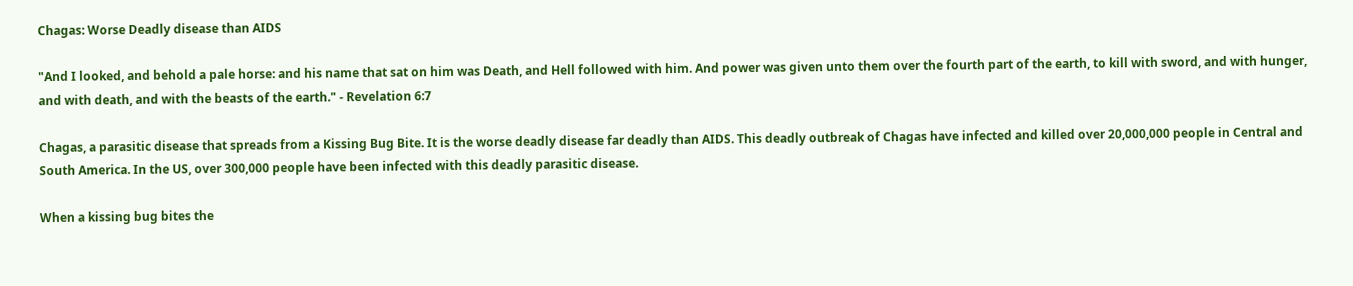Chagas: Worse Deadly disease than AIDS

"And I looked, and behold a pale horse: and his name that sat on him was Death, and Hell followed with him. And power was given unto them over the fourth part of the earth, to kill with sword, and with hunger, and with death, and with the beasts of the earth." - Revelation 6:7

Chagas, a parasitic disease that spreads from a Kissing Bug Bite. It is the worse deadly disease far deadly than AIDS. This deadly outbreak of Chagas have infected and killed over 20,000,000 people in Central and South America. In the US, over 300,000 people have been infected with this deadly parasitic disease.

When a kissing bug bites the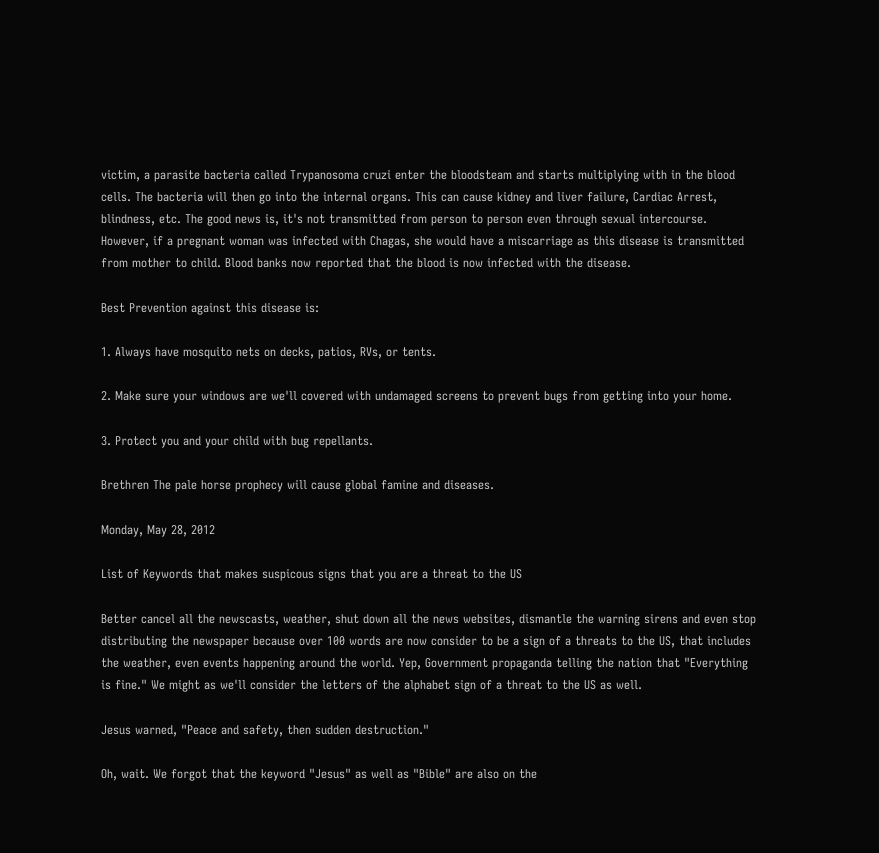victim, a parasite bacteria called Trypanosoma cruzi enter the bloodsteam and starts multiplying with in the blood cells. The bacteria will then go into the internal organs. This can cause kidney and liver failure, Cardiac Arrest, blindness, etc. The good news is, it's not transmitted from person to person even through sexual intercourse. However, if a pregnant woman was infected with Chagas, she would have a miscarriage as this disease is transmitted from mother to child. Blood banks now reported that the blood is now infected with the disease.

Best Prevention against this disease is:

1. Always have mosquito nets on decks, patios, RVs, or tents.

2. Make sure your windows are we'll covered with undamaged screens to prevent bugs from getting into your home.

3. Protect you and your child with bug repellants.

Brethren The pale horse prophecy will cause global famine and diseases.

Monday, May 28, 2012

List of Keywords that makes suspicous signs that you are a threat to the US

Better cancel all the newscasts, weather, shut down all the news websites, dismantle the warning sirens and even stop distributing the newspaper because over 100 words are now consider to be a sign of a threats to the US, that includes the weather, even events happening around the world. Yep, Government propaganda telling the nation that "Everything is fine." We might as we'll consider the letters of the alphabet sign of a threat to the US as well.

Jesus warned, "Peace and safety, then sudden destruction."

Oh, wait. We forgot that the keyword "Jesus" as well as "Bible" are also on the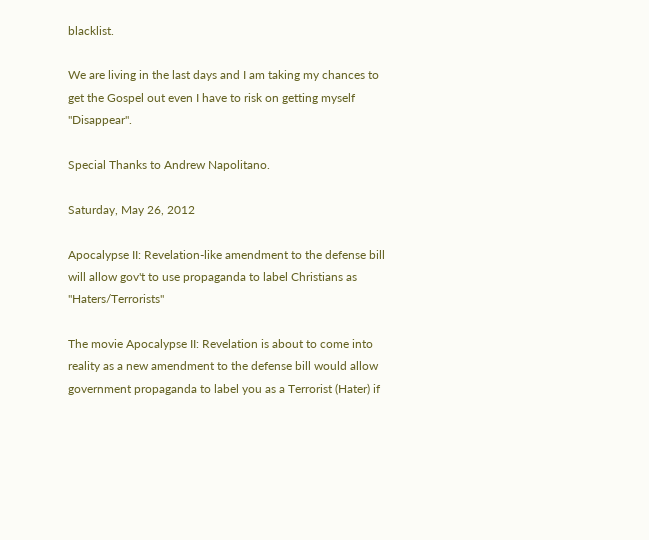blacklist.

We are living in the last days and I am taking my chances to get the Gospel out even I have to risk on getting myself "Disappear".

Special Thanks to Andrew Napolitano.

Saturday, May 26, 2012

Apocalypse II: Revelation-like amendment to the defense bill will allow gov't to use propaganda to label Christians as "Haters/Terrorists"

The movie Apocalypse II: Revelation is about to come into reality as a new amendment to the defense bill would allow government propaganda to label you as a Terrorist (Hater) if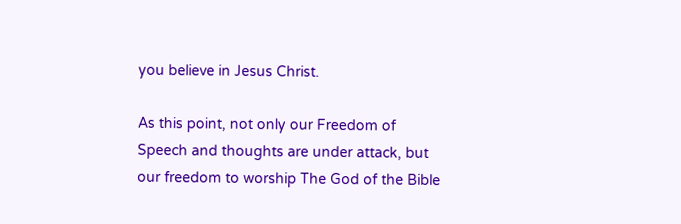you believe in Jesus Christ.

As this point, not only our Freedom of Speech and thoughts are under attack, but our freedom to worship The God of the Bible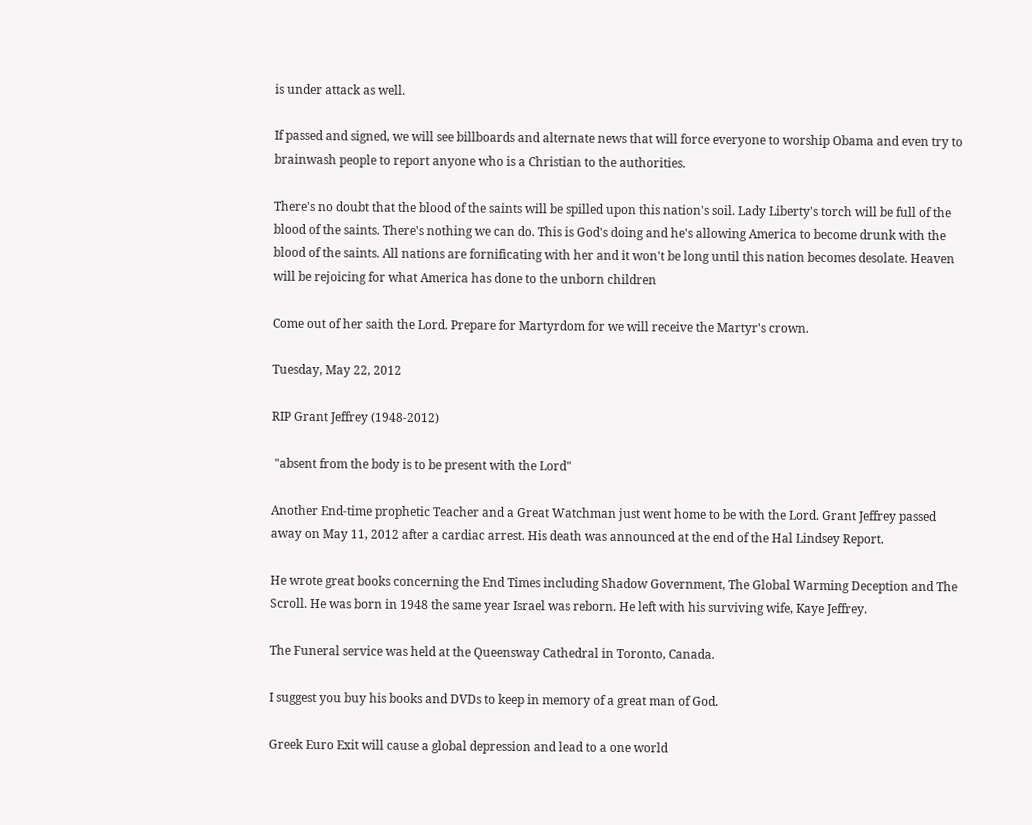is under attack as well.

If passed and signed, we will see billboards and alternate news that will force everyone to worship Obama and even try to brainwash people to report anyone who is a Christian to the authorities.

There's no doubt that the blood of the saints will be spilled upon this nation's soil. Lady Liberty's torch will be full of the blood of the saints. There's nothing we can do. This is God's doing and he's allowing America to become drunk with the blood of the saints. All nations are fornificating with her and it won't be long until this nation becomes desolate. Heaven will be rejoicing for what America has done to the unborn children

Come out of her saith the Lord. Prepare for Martyrdom for we will receive the Martyr's crown.

Tuesday, May 22, 2012

RIP Grant Jeffrey (1948-2012)

 "absent from the body is to be present with the Lord"

Another End-time prophetic Teacher and a Great Watchman just went home to be with the Lord. Grant Jeffrey passed away on May 11, 2012 after a cardiac arrest. His death was announced at the end of the Hal Lindsey Report.

He wrote great books concerning the End Times including Shadow Government, The Global Warming Deception and The Scroll. He was born in 1948 the same year Israel was reborn. He left with his surviving wife, Kaye Jeffrey.

The Funeral service was held at the Queensway Cathedral in Toronto, Canada.

I suggest you buy his books and DVDs to keep in memory of a great man of God.

Greek Euro Exit will cause a global depression and lead to a one world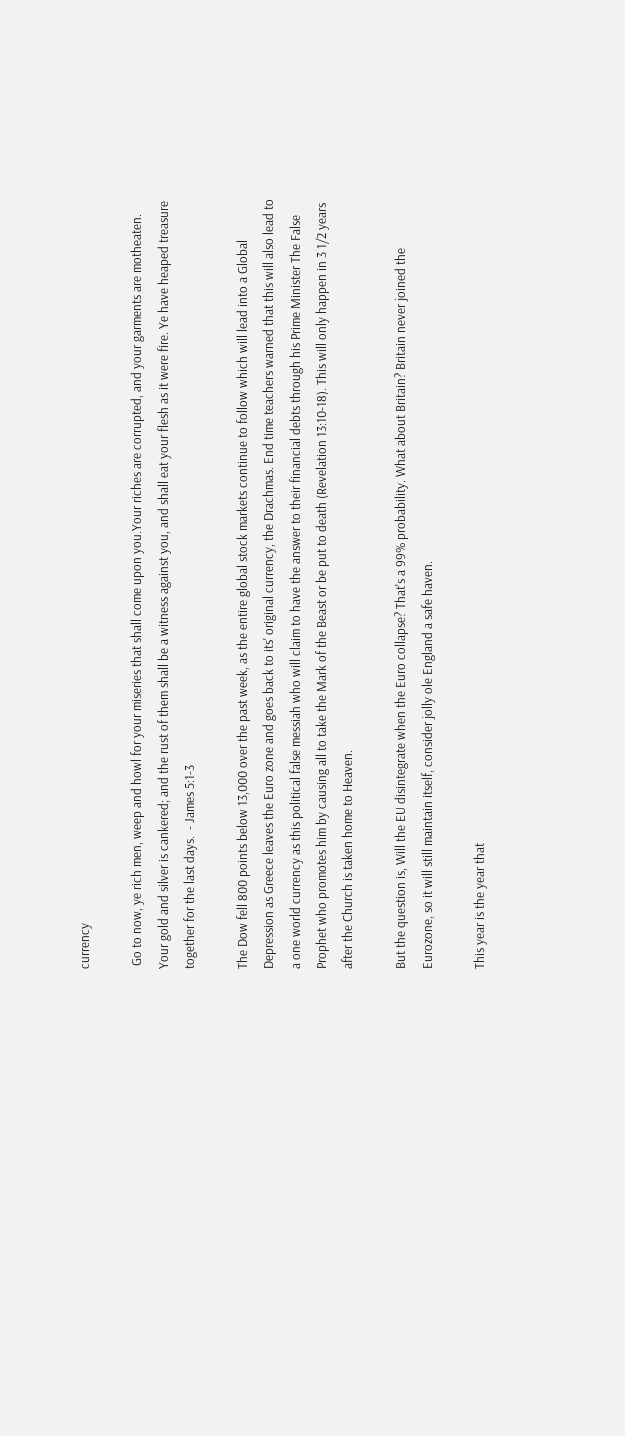currency

 Go to now, ye rich men, weep and howl for your miseries that shall come upon you.Your riches are corrupted, and your garments are motheaten. Your gold and silver is cankered; and the rust of them shall be a witness against you, and shall eat your flesh as it were fire. Ye have heaped treasure together for the last days.  - James 5:1-3

The Dow fell 800 points below 13,000 over the past week, as the entire global stock markets continue to follow which will lead into a Global Depression as Greece leaves the Euro zone and goes back to its' original currency, the Drachmas. End time teachers warned that this will also lead to a one world currency as this political false messiah who will claim to have the answer to their financial debts through his Prime Minister The False Prophet who promotes him by causing all to take the Mark of the Beast or be put to death (Revelation 13:10-18). This will only happen in 3 1/2 years after the Church is taken home to Heaven.

But the question is, Will the EU disintegrate when the Euro collapse? That's a 99% probability. What about Britain? Britain never joined the Eurozone, so it will still maintain itself, consider jolly ole England a safe haven.

This year is the year that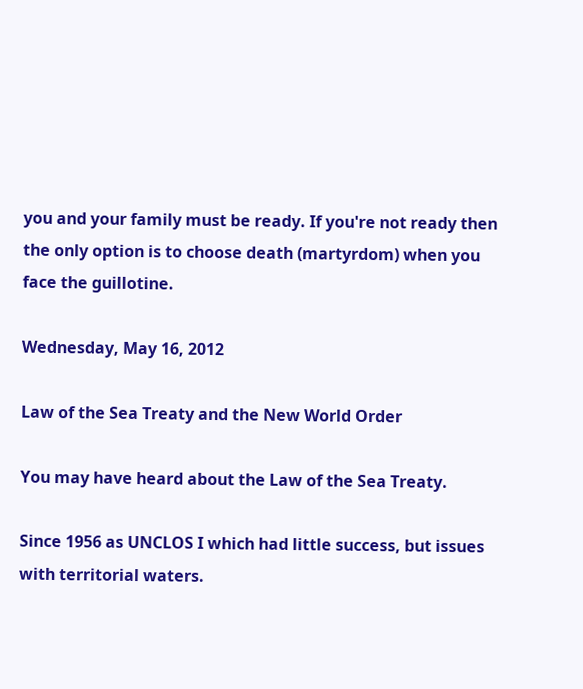you and your family must be ready. If you're not ready then the only option is to choose death (martyrdom) when you face the guillotine.

Wednesday, May 16, 2012

Law of the Sea Treaty and the New World Order

You may have heard about the Law of the Sea Treaty.

Since 1956 as UNCLOS I which had little success, but issues with territorial waters.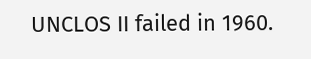UNCLOS II failed in 1960.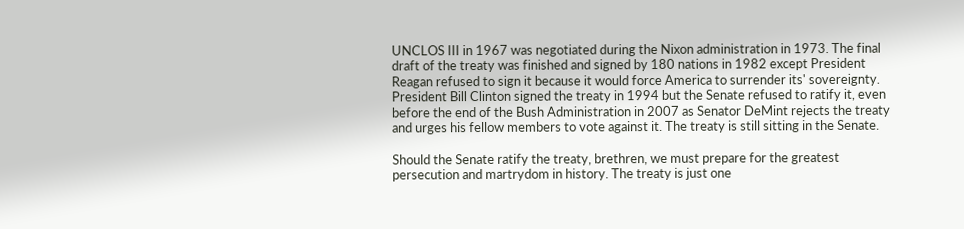UNCLOS III in 1967 was negotiated during the Nixon administration in 1973. The final draft of the treaty was finished and signed by 180 nations in 1982 except President Reagan refused to sign it because it would force America to surrender its' sovereignty. President Bill Clinton signed the treaty in 1994 but the Senate refused to ratify it, even before the end of the Bush Administration in 2007 as Senator DeMint rejects the treaty and urges his fellow members to vote against it. The treaty is still sitting in the Senate.

Should the Senate ratify the treaty, brethren, we must prepare for the greatest persecution and martrydom in history. The treaty is just one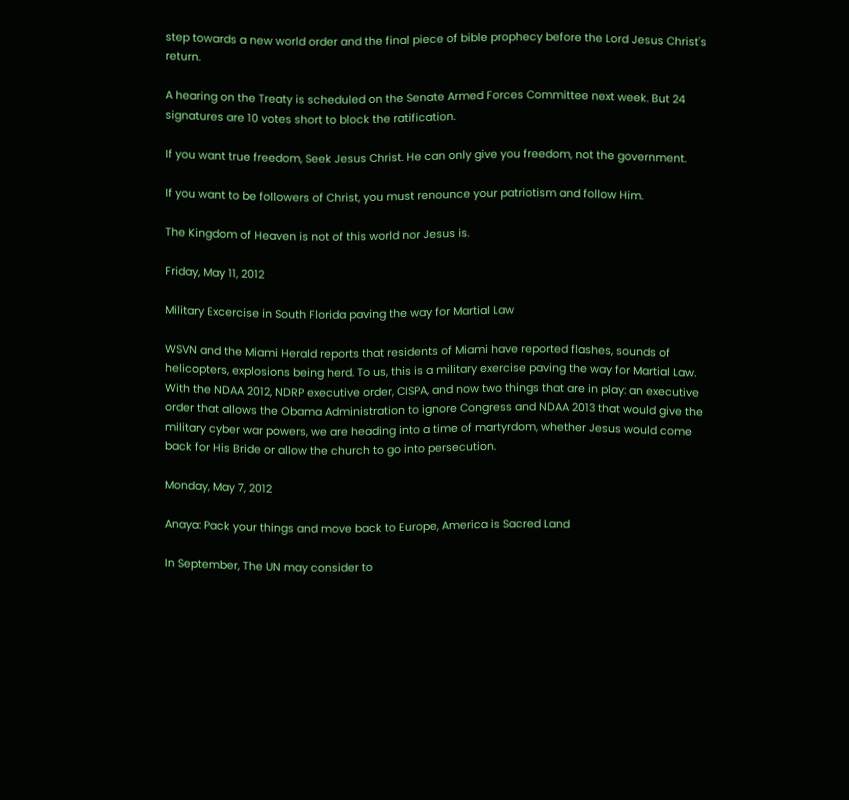step towards a new world order and the final piece of bible prophecy before the Lord Jesus Christ's return.

A hearing on the Treaty is scheduled on the Senate Armed Forces Committee next week. But 24 signatures are 10 votes short to block the ratification.

If you want true freedom, Seek Jesus Christ. He can only give you freedom, not the government.

If you want to be followers of Christ, you must renounce your patriotism and follow Him.

The Kingdom of Heaven is not of this world nor Jesus is.

Friday, May 11, 2012

Military Excercise in South Florida paving the way for Martial Law

WSVN and the Miami Herald reports that residents of Miami have reported flashes, sounds of helicopters, explosions being herd. To us, this is a military exercise paving the way for Martial Law. With the NDAA 2012, NDRP executive order, CISPA, and now two things that are in play: an executive order that allows the Obama Administration to ignore Congress and NDAA 2013 that would give the military cyber war powers, we are heading into a time of martyrdom, whether Jesus would come back for His Bride or allow the church to go into persecution.

Monday, May 7, 2012

Anaya: Pack your things and move back to Europe, America is Sacred Land

In September, The UN may consider to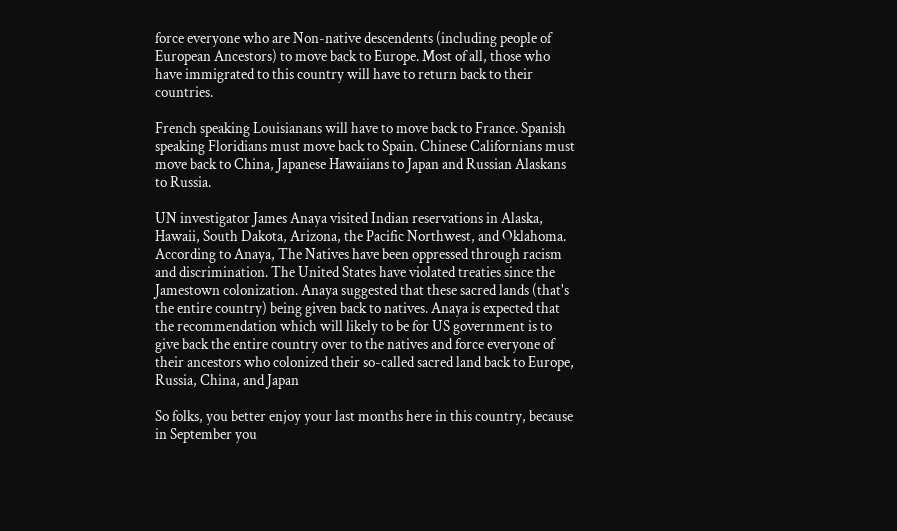force everyone who are Non-native descendents (including people of European Ancestors) to move back to Europe. Most of all, those who have immigrated to this country will have to return back to their countries.

French speaking Louisianans will have to move back to France. Spanish speaking Floridians must move back to Spain. Chinese Californians must move back to China, Japanese Hawaiians to Japan and Russian Alaskans to Russia.

UN investigator James Anaya visited Indian reservations in Alaska, Hawaii, South Dakota, Arizona, the Pacific Northwest, and Oklahoma. According to Anaya, The Natives have been oppressed through racism and discrimination. The United States have violated treaties since the Jamestown colonization. Anaya suggested that these sacred lands (that's the entire country) being given back to natives. Anaya is expected that the recommendation which will likely to be for US government is to give back the entire country over to the natives and force everyone of their ancestors who colonized their so-called sacred land back to Europe, Russia, China, and Japan

So folks, you better enjoy your last months here in this country, because in September you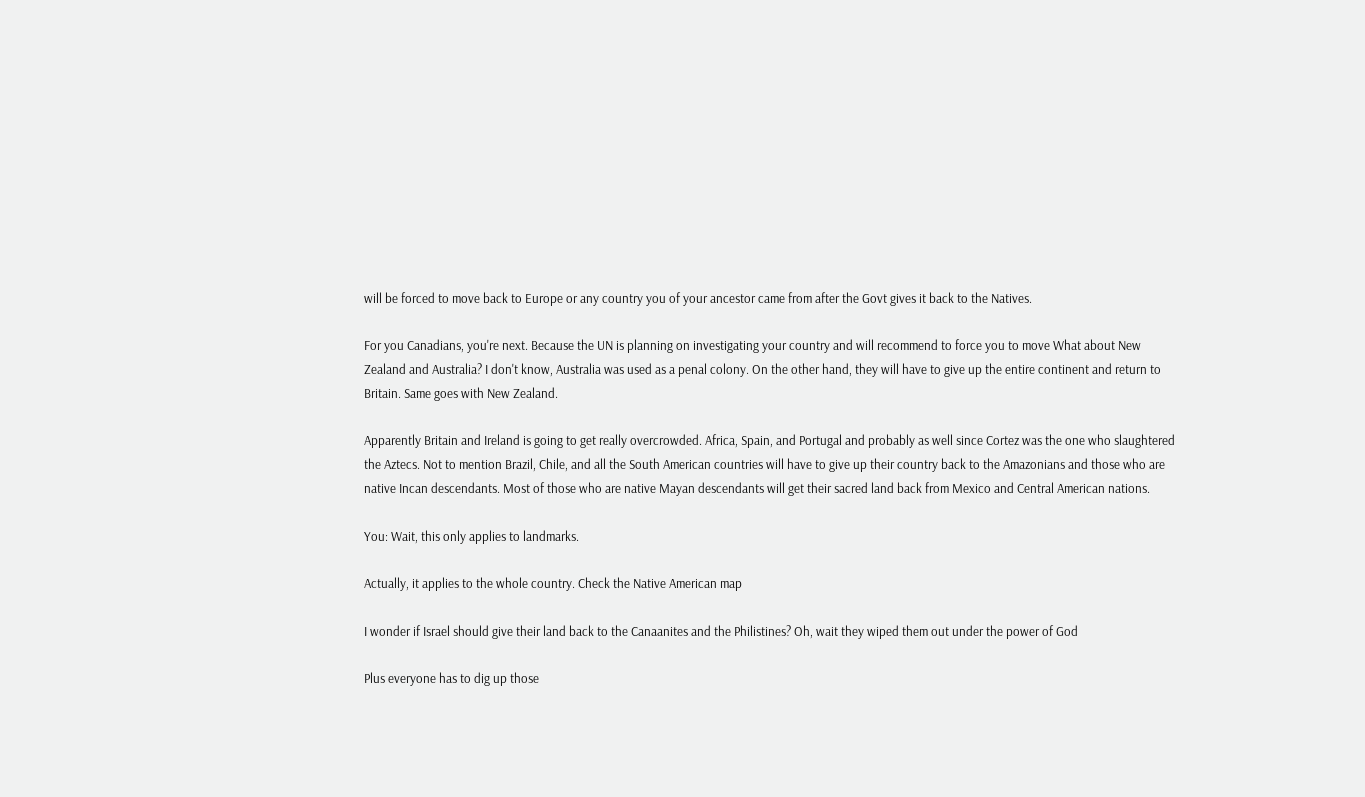will be forced to move back to Europe or any country you of your ancestor came from after the Govt gives it back to the Natives.

For you Canadians, you're next. Because the UN is planning on investigating your country and will recommend to force you to move What about New Zealand and Australia? I don't know, Australia was used as a penal colony. On the other hand, they will have to give up the entire continent and return to Britain. Same goes with New Zealand.

Apparently Britain and Ireland is going to get really overcrowded. Africa, Spain, and Portugal and probably as well since Cortez was the one who slaughtered the Aztecs. Not to mention Brazil, Chile, and all the South American countries will have to give up their country back to the Amazonians and those who are native Incan descendants. Most of those who are native Mayan descendants will get their sacred land back from Mexico and Central American nations.

You: Wait, this only applies to landmarks.

Actually, it applies to the whole country. Check the Native American map

I wonder if Israel should give their land back to the Canaanites and the Philistines? Oh, wait they wiped them out under the power of God

Plus everyone has to dig up those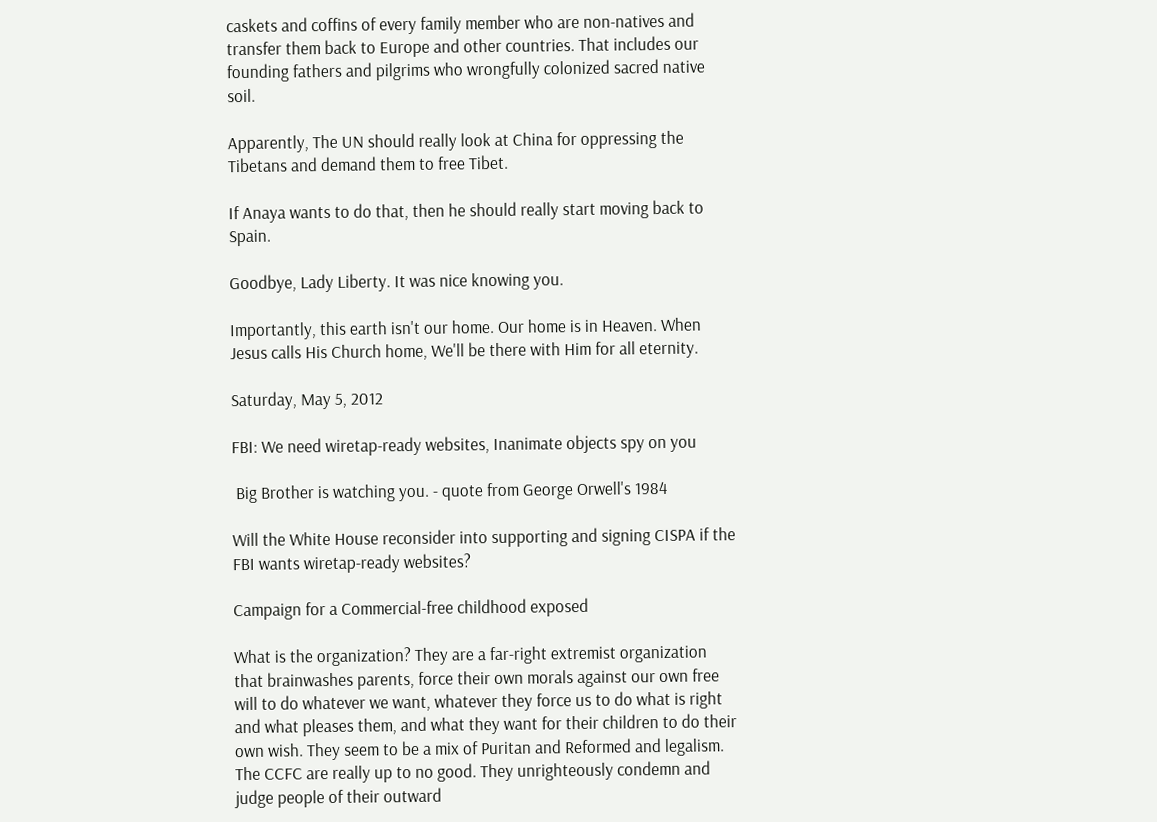caskets and coffins of every family member who are non-natives and transfer them back to Europe and other countries. That includes our founding fathers and pilgrims who wrongfully colonized sacred native soil.

Apparently, The UN should really look at China for oppressing the Tibetans and demand them to free Tibet.

If Anaya wants to do that, then he should really start moving back to Spain.

Goodbye, Lady Liberty. It was nice knowing you.

Importantly, this earth isn't our home. Our home is in Heaven. When Jesus calls His Church home, We'll be there with Him for all eternity.

Saturday, May 5, 2012

FBI: We need wiretap-ready websites, Inanimate objects spy on you

 Big Brother is watching you. - quote from George Orwell's 1984

Will the White House reconsider into supporting and signing CISPA if the FBI wants wiretap-ready websites?

Campaign for a Commercial-free childhood exposed

What is the organization? They are a far-right extremist organization that brainwashes parents, force their own morals against our own free will to do whatever we want, whatever they force us to do what is right and what pleases them, and what they want for their children to do their own wish. They seem to be a mix of Puritan and Reformed and legalism. The CCFC are really up to no good. They unrighteously condemn and judge people of their outward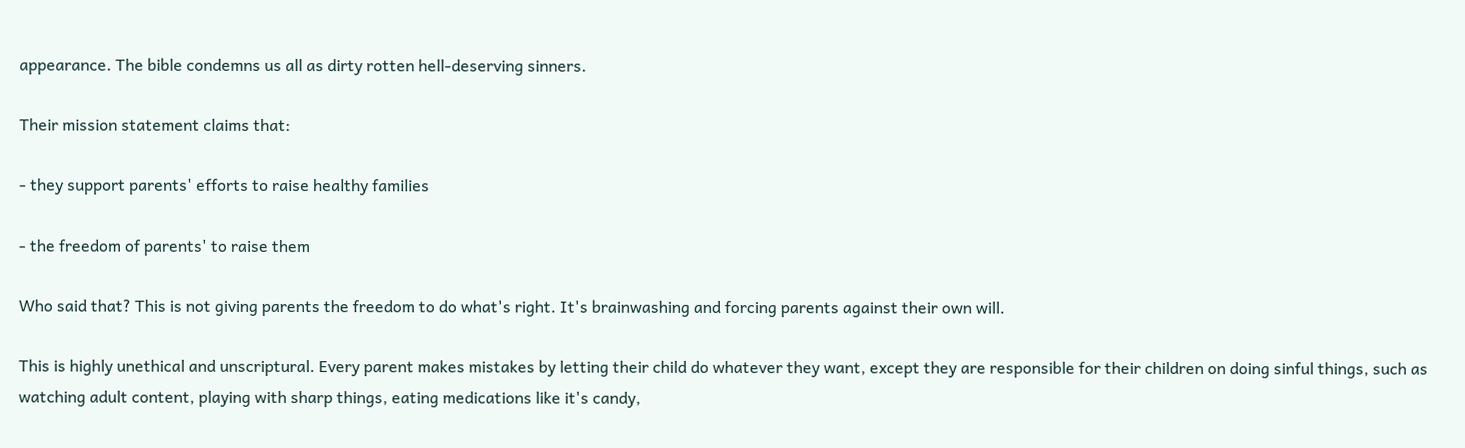appearance. The bible condemns us all as dirty rotten hell-deserving sinners.

Their mission statement claims that:

- they support parents' efforts to raise healthy families

- the freedom of parents' to raise them

Who said that? This is not giving parents the freedom to do what's right. It's brainwashing and forcing parents against their own will.

This is highly unethical and unscriptural. Every parent makes mistakes by letting their child do whatever they want, except they are responsible for their children on doing sinful things, such as watching adult content, playing with sharp things, eating medications like it's candy,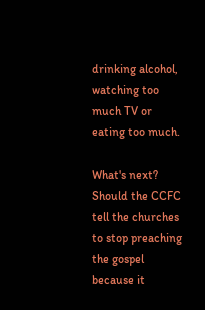drinking alcohol, watching too much TV or eating too much.

What's next? Should the CCFC tell the churches to stop preaching the gospel because it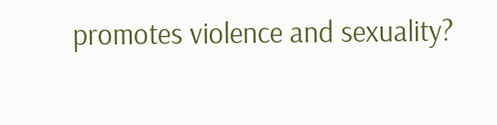promotes violence and sexuality?